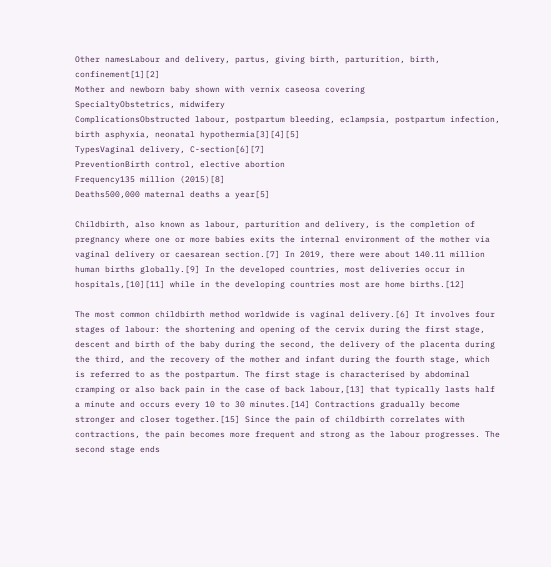Other namesLabour and delivery, partus, giving birth, parturition, birth, confinement[1][2]
Mother and newborn baby shown with vernix caseosa covering
SpecialtyObstetrics, midwifery
ComplicationsObstructed labour, postpartum bleeding, eclampsia, postpartum infection, birth asphyxia, neonatal hypothermia[3][4][5]
TypesVaginal delivery, C-section[6][7]
PreventionBirth control, elective abortion
Frequency135 million (2015)[8]
Deaths500,000 maternal deaths a year[5]

Childbirth, also known as labour, parturition and delivery, is the completion of pregnancy where one or more babies exits the internal environment of the mother via vaginal delivery or caesarean section.[7] In 2019, there were about 140.11 million human births globally.[9] In the developed countries, most deliveries occur in hospitals,[10][11] while in the developing countries most are home births.[12]

The most common childbirth method worldwide is vaginal delivery.[6] It involves four stages of labour: the shortening and opening of the cervix during the first stage, descent and birth of the baby during the second, the delivery of the placenta during the third, and the recovery of the mother and infant during the fourth stage, which is referred to as the postpartum. The first stage is characterised by abdominal cramping or also back pain in the case of back labour,[13] that typically lasts half a minute and occurs every 10 to 30 minutes.[14] Contractions gradually become stronger and closer together.[15] Since the pain of childbirth correlates with contractions, the pain becomes more frequent and strong as the labour progresses. The second stage ends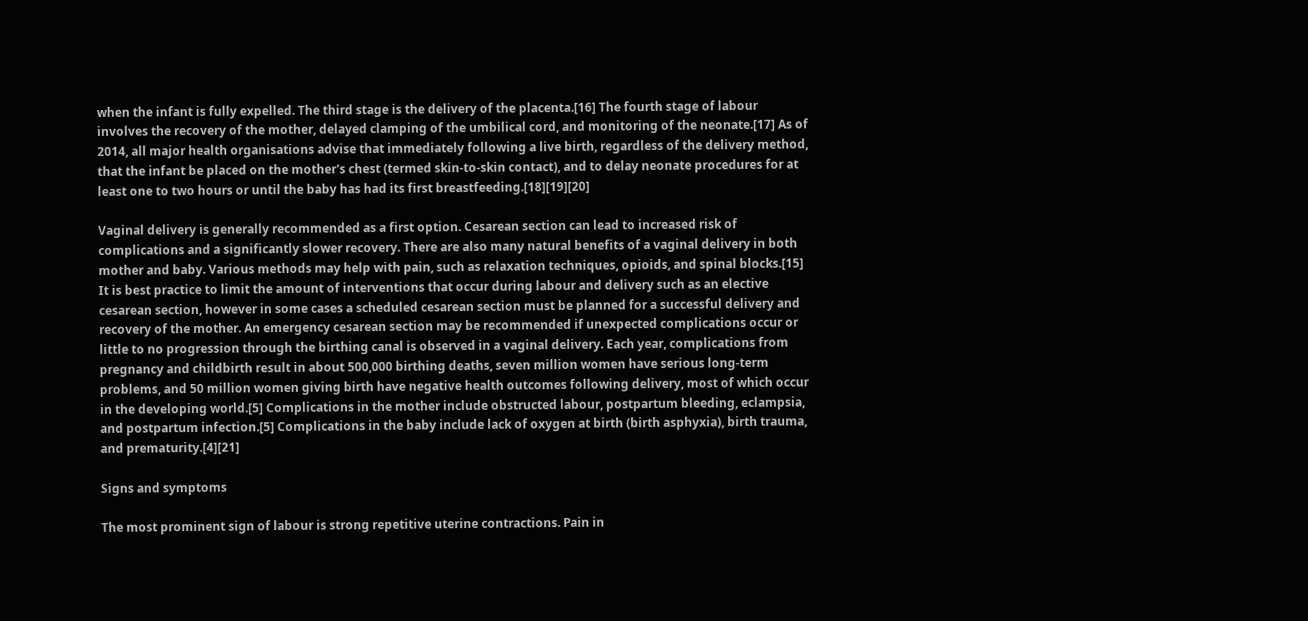when the infant is fully expelled. The third stage is the delivery of the placenta.[16] The fourth stage of labour involves the recovery of the mother, delayed clamping of the umbilical cord, and monitoring of the neonate.[17] As of 2014, all major health organisations advise that immediately following a live birth, regardless of the delivery method, that the infant be placed on the mother's chest (termed skin-to-skin contact), and to delay neonate procedures for at least one to two hours or until the baby has had its first breastfeeding.[18][19][20]

Vaginal delivery is generally recommended as a first option. Cesarean section can lead to increased risk of complications and a significantly slower recovery. There are also many natural benefits of a vaginal delivery in both mother and baby. Various methods may help with pain, such as relaxation techniques, opioids, and spinal blocks.[15] It is best practice to limit the amount of interventions that occur during labour and delivery such as an elective cesarean section, however in some cases a scheduled cesarean section must be planned for a successful delivery and recovery of the mother. An emergency cesarean section may be recommended if unexpected complications occur or little to no progression through the birthing canal is observed in a vaginal delivery. Each year, complications from pregnancy and childbirth result in about 500,000 birthing deaths, seven million women have serious long-term problems, and 50 million women giving birth have negative health outcomes following delivery, most of which occur in the developing world.[5] Complications in the mother include obstructed labour, postpartum bleeding, eclampsia, and postpartum infection.[5] Complications in the baby include lack of oxygen at birth (birth asphyxia), birth trauma, and prematurity.[4][21]

Signs and symptoms

The most prominent sign of labour is strong repetitive uterine contractions. Pain in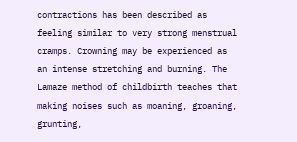contractions has been described as feeling similar to very strong menstrual cramps. Crowning may be experienced as an intense stretching and burning. The Lamaze method of childbirth teaches that making noises such as moaning, groaning, grunting,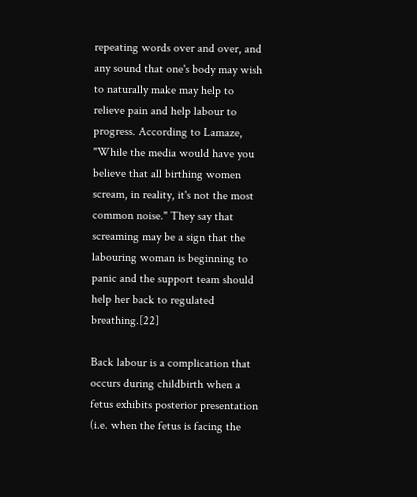repeating words over and over, and any sound that one's body may wish to naturally make may help to relieve pain and help labour to progress. According to Lamaze, "While the media would have you believe that all birthing women scream, in reality, it's not the most common noise." They say that screaming may be a sign that the labouring woman is beginning to panic and the support team should help her back to regulated breathing.[22]

Back labour is a complication that occurs during childbirth when a fetus exhibits posterior presentation (i.e. when the fetus is facing the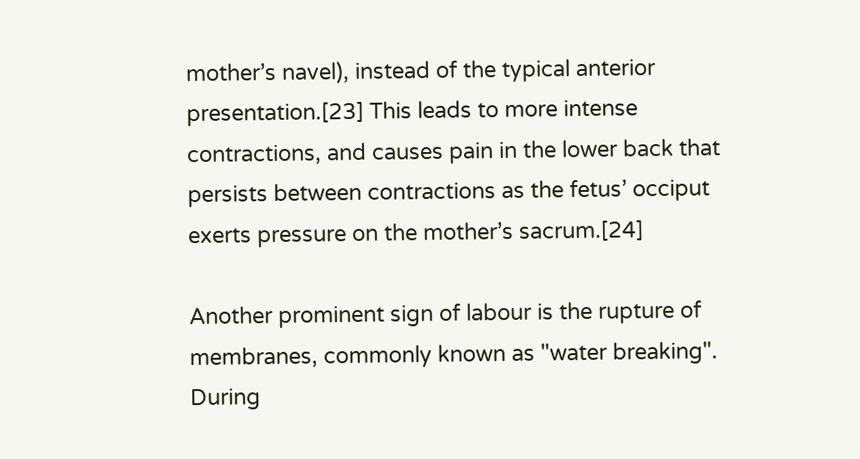mother’s navel), instead of the typical anterior presentation.[23] This leads to more intense contractions, and causes pain in the lower back that persists between contractions as the fetus’ occiput exerts pressure on the mother’s sacrum.[24]

Another prominent sign of labour is the rupture of membranes, commonly known as "water breaking". During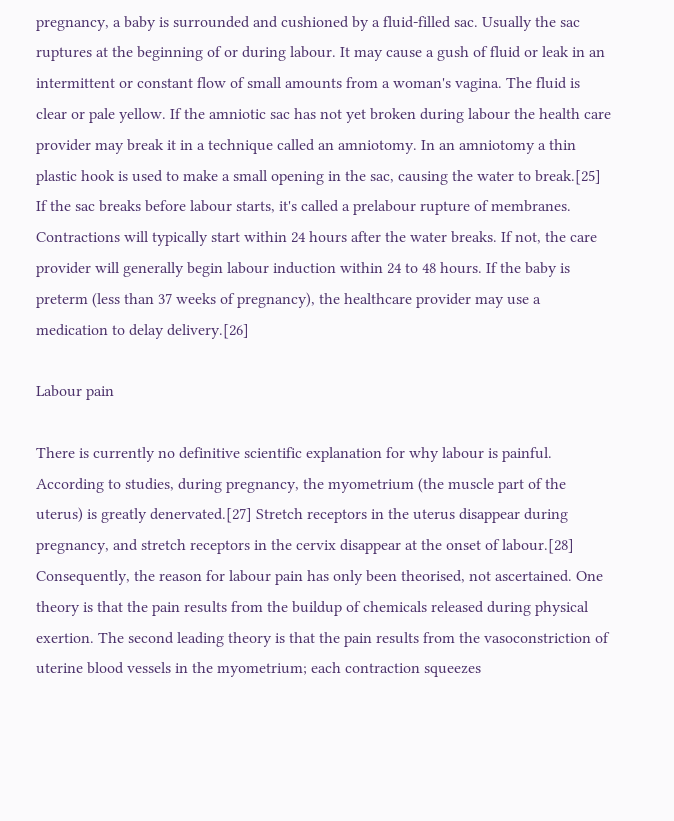pregnancy, a baby is surrounded and cushioned by a fluid-filled sac. Usually the sac ruptures at the beginning of or during labour. It may cause a gush of fluid or leak in an intermittent or constant flow of small amounts from a woman's vagina. The fluid is clear or pale yellow. If the amniotic sac has not yet broken during labour the health care provider may break it in a technique called an amniotomy. In an amniotomy a thin plastic hook is used to make a small opening in the sac, causing the water to break.[25] If the sac breaks before labour starts, it's called a prelabour rupture of membranes. Contractions will typically start within 24 hours after the water breaks. If not, the care provider will generally begin labour induction within 24 to 48 hours. If the baby is preterm (less than 37 weeks of pregnancy), the healthcare provider may use a medication to delay delivery.[26]

Labour pain

There is currently no definitive scientific explanation for why labour is painful. According to studies, during pregnancy, the myometrium (the muscle part of the uterus) is greatly denervated.[27] Stretch receptors in the uterus disappear during pregnancy, and stretch receptors in the cervix disappear at the onset of labour.[28] Consequently, the reason for labour pain has only been theorised, not ascertained. One theory is that the pain results from the buildup of chemicals released during physical exertion. The second leading theory is that the pain results from the vasoconstriction of uterine blood vessels in the myometrium; each contraction squeezes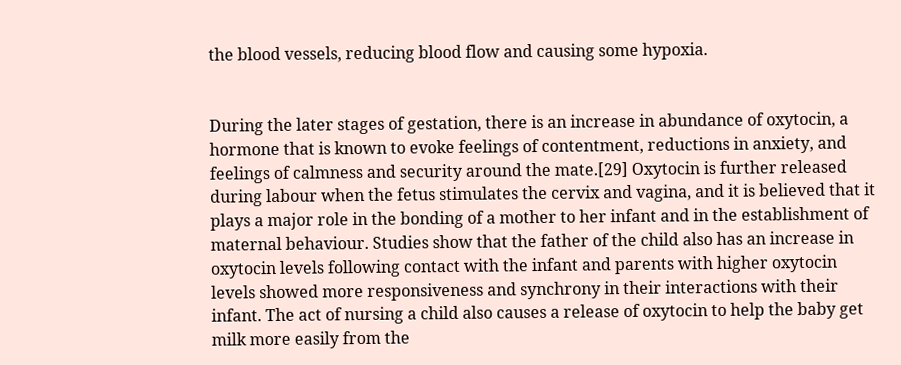the blood vessels, reducing blood flow and causing some hypoxia.


During the later stages of gestation, there is an increase in abundance of oxytocin, a hormone that is known to evoke feelings of contentment, reductions in anxiety, and feelings of calmness and security around the mate.[29] Oxytocin is further released during labour when the fetus stimulates the cervix and vagina, and it is believed that it plays a major role in the bonding of a mother to her infant and in the establishment of maternal behaviour. Studies show that the father of the child also has an increase in oxytocin levels following contact with the infant and parents with higher oxytocin levels showed more responsiveness and synchrony in their interactions with their infant. The act of nursing a child also causes a release of oxytocin to help the baby get milk more easily from the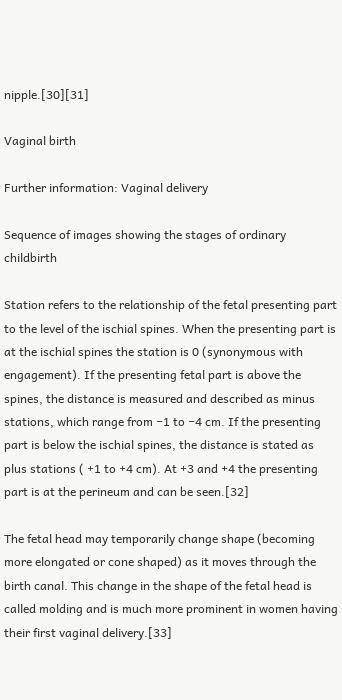nipple.[30][31]

Vaginal birth

Further information: Vaginal delivery

Sequence of images showing the stages of ordinary childbirth

Station refers to the relationship of the fetal presenting part to the level of the ischial spines. When the presenting part is at the ischial spines the station is 0 (synonymous with engagement). If the presenting fetal part is above the spines, the distance is measured and described as minus stations, which range from −1 to −4 cm. If the presenting part is below the ischial spines, the distance is stated as plus stations ( +1 to +4 cm). At +3 and +4 the presenting part is at the perineum and can be seen.[32]

The fetal head may temporarily change shape (becoming more elongated or cone shaped) as it moves through the birth canal. This change in the shape of the fetal head is called molding and is much more prominent in women having their first vaginal delivery.[33]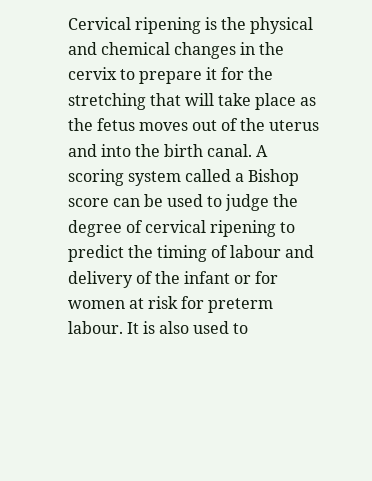Cervical ripening is the physical and chemical changes in the cervix to prepare it for the stretching that will take place as the fetus moves out of the uterus and into the birth canal. A scoring system called a Bishop score can be used to judge the degree of cervical ripening to predict the timing of labour and delivery of the infant or for women at risk for preterm labour. It is also used to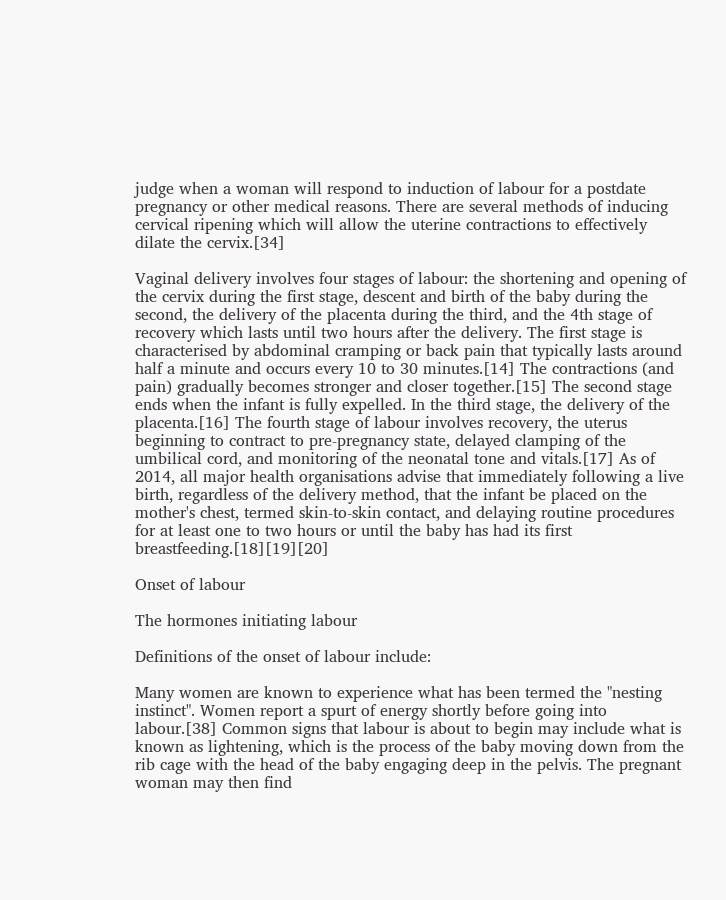judge when a woman will respond to induction of labour for a postdate pregnancy or other medical reasons. There are several methods of inducing cervical ripening which will allow the uterine contractions to effectively dilate the cervix.[34]

Vaginal delivery involves four stages of labour: the shortening and opening of the cervix during the first stage, descent and birth of the baby during the second, the delivery of the placenta during the third, and the 4th stage of recovery which lasts until two hours after the delivery. The first stage is characterised by abdominal cramping or back pain that typically lasts around half a minute and occurs every 10 to 30 minutes.[14] The contractions (and pain) gradually becomes stronger and closer together.[15] The second stage ends when the infant is fully expelled. In the third stage, the delivery of the placenta.[16] The fourth stage of labour involves recovery, the uterus beginning to contract to pre-pregnancy state, delayed clamping of the umbilical cord, and monitoring of the neonatal tone and vitals.[17] As of 2014, all major health organisations advise that immediately following a live birth, regardless of the delivery method, that the infant be placed on the mother's chest, termed skin-to-skin contact, and delaying routine procedures for at least one to two hours or until the baby has had its first breastfeeding.[18][19][20]

Onset of labour

The hormones initiating labour

Definitions of the onset of labour include:

Many women are known to experience what has been termed the "nesting instinct". Women report a spurt of energy shortly before going into labour.[38] Common signs that labour is about to begin may include what is known as lightening, which is the process of the baby moving down from the rib cage with the head of the baby engaging deep in the pelvis. The pregnant woman may then find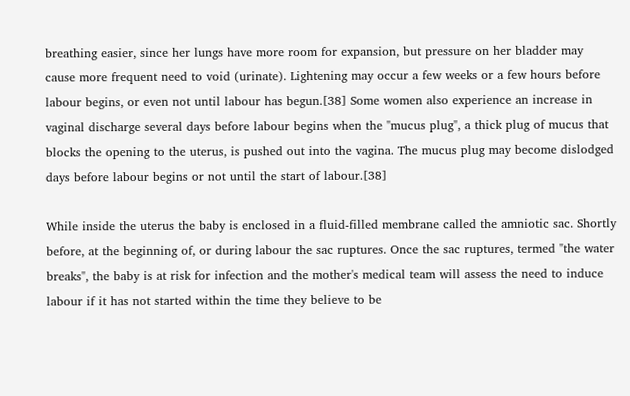breathing easier, since her lungs have more room for expansion, but pressure on her bladder may cause more frequent need to void (urinate). Lightening may occur a few weeks or a few hours before labour begins, or even not until labour has begun.[38] Some women also experience an increase in vaginal discharge several days before labour begins when the "mucus plug", a thick plug of mucus that blocks the opening to the uterus, is pushed out into the vagina. The mucus plug may become dislodged days before labour begins or not until the start of labour.[38]

While inside the uterus the baby is enclosed in a fluid-filled membrane called the amniotic sac. Shortly before, at the beginning of, or during labour the sac ruptures. Once the sac ruptures, termed "the water breaks", the baby is at risk for infection and the mother's medical team will assess the need to induce labour if it has not started within the time they believe to be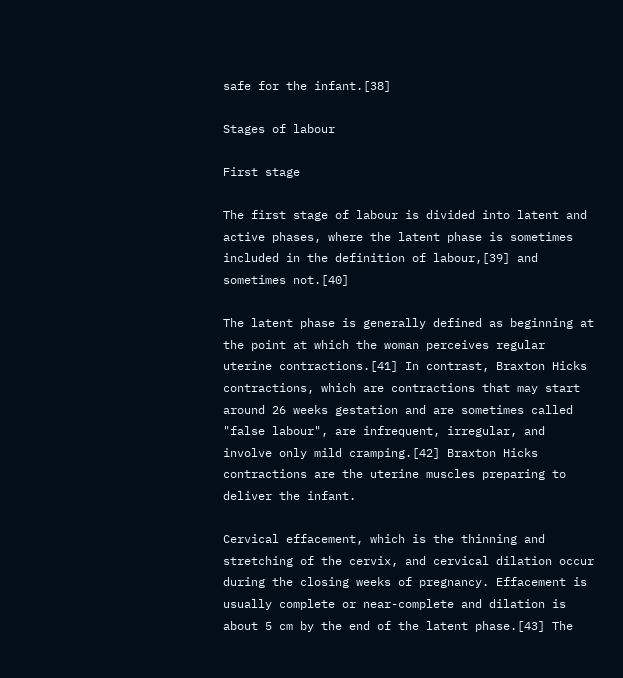safe for the infant.[38]

Stages of labour

First stage

The first stage of labour is divided into latent and active phases, where the latent phase is sometimes included in the definition of labour,[39] and sometimes not.[40]

The latent phase is generally defined as beginning at the point at which the woman perceives regular uterine contractions.[41] In contrast, Braxton Hicks contractions, which are contractions that may start around 26 weeks gestation and are sometimes called "false labour", are infrequent, irregular, and involve only mild cramping.[42] Braxton Hicks contractions are the uterine muscles preparing to deliver the infant.

Cervical effacement, which is the thinning and stretching of the cervix, and cervical dilation occur during the closing weeks of pregnancy. Effacement is usually complete or near-complete and dilation is about 5 cm by the end of the latent phase.[43] The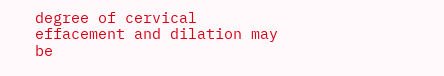degree of cervical effacement and dilation may be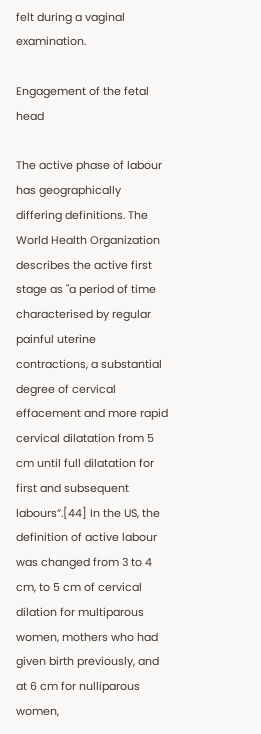felt during a vaginal examination.

Engagement of the fetal head

The active phase of labour has geographically differing definitions. The World Health Organization describes the active first stage as "a period of time characterised by regular painful uterine contractions, a substantial degree of cervical effacement and more rapid cervical dilatation from 5 cm until full dilatation for first and subsequent labours”.[44] In the US, the definition of active labour was changed from 3 to 4 cm, to 5 cm of cervical dilation for multiparous women, mothers who had given birth previously, and at 6 cm for nulliparous women,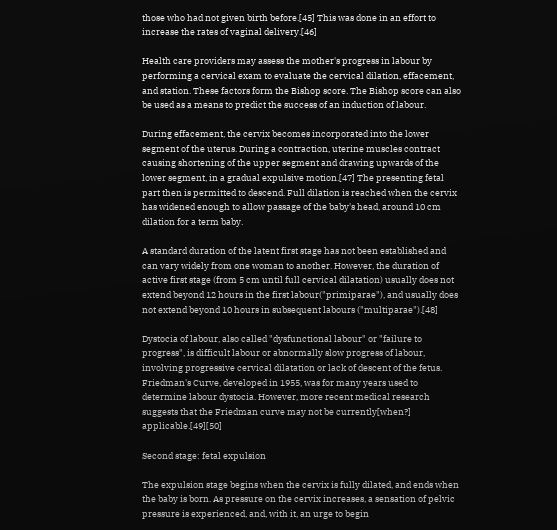those who had not given birth before.[45] This was done in an effort to increase the rates of vaginal delivery.[46]

Health care providers may assess the mother's progress in labour by performing a cervical exam to evaluate the cervical dilation, effacement, and station. These factors form the Bishop score. The Bishop score can also be used as a means to predict the success of an induction of labour.

During effacement, the cervix becomes incorporated into the lower segment of the uterus. During a contraction, uterine muscles contract causing shortening of the upper segment and drawing upwards of the lower segment, in a gradual expulsive motion.[47] The presenting fetal part then is permitted to descend. Full dilation is reached when the cervix has widened enough to allow passage of the baby's head, around 10 cm dilation for a term baby.

A standard duration of the latent first stage has not been established and can vary widely from one woman to another. However, the duration of active first stage (from 5 cm until full cervical dilatation) usually does not extend beyond 12 hours in the first labour("primiparae"), and usually does not extend beyond 10 hours in subsequent labours ("multiparae").[48]

Dystocia of labour, also called "dysfunctional labour" or "failure to progress", is difficult labour or abnormally slow progress of labour, involving progressive cervical dilatation or lack of descent of the fetus. Friedman's Curve, developed in 1955, was for many years used to determine labour dystocia. However, more recent medical research suggests that the Friedman curve may not be currently[when?] applicable.[49][50]

Second stage: fetal expulsion

The expulsion stage begins when the cervix is fully dilated, and ends when the baby is born. As pressure on the cervix increases, a sensation of pelvic pressure is experienced, and, with it, an urge to begin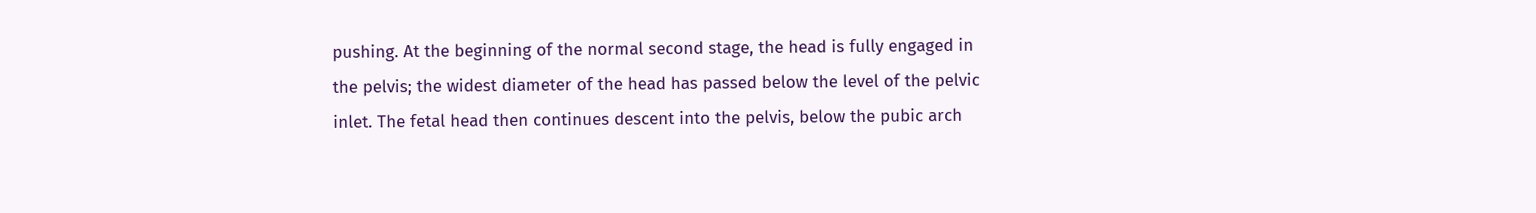pushing. At the beginning of the normal second stage, the head is fully engaged in the pelvis; the widest diameter of the head has passed below the level of the pelvic inlet. The fetal head then continues descent into the pelvis, below the pubic arch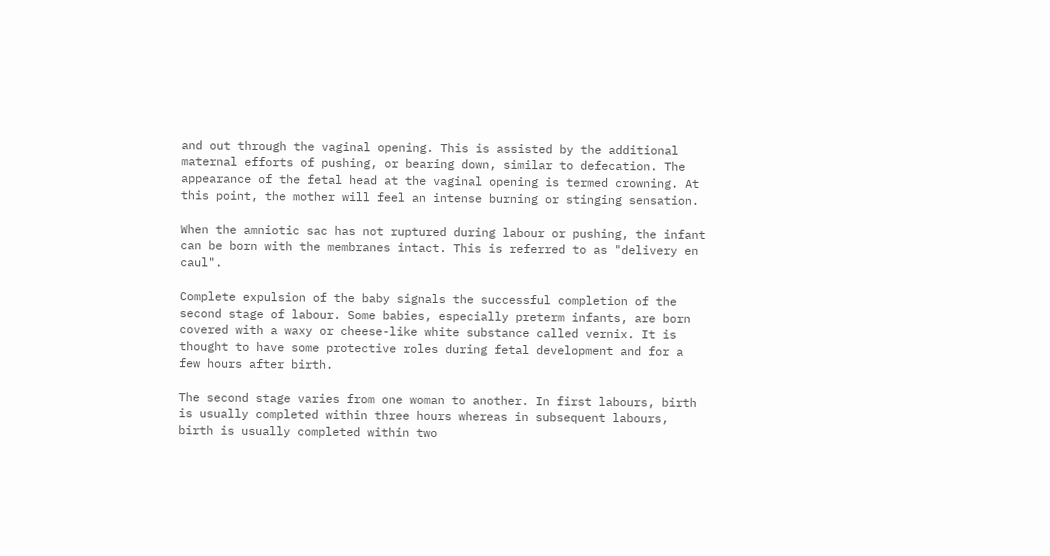and out through the vaginal opening. This is assisted by the additional maternal efforts of pushing, or bearing down, similar to defecation. The appearance of the fetal head at the vaginal opening is termed crowning. At this point, the mother will feel an intense burning or stinging sensation.

When the amniotic sac has not ruptured during labour or pushing, the infant can be born with the membranes intact. This is referred to as "delivery en caul".

Complete expulsion of the baby signals the successful completion of the second stage of labour. Some babies, especially preterm infants, are born covered with a waxy or cheese-like white substance called vernix. It is thought to have some protective roles during fetal development and for a few hours after birth.

The second stage varies from one woman to another. In first labours, birth is usually completed within three hours whereas in subsequent labours, birth is usually completed within two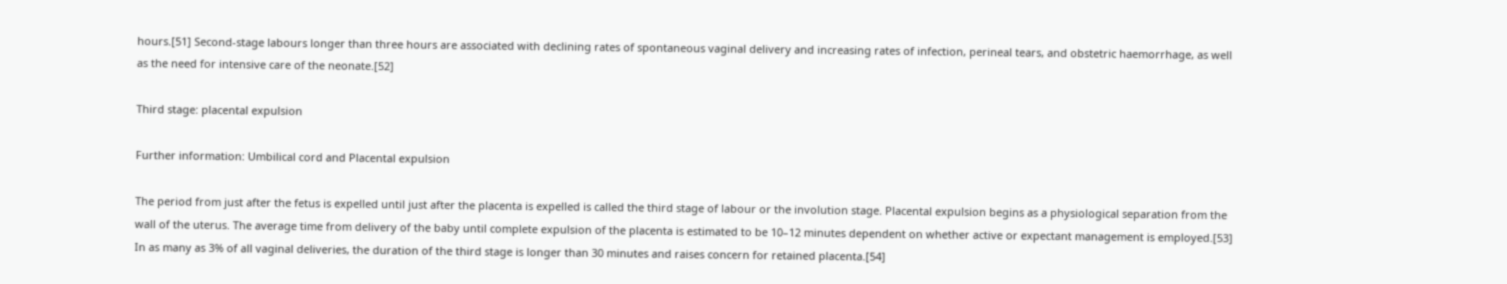hours.[51] Second-stage labours longer than three hours are associated with declining rates of spontaneous vaginal delivery and increasing rates of infection, perineal tears, and obstetric haemorrhage, as well as the need for intensive care of the neonate.[52]

Third stage: placental expulsion

Further information: Umbilical cord and Placental expulsion

The period from just after the fetus is expelled until just after the placenta is expelled is called the third stage of labour or the involution stage. Placental expulsion begins as a physiological separation from the wall of the uterus. The average time from delivery of the baby until complete expulsion of the placenta is estimated to be 10–12 minutes dependent on whether active or expectant management is employed.[53] In as many as 3% of all vaginal deliveries, the duration of the third stage is longer than 30 minutes and raises concern for retained placenta.[54]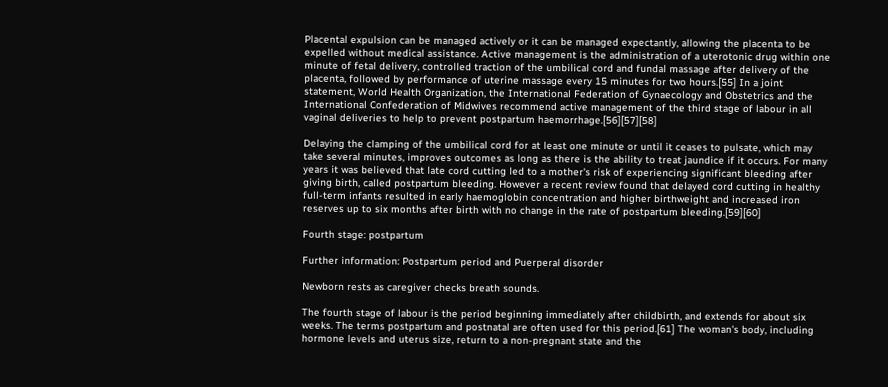Placental expulsion can be managed actively or it can be managed expectantly, allowing the placenta to be expelled without medical assistance. Active management is the administration of a uterotonic drug within one minute of fetal delivery, controlled traction of the umbilical cord and fundal massage after delivery of the placenta, followed by performance of uterine massage every 15 minutes for two hours.[55] In a joint statement, World Health Organization, the International Federation of Gynaecology and Obstetrics and the International Confederation of Midwives recommend active management of the third stage of labour in all vaginal deliveries to help to prevent postpartum haemorrhage.[56][57][58]

Delaying the clamping of the umbilical cord for at least one minute or until it ceases to pulsate, which may take several minutes, improves outcomes as long as there is the ability to treat jaundice if it occurs. For many years it was believed that late cord cutting led to a mother's risk of experiencing significant bleeding after giving birth, called postpartum bleeding. However a recent review found that delayed cord cutting in healthy full-term infants resulted in early haemoglobin concentration and higher birthweight and increased iron reserves up to six months after birth with no change in the rate of postpartum bleeding.[59][60]

Fourth stage: postpartum

Further information: Postpartum period and Puerperal disorder

Newborn rests as caregiver checks breath sounds.

The fourth stage of labour is the period beginning immediately after childbirth, and extends for about six weeks. The terms postpartum and postnatal are often used for this period.[61] The woman's body, including hormone levels and uterus size, return to a non-pregnant state and the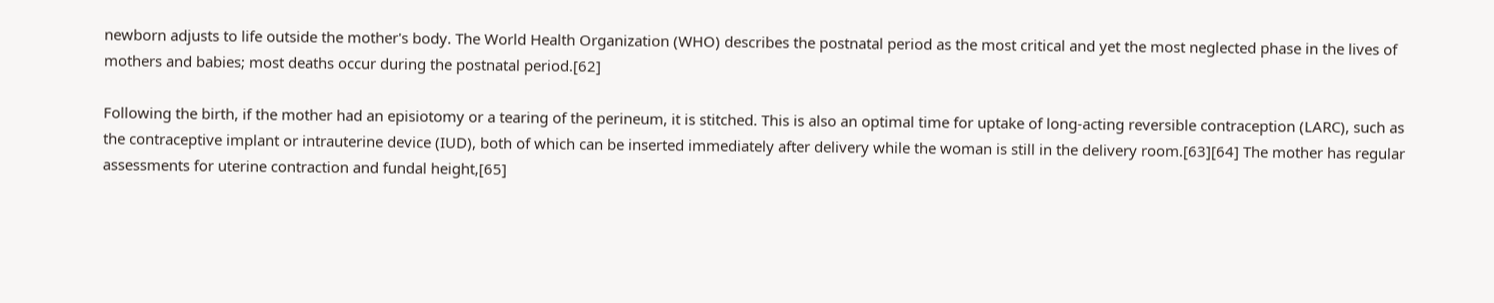newborn adjusts to life outside the mother's body. The World Health Organization (WHO) describes the postnatal period as the most critical and yet the most neglected phase in the lives of mothers and babies; most deaths occur during the postnatal period.[62]

Following the birth, if the mother had an episiotomy or a tearing of the perineum, it is stitched. This is also an optimal time for uptake of long-acting reversible contraception (LARC), such as the contraceptive implant or intrauterine device (IUD), both of which can be inserted immediately after delivery while the woman is still in the delivery room.[63][64] The mother has regular assessments for uterine contraction and fundal height,[65]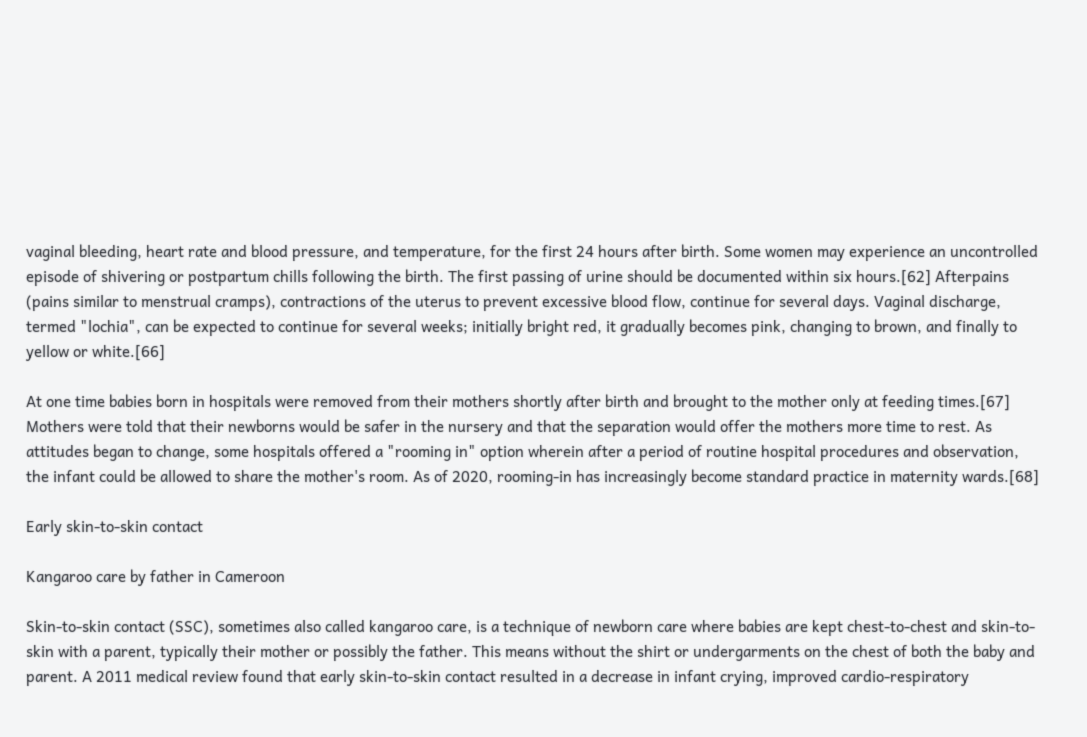vaginal bleeding, heart rate and blood pressure, and temperature, for the first 24 hours after birth. Some women may experience an uncontrolled episode of shivering or postpartum chills following the birth. The first passing of urine should be documented within six hours.[62] Afterpains (pains similar to menstrual cramps), contractions of the uterus to prevent excessive blood flow, continue for several days. Vaginal discharge, termed "lochia", can be expected to continue for several weeks; initially bright red, it gradually becomes pink, changing to brown, and finally to yellow or white.[66]

At one time babies born in hospitals were removed from their mothers shortly after birth and brought to the mother only at feeding times.[67] Mothers were told that their newborns would be safer in the nursery and that the separation would offer the mothers more time to rest. As attitudes began to change, some hospitals offered a "rooming in" option wherein after a period of routine hospital procedures and observation, the infant could be allowed to share the mother's room. As of 2020, rooming-in has increasingly become standard practice in maternity wards.[68]

Early skin-to-skin contact

Kangaroo care by father in Cameroon

Skin-to-skin contact (SSC), sometimes also called kangaroo care, is a technique of newborn care where babies are kept chest-to-chest and skin-to-skin with a parent, typically their mother or possibly the father. This means without the shirt or undergarments on the chest of both the baby and parent. A 2011 medical review found that early skin-to-skin contact resulted in a decrease in infant crying, improved cardio-respiratory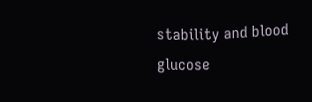stability and blood glucose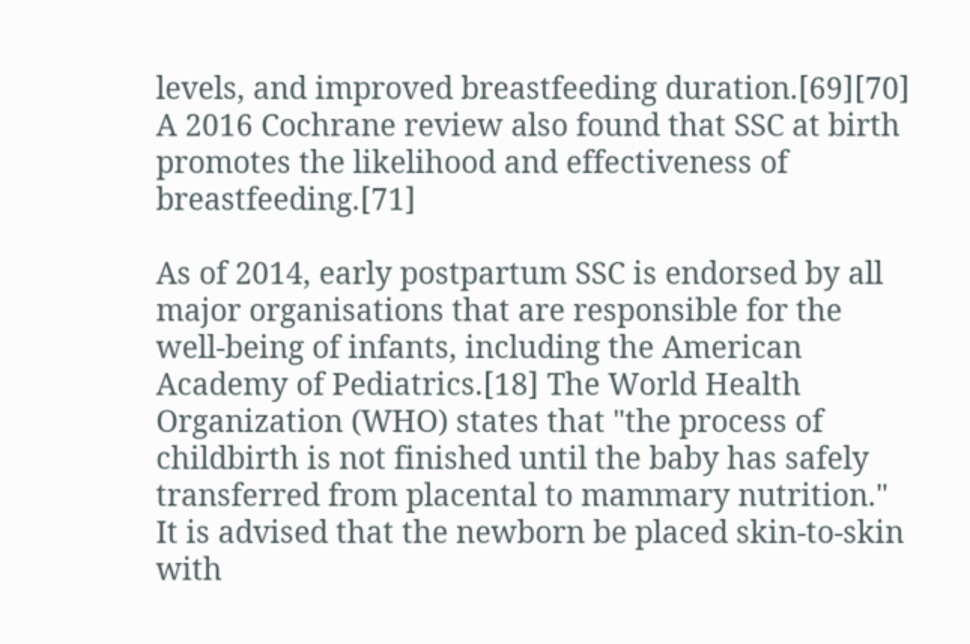levels, and improved breastfeeding duration.[69][70] A 2016 Cochrane review also found that SSC at birth promotes the likelihood and effectiveness of breastfeeding.[71]

As of 2014, early postpartum SSC is endorsed by all major organisations that are responsible for the well-being of infants, including the American Academy of Pediatrics.[18] The World Health Organization (WHO) states that "the process of childbirth is not finished until the baby has safely transferred from placental to mammary nutrition." It is advised that the newborn be placed skin-to-skin with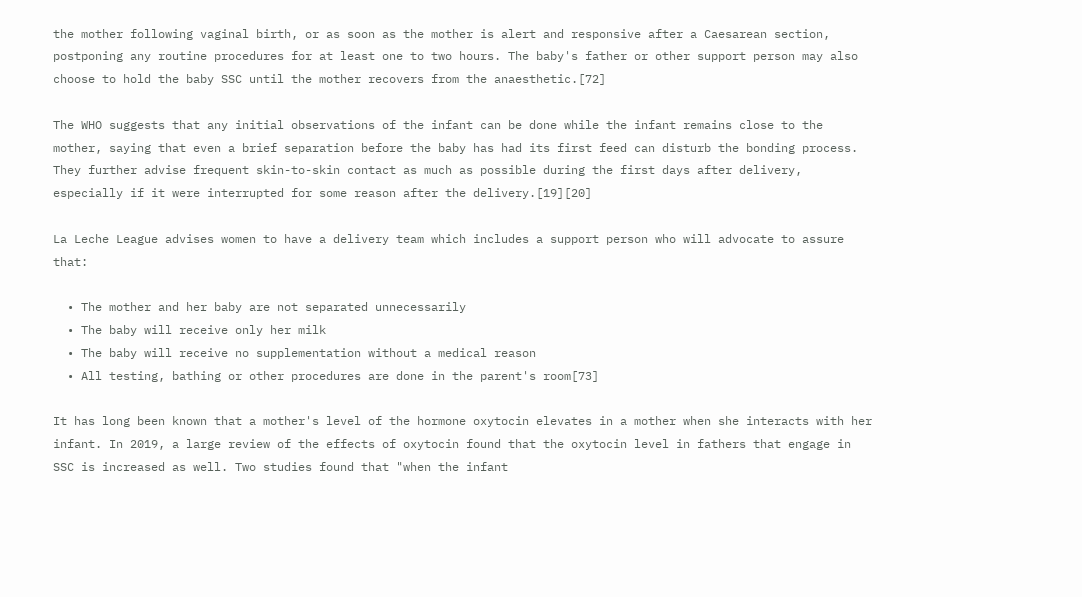the mother following vaginal birth, or as soon as the mother is alert and responsive after a Caesarean section, postponing any routine procedures for at least one to two hours. The baby's father or other support person may also choose to hold the baby SSC until the mother recovers from the anaesthetic.[72]

The WHO suggests that any initial observations of the infant can be done while the infant remains close to the mother, saying that even a brief separation before the baby has had its first feed can disturb the bonding process. They further advise frequent skin-to-skin contact as much as possible during the first days after delivery, especially if it were interrupted for some reason after the delivery.[19][20]

La Leche League advises women to have a delivery team which includes a support person who will advocate to assure that:

  • The mother and her baby are not separated unnecessarily
  • The baby will receive only her milk
  • The baby will receive no supplementation without a medical reason
  • All testing, bathing or other procedures are done in the parent's room[73]

It has long been known that a mother's level of the hormone oxytocin elevates in a mother when she interacts with her infant. In 2019, a large review of the effects of oxytocin found that the oxytocin level in fathers that engage in SSC is increased as well. Two studies found that "when the infant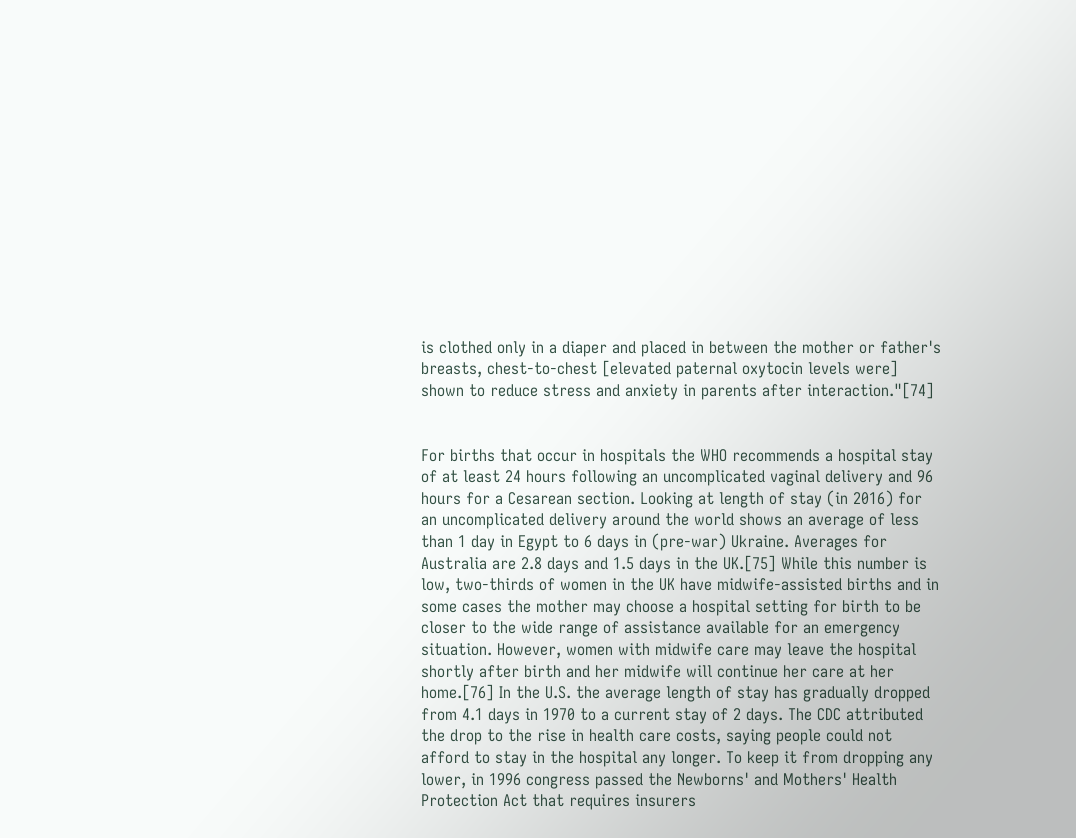is clothed only in a diaper and placed in between the mother or father's breasts, chest-to-chest [elevated paternal oxytocin levels were] shown to reduce stress and anxiety in parents after interaction."[74]


For births that occur in hospitals the WHO recommends a hospital stay of at least 24 hours following an uncomplicated vaginal delivery and 96 hours for a Cesarean section. Looking at length of stay (in 2016) for an uncomplicated delivery around the world shows an average of less than 1 day in Egypt to 6 days in (pre-war) Ukraine. Averages for Australia are 2.8 days and 1.5 days in the UK.[75] While this number is low, two-thirds of women in the UK have midwife-assisted births and in some cases the mother may choose a hospital setting for birth to be closer to the wide range of assistance available for an emergency situation. However, women with midwife care may leave the hospital shortly after birth and her midwife will continue her care at her home.[76] In the U.S. the average length of stay has gradually dropped from 4.1 days in 1970 to a current stay of 2 days. The CDC attributed the drop to the rise in health care costs, saying people could not afford to stay in the hospital any longer. To keep it from dropping any lower, in 1996 congress passed the Newborns' and Mothers' Health Protection Act that requires insurers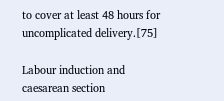to cover at least 48 hours for uncomplicated delivery.[75]

Labour induction and caesarean section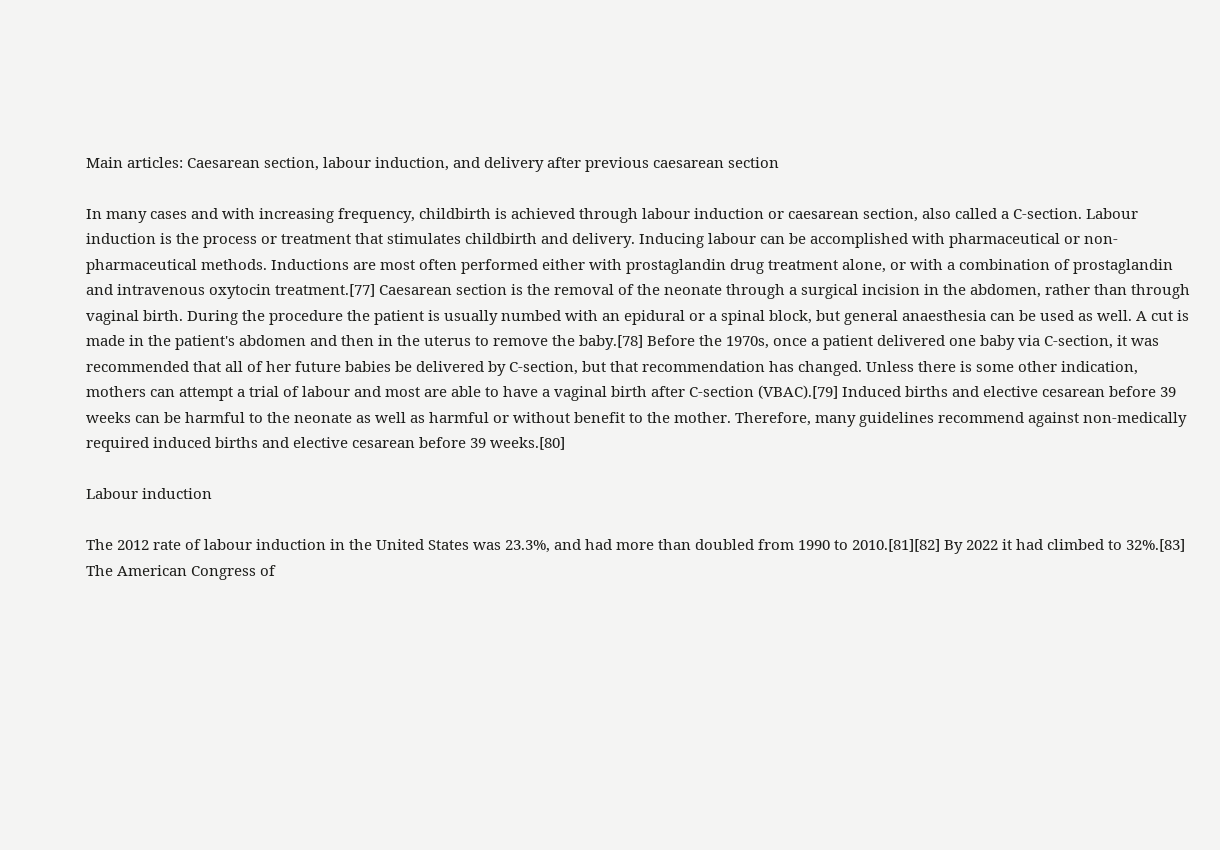Main articles: Caesarean section, labour induction, and delivery after previous caesarean section

In many cases and with increasing frequency, childbirth is achieved through labour induction or caesarean section, also called a C-section. Labour induction is the process or treatment that stimulates childbirth and delivery. Inducing labour can be accomplished with pharmaceutical or non-pharmaceutical methods. Inductions are most often performed either with prostaglandin drug treatment alone, or with a combination of prostaglandin and intravenous oxytocin treatment.[77] Caesarean section is the removal of the neonate through a surgical incision in the abdomen, rather than through vaginal birth. During the procedure the patient is usually numbed with an epidural or a spinal block, but general anaesthesia can be used as well. A cut is made in the patient's abdomen and then in the uterus to remove the baby.[78] Before the 1970s, once a patient delivered one baby via C-section, it was recommended that all of her future babies be delivered by C-section, but that recommendation has changed. Unless there is some other indication, mothers can attempt a trial of labour and most are able to have a vaginal birth after C-section (VBAC).[79] Induced births and elective cesarean before 39 weeks can be harmful to the neonate as well as harmful or without benefit to the mother. Therefore, many guidelines recommend against non-medically required induced births and elective cesarean before 39 weeks.[80]

Labour induction

The 2012 rate of labour induction in the United States was 23.3%, and had more than doubled from 1990 to 2010.[81][82] By 2022 it had climbed to 32%.[83] The American Congress of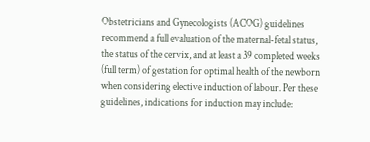Obstetricians and Gynecologists (ACOG) guidelines recommend a full evaluation of the maternal-fetal status, the status of the cervix, and at least a 39 completed weeks (full term) of gestation for optimal health of the newborn when considering elective induction of labour. Per these guidelines, indications for induction may include: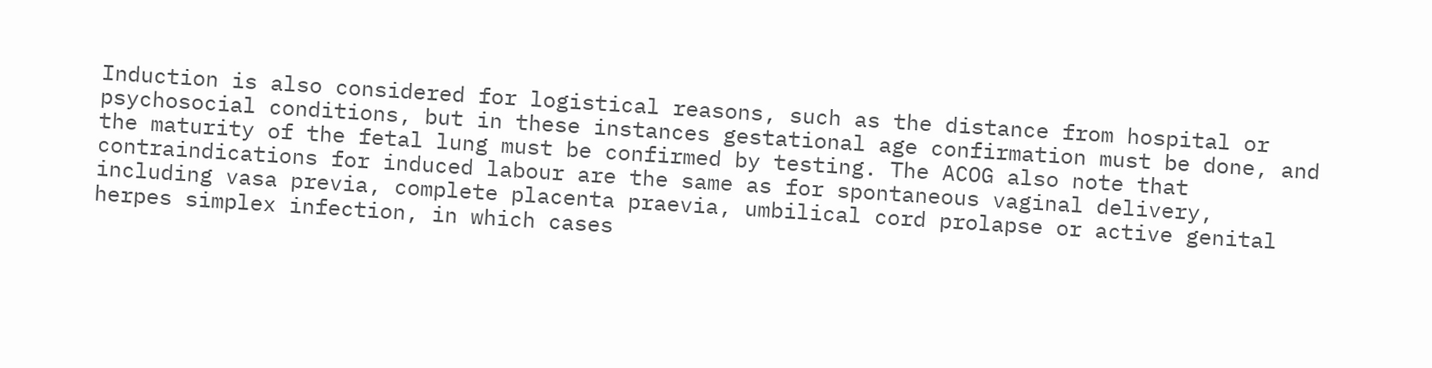Induction is also considered for logistical reasons, such as the distance from hospital or psychosocial conditions, but in these instances gestational age confirmation must be done, and the maturity of the fetal lung must be confirmed by testing. The ACOG also note that contraindications for induced labour are the same as for spontaneous vaginal delivery, including vasa previa, complete placenta praevia, umbilical cord prolapse or active genital herpes simplex infection, in which cases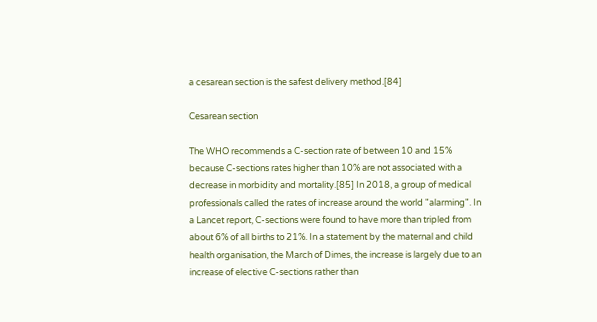a cesarean section is the safest delivery method.[84]

Cesarean section

The WHO recommends a C-section rate of between 10 and 15% because C-sections rates higher than 10% are not associated with a decrease in morbidity and mortality.[85] In 2018, a group of medical professionals called the rates of increase around the world "alarming". In a Lancet report, C-sections were found to have more than tripled from about 6% of all births to 21%. In a statement by the maternal and child health organisation, the March of Dimes, the increase is largely due to an increase of elective C-sections rather than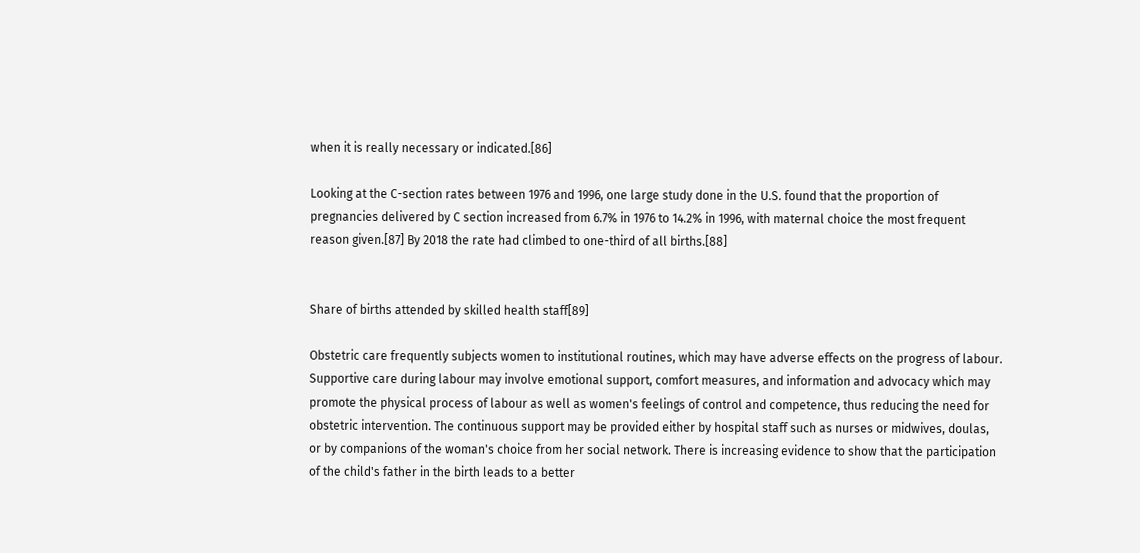when it is really necessary or indicated.[86]

Looking at the C-section rates between 1976 and 1996, one large study done in the U.S. found that the proportion of pregnancies delivered by C section increased from 6.7% in 1976 to 14.2% in 1996, with maternal choice the most frequent reason given.[87] By 2018 the rate had climbed to one-third of all births.[88]


Share of births attended by skilled health staff[89]

Obstetric care frequently subjects women to institutional routines, which may have adverse effects on the progress of labour. Supportive care during labour may involve emotional support, comfort measures, and information and advocacy which may promote the physical process of labour as well as women's feelings of control and competence, thus reducing the need for obstetric intervention. The continuous support may be provided either by hospital staff such as nurses or midwives, doulas, or by companions of the woman's choice from her social network. There is increasing evidence to show that the participation of the child's father in the birth leads to a better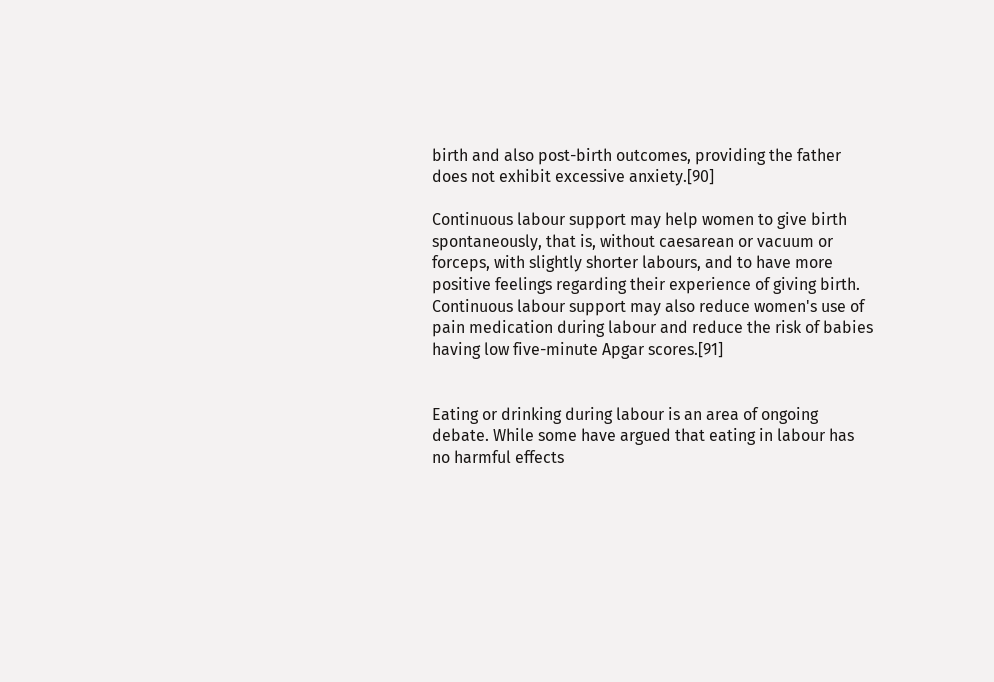birth and also post-birth outcomes, providing the father does not exhibit excessive anxiety.[90]

Continuous labour support may help women to give birth spontaneously, that is, without caesarean or vacuum or forceps, with slightly shorter labours, and to have more positive feelings regarding their experience of giving birth. Continuous labour support may also reduce women's use of pain medication during labour and reduce the risk of babies having low five-minute Apgar scores.[91]


Eating or drinking during labour is an area of ongoing debate. While some have argued that eating in labour has no harmful effects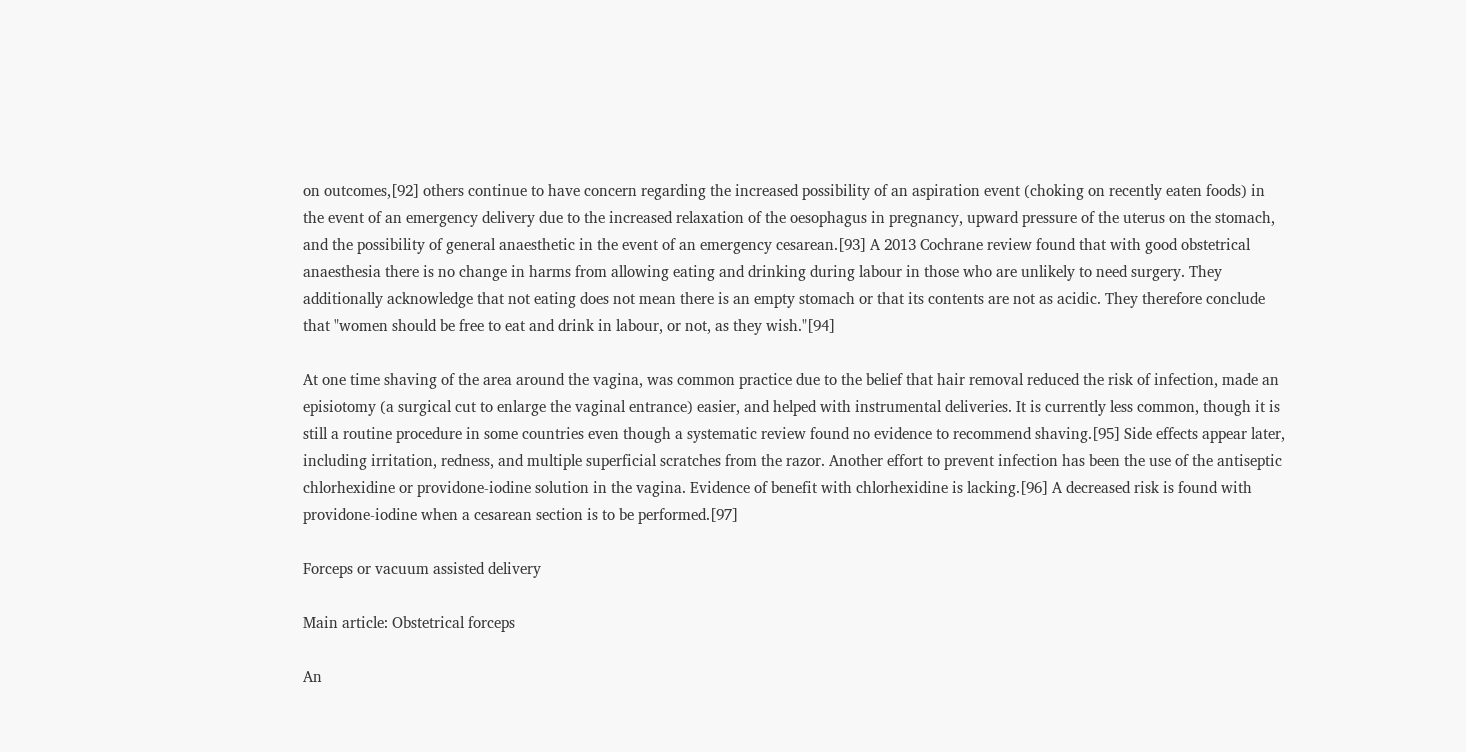on outcomes,[92] others continue to have concern regarding the increased possibility of an aspiration event (choking on recently eaten foods) in the event of an emergency delivery due to the increased relaxation of the oesophagus in pregnancy, upward pressure of the uterus on the stomach, and the possibility of general anaesthetic in the event of an emergency cesarean.[93] A 2013 Cochrane review found that with good obstetrical anaesthesia there is no change in harms from allowing eating and drinking during labour in those who are unlikely to need surgery. They additionally acknowledge that not eating does not mean there is an empty stomach or that its contents are not as acidic. They therefore conclude that "women should be free to eat and drink in labour, or not, as they wish."[94]

At one time shaving of the area around the vagina, was common practice due to the belief that hair removal reduced the risk of infection, made an episiotomy (a surgical cut to enlarge the vaginal entrance) easier, and helped with instrumental deliveries. It is currently less common, though it is still a routine procedure in some countries even though a systematic review found no evidence to recommend shaving.[95] Side effects appear later, including irritation, redness, and multiple superficial scratches from the razor. Another effort to prevent infection has been the use of the antiseptic chlorhexidine or providone-iodine solution in the vagina. Evidence of benefit with chlorhexidine is lacking.[96] A decreased risk is found with providone-iodine when a cesarean section is to be performed.[97]

Forceps or vacuum assisted delivery

Main article: Obstetrical forceps

An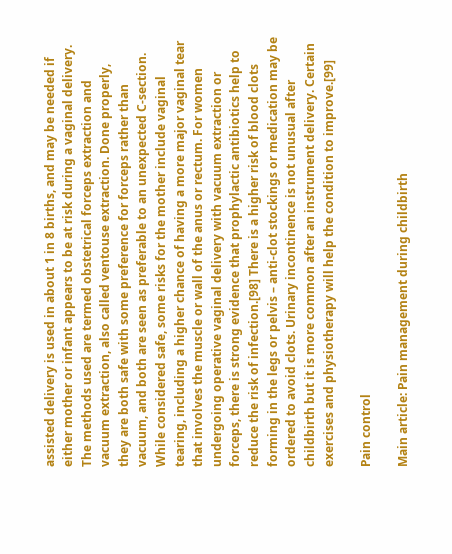assisted delivery is used in about 1 in 8 births, and may be needed if either mother or infant appears to be at risk during a vaginal delivery. The methods used are termed obstetrical forceps extraction and vacuum extraction, also called ventouse extraction. Done properly, they are both safe with some preference for forceps rather than vacuum, and both are seen as preferable to an unexpected C-section. While considered safe, some risks for the mother include vaginal tearing, including a higher chance of having a more major vaginal tear that involves the muscle or wall of the anus or rectum. For women undergoing operative vaginal delivery with vacuum extraction or forceps, there is strong evidence that prophylactic antibiotics help to reduce the risk of infection.[98] There is a higher risk of blood clots forming in the legs or pelvis – anti-clot stockings or medication may be ordered to avoid clots. Urinary incontinence is not unusual after childbirth but it is more common after an instrument delivery. Certain exercises and physiotherapy will help the condition to improve.[99]

Pain control

Main article: Pain management during childbirth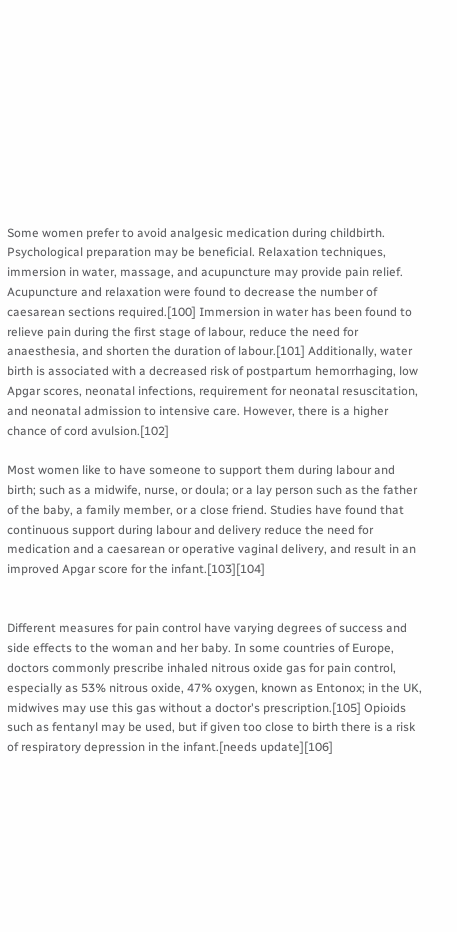Some women prefer to avoid analgesic medication during childbirth. Psychological preparation may be beneficial. Relaxation techniques, immersion in water, massage, and acupuncture may provide pain relief. Acupuncture and relaxation were found to decrease the number of caesarean sections required.[100] Immersion in water has been found to relieve pain during the first stage of labour, reduce the need for anaesthesia, and shorten the duration of labour.[101] Additionally, water birth is associated with a decreased risk of postpartum hemorrhaging, low Apgar scores, neonatal infections, requirement for neonatal resuscitation, and neonatal admission to intensive care. However, there is a higher chance of cord avulsion.[102]

Most women like to have someone to support them during labour and birth; such as a midwife, nurse, or doula; or a lay person such as the father of the baby, a family member, or a close friend. Studies have found that continuous support during labour and delivery reduce the need for medication and a caesarean or operative vaginal delivery, and result in an improved Apgar score for the infant.[103][104]


Different measures for pain control have varying degrees of success and side effects to the woman and her baby. In some countries of Europe, doctors commonly prescribe inhaled nitrous oxide gas for pain control, especially as 53% nitrous oxide, 47% oxygen, known as Entonox; in the UK, midwives may use this gas without a doctor's prescription.[105] Opioids such as fentanyl may be used, but if given too close to birth there is a risk of respiratory depression in the infant.[needs update][106]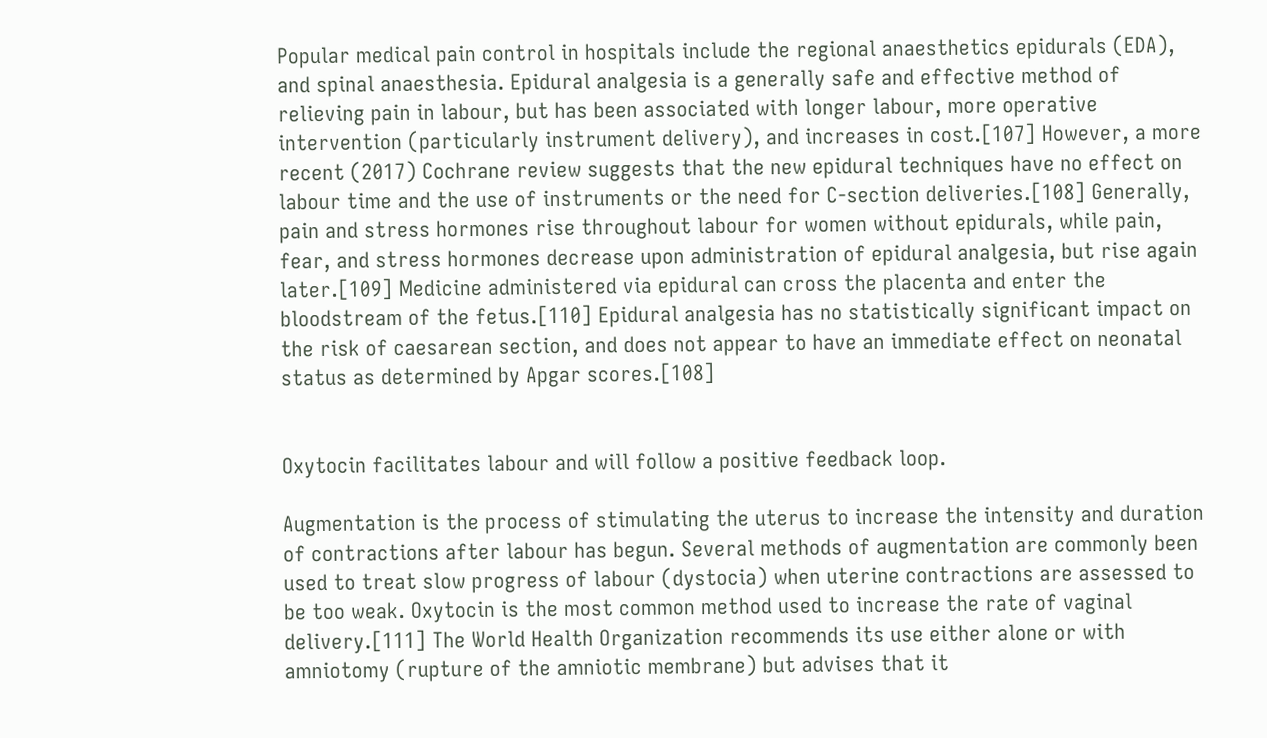Popular medical pain control in hospitals include the regional anaesthetics epidurals (EDA), and spinal anaesthesia. Epidural analgesia is a generally safe and effective method of relieving pain in labour, but has been associated with longer labour, more operative intervention (particularly instrument delivery), and increases in cost.[107] However, a more recent (2017) Cochrane review suggests that the new epidural techniques have no effect on labour time and the use of instruments or the need for C-section deliveries.[108] Generally, pain and stress hormones rise throughout labour for women without epidurals, while pain, fear, and stress hormones decrease upon administration of epidural analgesia, but rise again later.[109] Medicine administered via epidural can cross the placenta and enter the bloodstream of the fetus.[110] Epidural analgesia has no statistically significant impact on the risk of caesarean section, and does not appear to have an immediate effect on neonatal status as determined by Apgar scores.[108]


Oxytocin facilitates labour and will follow a positive feedback loop.

Augmentation is the process of stimulating the uterus to increase the intensity and duration of contractions after labour has begun. Several methods of augmentation are commonly been used to treat slow progress of labour (dystocia) when uterine contractions are assessed to be too weak. Oxytocin is the most common method used to increase the rate of vaginal delivery.[111] The World Health Organization recommends its use either alone or with amniotomy (rupture of the amniotic membrane) but advises that it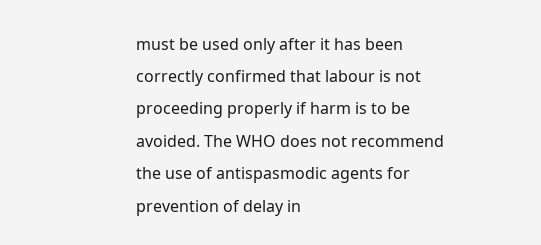must be used only after it has been correctly confirmed that labour is not proceeding properly if harm is to be avoided. The WHO does not recommend the use of antispasmodic agents for prevention of delay in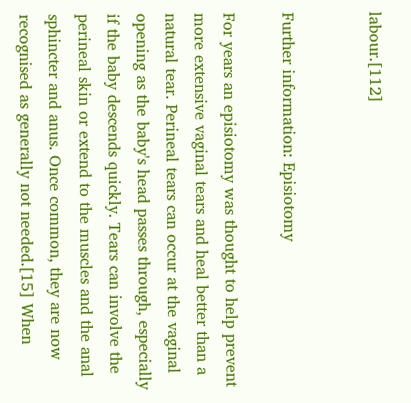labour.[112]


Further information: Episiotomy

For years an episiotomy was thought to help prevent more extensive vaginal tears and heal better than a natural tear. Perineal tears can occur at the vaginal opening as the baby's head passes through, especially if the baby descends quickly. Tears can involve the perineal skin or extend to the muscles and the anal sphincter and anus. Once common, they are now recognised as generally not needed.[15] When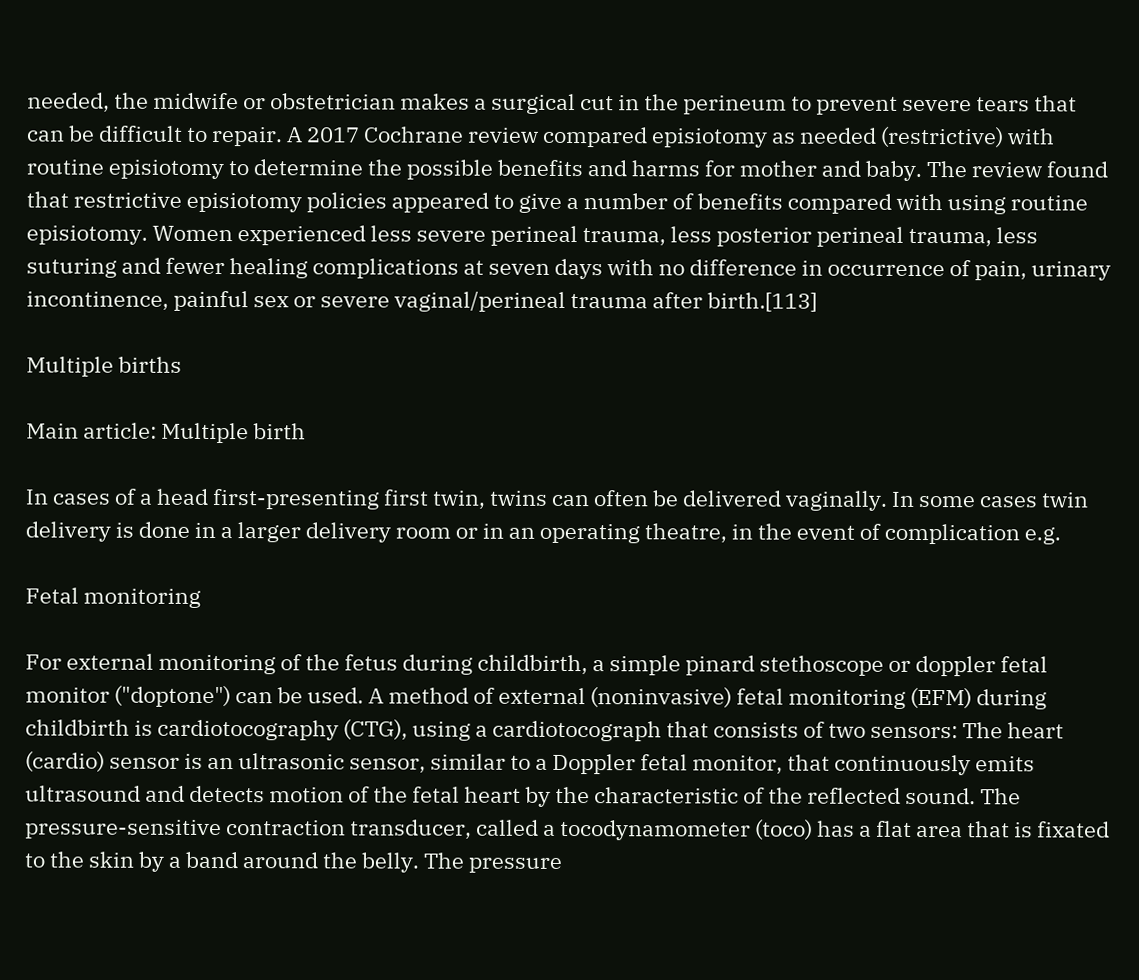needed, the midwife or obstetrician makes a surgical cut in the perineum to prevent severe tears that can be difficult to repair. A 2017 Cochrane review compared episiotomy as needed (restrictive) with routine episiotomy to determine the possible benefits and harms for mother and baby. The review found that restrictive episiotomy policies appeared to give a number of benefits compared with using routine episiotomy. Women experienced less severe perineal trauma, less posterior perineal trauma, less suturing and fewer healing complications at seven days with no difference in occurrence of pain, urinary incontinence, painful sex or severe vaginal/perineal trauma after birth.[113]

Multiple births

Main article: Multiple birth

In cases of a head first-presenting first twin, twins can often be delivered vaginally. In some cases twin delivery is done in a larger delivery room or in an operating theatre, in the event of complication e.g.

Fetal monitoring

For external monitoring of the fetus during childbirth, a simple pinard stethoscope or doppler fetal monitor ("doptone") can be used. A method of external (noninvasive) fetal monitoring (EFM) during childbirth is cardiotocography (CTG), using a cardiotocograph that consists of two sensors: The heart (cardio) sensor is an ultrasonic sensor, similar to a Doppler fetal monitor, that continuously emits ultrasound and detects motion of the fetal heart by the characteristic of the reflected sound. The pressure-sensitive contraction transducer, called a tocodynamometer (toco) has a flat area that is fixated to the skin by a band around the belly. The pressure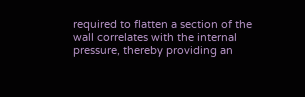required to flatten a section of the wall correlates with the internal pressure, thereby providing an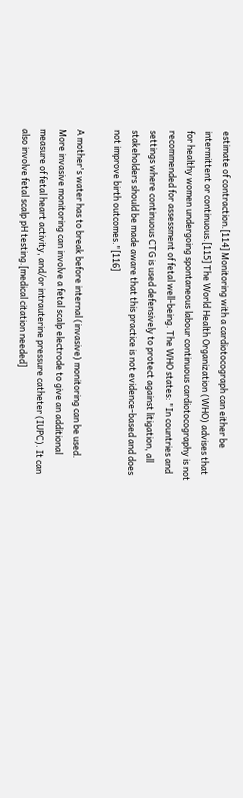estimate of contraction.[114] Monitoring with a cardiotocograph can either be intermittent or continuous.[115] The World Health Organization (WHO) advises that for healthy women undergoing spontaneous labour continuous cardiotocography is not recommended for assessment of fetal well-being. The WHO states: "In countries and settings where continuous CTG is used defensively to protect against litigation, all stakeholders should be made aware that this practice is not evidence-based and does not improve birth outcomes."[116]

A mother's water has to break before internal (invasive) monitoring can be used. More invasive monitoring can involve a fetal scalp electrode to give an additional measure of fetal heart activity, and/or intrauterine pressure catheter (IUPC). It can also involve fetal scalp pH testing.[medical citation needed]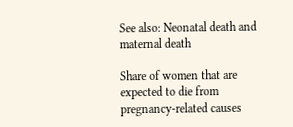See also: Neonatal death and maternal death

Share of women that are expected to die from pregnancy-related causes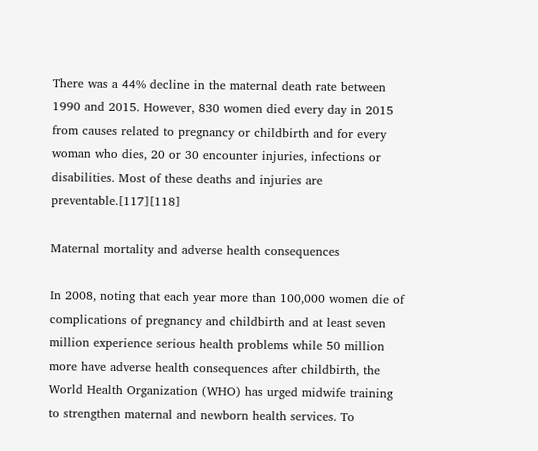There was a 44% decline in the maternal death rate between 1990 and 2015. However, 830 women died every day in 2015 from causes related to pregnancy or childbirth and for every woman who dies, 20 or 30 encounter injuries, infections or disabilities. Most of these deaths and injuries are preventable.[117][118]

Maternal mortality and adverse health consequences

In 2008, noting that each year more than 100,000 women die of complications of pregnancy and childbirth and at least seven million experience serious health problems while 50 million more have adverse health consequences after childbirth, the World Health Organization (WHO) has urged midwife training to strengthen maternal and newborn health services. To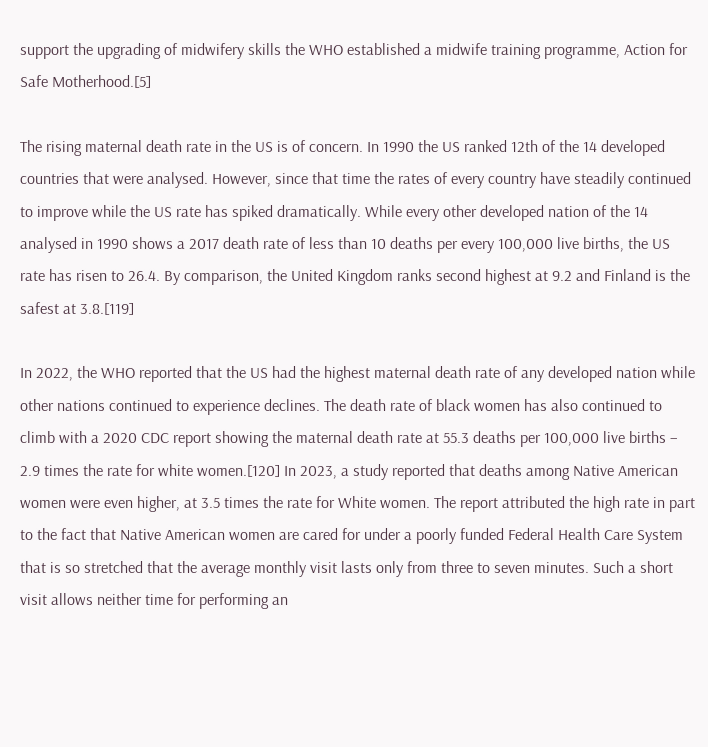support the upgrading of midwifery skills the WHO established a midwife training programme, Action for Safe Motherhood.[5]

The rising maternal death rate in the US is of concern. In 1990 the US ranked 12th of the 14 developed countries that were analysed. However, since that time the rates of every country have steadily continued to improve while the US rate has spiked dramatically. While every other developed nation of the 14 analysed in 1990 shows a 2017 death rate of less than 10 deaths per every 100,000 live births, the US rate has risen to 26.4. By comparison, the United Kingdom ranks second highest at 9.2 and Finland is the safest at 3.8.[119]

In 2022, the WHO reported that the US had the highest maternal death rate of any developed nation while other nations continued to experience declines. The death rate of black women has also continued to climb with a 2020 CDC report showing the maternal death rate at 55.3 deaths per 100,000 live births – 2.9 times the rate for white women.[120] In 2023, a study reported that deaths among Native American women were even higher, at 3.5 times the rate for White women. The report attributed the high rate in part to the fact that Native American women are cared for under a poorly funded Federal Health Care System that is so stretched that the average monthly visit lasts only from three to seven minutes. Such a short visit allows neither time for performing an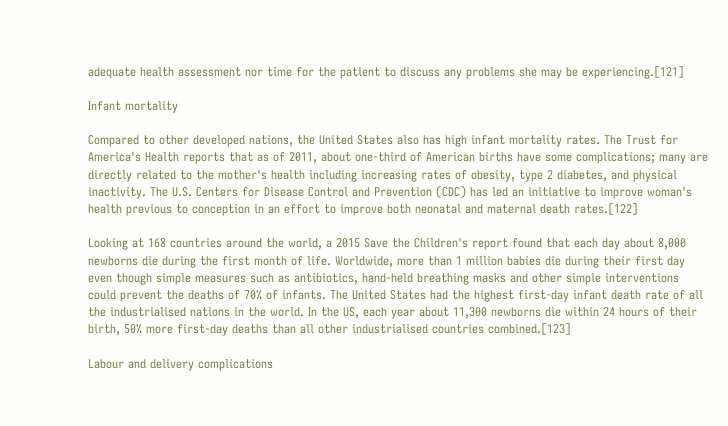adequate health assessment nor time for the patient to discuss any problems she may be experiencing.[121]

Infant mortality

Compared to other developed nations, the United States also has high infant mortality rates. The Trust for America's Health reports that as of 2011, about one-third of American births have some complications; many are directly related to the mother's health including increasing rates of obesity, type 2 diabetes, and physical inactivity. The U.S. Centers for Disease Control and Prevention (CDC) has led an initiative to improve woman's health previous to conception in an effort to improve both neonatal and maternal death rates.[122]

Looking at 168 countries around the world, a 2015 Save the Children's report found that each day about 8,000 newborns die during the first month of life. Worldwide, more than 1 million babies die during their first day even though simple measures such as antibiotics, hand-held breathing masks and other simple interventions could prevent the deaths of 70% of infants. The United States had the highest first-day infant death rate of all the industrialised nations in the world. In the US, each year about 11,300 newborns die within 24 hours of their birth, 50% more first-day deaths than all other industrialised countries combined.[123]

Labour and delivery complications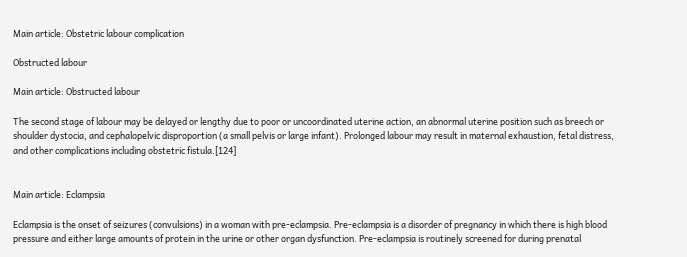Main article: Obstetric labour complication

Obstructed labour

Main article: Obstructed labour

The second stage of labour may be delayed or lengthy due to poor or uncoordinated uterine action, an abnormal uterine position such as breech or shoulder dystocia, and cephalopelvic disproportion (a small pelvis or large infant). Prolonged labour may result in maternal exhaustion, fetal distress, and other complications including obstetric fistula.[124]


Main article: Eclampsia

Eclampsia is the onset of seizures (convulsions) in a woman with pre-eclampsia. Pre-eclampsia is a disorder of pregnancy in which there is high blood pressure and either large amounts of protein in the urine or other organ dysfunction. Pre-eclampsia is routinely screened for during prenatal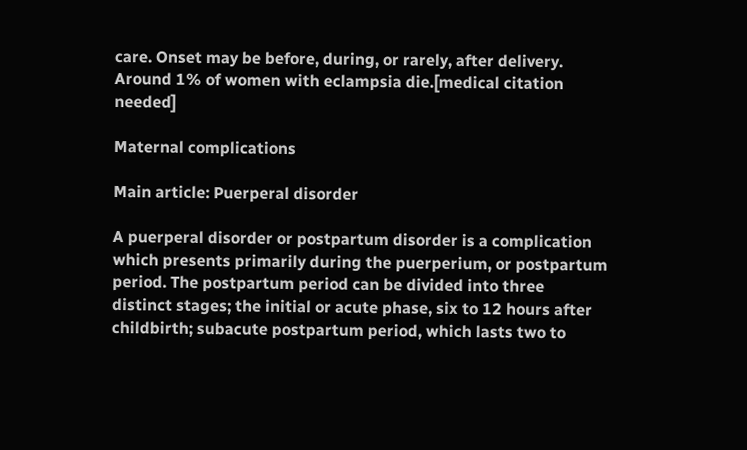care. Onset may be before, during, or rarely, after delivery. Around 1% of women with eclampsia die.[medical citation needed]

Maternal complications

Main article: Puerperal disorder

A puerperal disorder or postpartum disorder is a complication which presents primarily during the puerperium, or postpartum period. The postpartum period can be divided into three distinct stages; the initial or acute phase, six to 12 hours after childbirth; subacute postpartum period, which lasts two to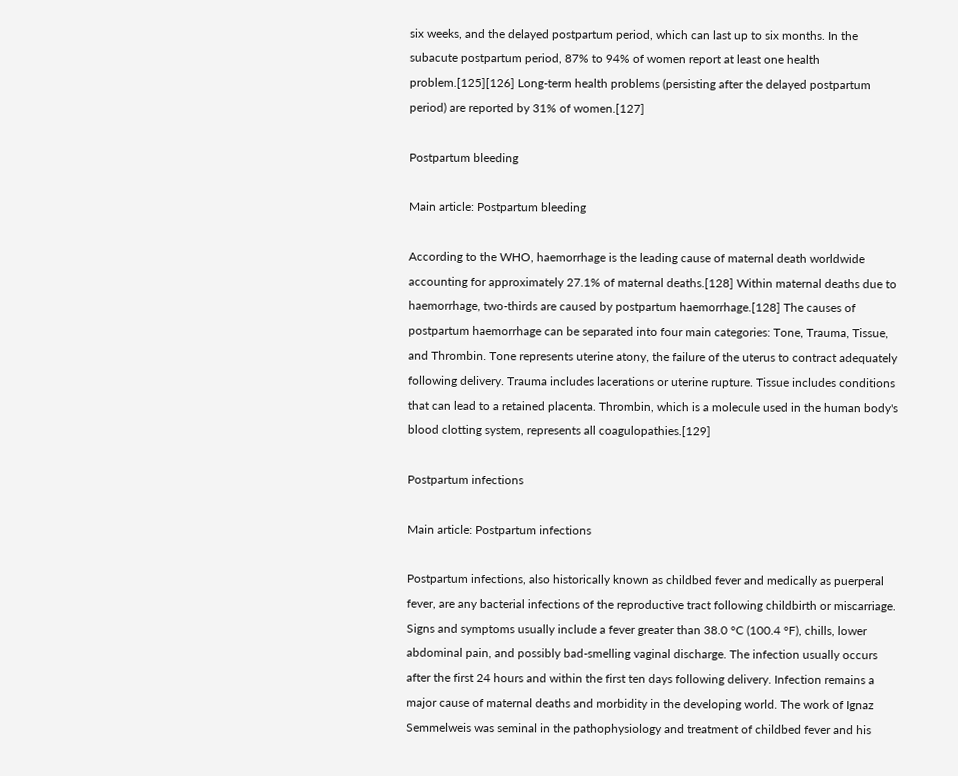six weeks, and the delayed postpartum period, which can last up to six months. In the subacute postpartum period, 87% to 94% of women report at least one health problem.[125][126] Long-term health problems (persisting after the delayed postpartum period) are reported by 31% of women.[127]

Postpartum bleeding

Main article: Postpartum bleeding

According to the WHO, haemorrhage is the leading cause of maternal death worldwide accounting for approximately 27.1% of maternal deaths.[128] Within maternal deaths due to haemorrhage, two-thirds are caused by postpartum haemorrhage.[128] The causes of postpartum haemorrhage can be separated into four main categories: Tone, Trauma, Tissue, and Thrombin. Tone represents uterine atony, the failure of the uterus to contract adequately following delivery. Trauma includes lacerations or uterine rupture. Tissue includes conditions that can lead to a retained placenta. Thrombin, which is a molecule used in the human body's blood clotting system, represents all coagulopathies.[129]

Postpartum infections

Main article: Postpartum infections

Postpartum infections, also historically known as childbed fever and medically as puerperal fever, are any bacterial infections of the reproductive tract following childbirth or miscarriage. Signs and symptoms usually include a fever greater than 38.0 °C (100.4 °F), chills, lower abdominal pain, and possibly bad-smelling vaginal discharge. The infection usually occurs after the first 24 hours and within the first ten days following delivery. Infection remains a major cause of maternal deaths and morbidity in the developing world. The work of Ignaz Semmelweis was seminal in the pathophysiology and treatment of childbed fever and his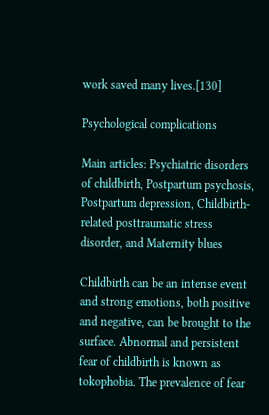work saved many lives.[130]

Psychological complications

Main articles: Psychiatric disorders of childbirth, Postpartum psychosis, Postpartum depression, Childbirth-related posttraumatic stress disorder, and Maternity blues

Childbirth can be an intense event and strong emotions, both positive and negative, can be brought to the surface. Abnormal and persistent fear of childbirth is known as tokophobia. The prevalence of fear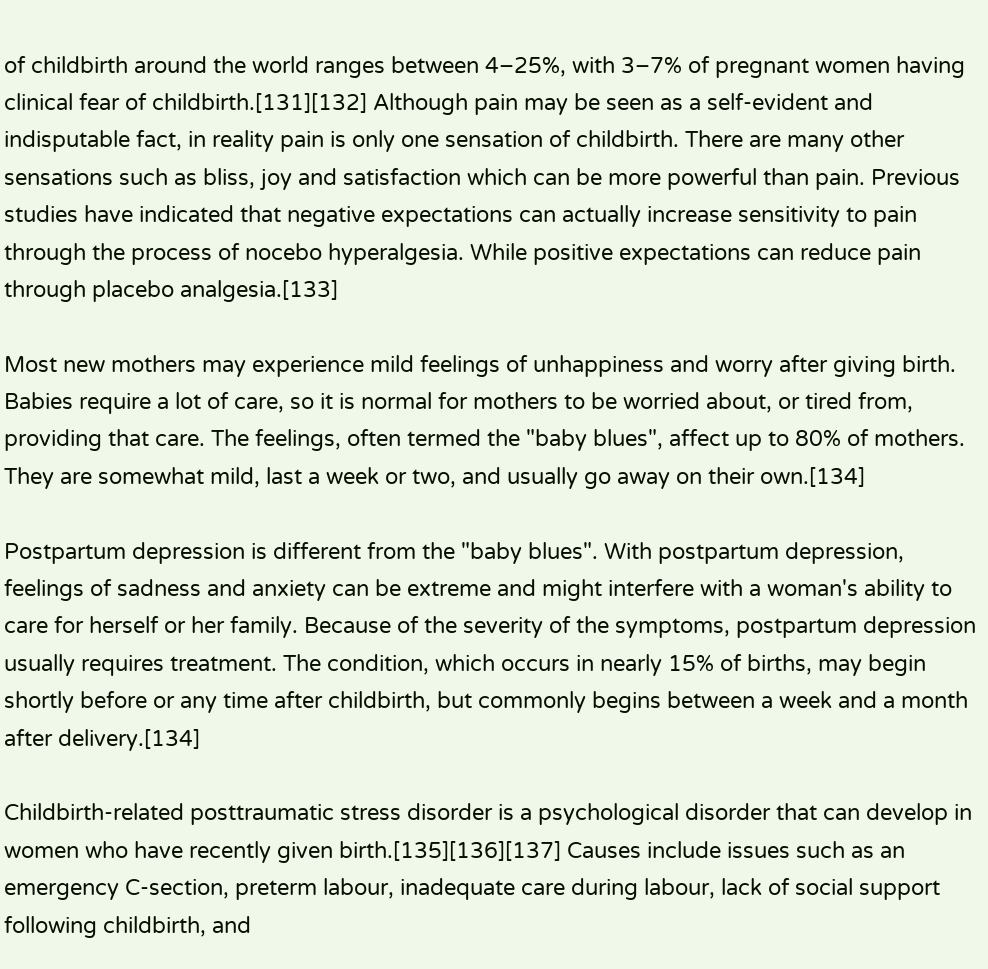of childbirth around the world ranges between 4–25%, with 3–7% of pregnant women having clinical fear of childbirth.[131][132] Although pain may be seen as a self-evident and indisputable fact, in reality pain is only one sensation of childbirth. There are many other sensations such as bliss, joy and satisfaction which can be more powerful than pain. Previous studies have indicated that negative expectations can actually increase sensitivity to pain through the process of nocebo hyperalgesia. While positive expectations can reduce pain through placebo analgesia.[133]

Most new mothers may experience mild feelings of unhappiness and worry after giving birth. Babies require a lot of care, so it is normal for mothers to be worried about, or tired from, providing that care. The feelings, often termed the "baby blues", affect up to 80% of mothers. They are somewhat mild, last a week or two, and usually go away on their own.[134]

Postpartum depression is different from the "baby blues". With postpartum depression, feelings of sadness and anxiety can be extreme and might interfere with a woman's ability to care for herself or her family. Because of the severity of the symptoms, postpartum depression usually requires treatment. The condition, which occurs in nearly 15% of births, may begin shortly before or any time after childbirth, but commonly begins between a week and a month after delivery.[134]

Childbirth-related posttraumatic stress disorder is a psychological disorder that can develop in women who have recently given birth.[135][136][137] Causes include issues such as an emergency C-section, preterm labour, inadequate care during labour, lack of social support following childbirth, and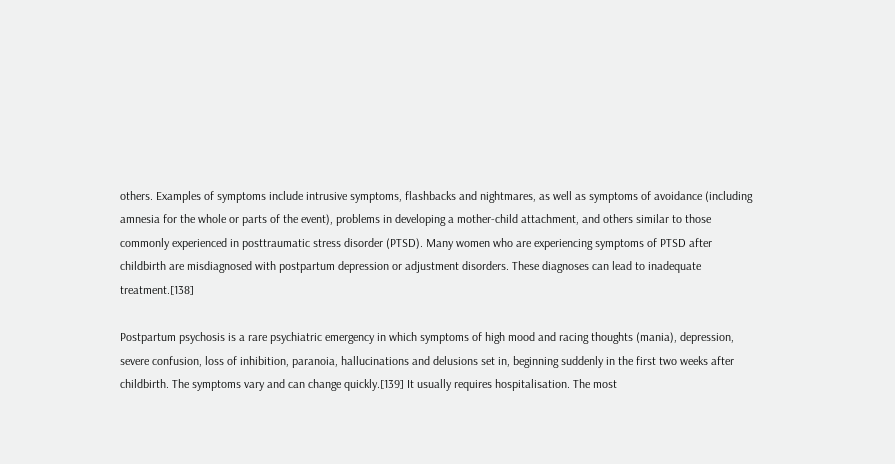others. Examples of symptoms include intrusive symptoms, flashbacks and nightmares, as well as symptoms of avoidance (including amnesia for the whole or parts of the event), problems in developing a mother-child attachment, and others similar to those commonly experienced in posttraumatic stress disorder (PTSD). Many women who are experiencing symptoms of PTSD after childbirth are misdiagnosed with postpartum depression or adjustment disorders. These diagnoses can lead to inadequate treatment.[138]

Postpartum psychosis is a rare psychiatric emergency in which symptoms of high mood and racing thoughts (mania), depression, severe confusion, loss of inhibition, paranoia, hallucinations and delusions set in, beginning suddenly in the first two weeks after childbirth. The symptoms vary and can change quickly.[139] It usually requires hospitalisation. The most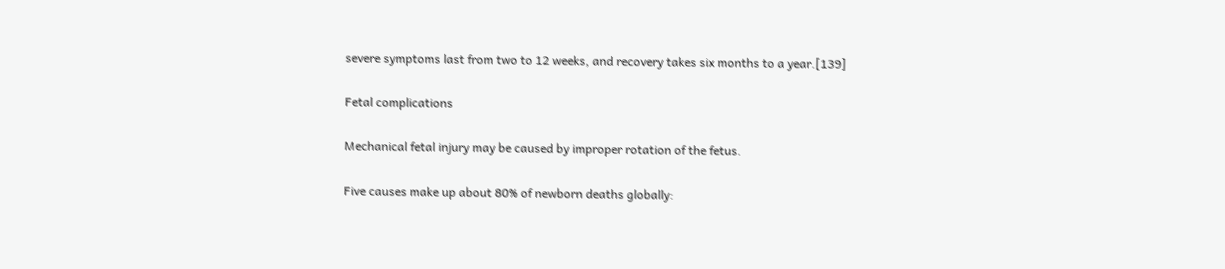severe symptoms last from two to 12 weeks, and recovery takes six months to a year.[139]

Fetal complications

Mechanical fetal injury may be caused by improper rotation of the fetus.

Five causes make up about 80% of newborn deaths globally: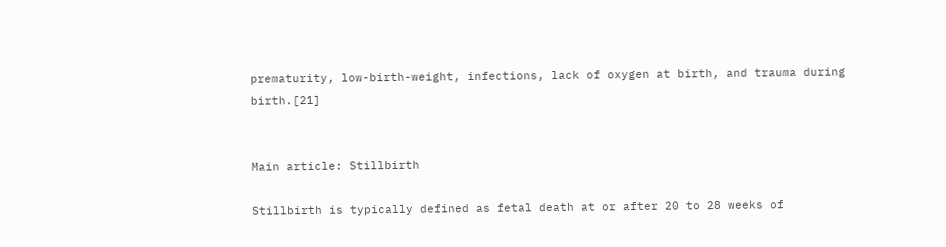prematurity, low-birth-weight, infections, lack of oxygen at birth, and trauma during birth.[21]


Main article: Stillbirth

Stillbirth is typically defined as fetal death at or after 20 to 28 weeks of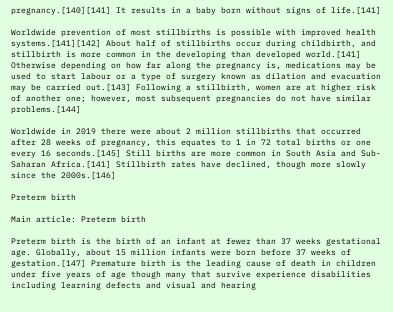pregnancy.[140][141] It results in a baby born without signs of life.[141]

Worldwide prevention of most stillbirths is possible with improved health systems.[141][142] About half of stillbirths occur during childbirth, and stillbirth is more common in the developing than developed world.[141] Otherwise depending on how far along the pregnancy is, medications may be used to start labour or a type of surgery known as dilation and evacuation may be carried out.[143] Following a stillbirth, women are at higher risk of another one; however, most subsequent pregnancies do not have similar problems.[144]

Worldwide in 2019 there were about 2 million stillbirths that occurred after 28 weeks of pregnancy, this equates to 1 in 72 total births or one every 16 seconds.[145] Still births are more common in South Asia and Sub-Saharan Africa.[141] Stillbirth rates have declined, though more slowly since the 2000s.[146]

Preterm birth

Main article: Preterm birth

Preterm birth is the birth of an infant at fewer than 37 weeks gestational age. Globally, about 15 million infants were born before 37 weeks of gestation.[147] Premature birth is the leading cause of death in children under five years of age though many that survive experience disabilities including learning defects and visual and hearing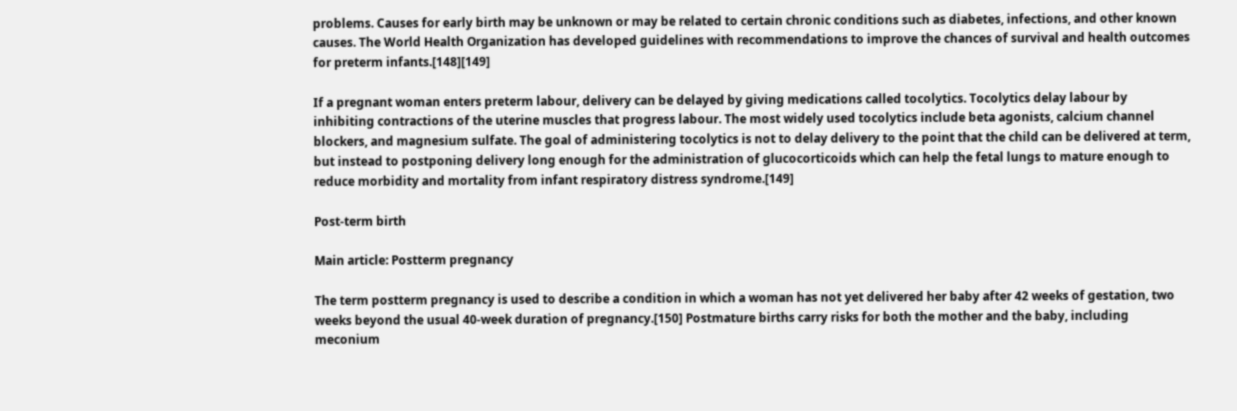problems. Causes for early birth may be unknown or may be related to certain chronic conditions such as diabetes, infections, and other known causes. The World Health Organization has developed guidelines with recommendations to improve the chances of survival and health outcomes for preterm infants.[148][149]

If a pregnant woman enters preterm labour, delivery can be delayed by giving medications called tocolytics. Tocolytics delay labour by inhibiting contractions of the uterine muscles that progress labour. The most widely used tocolytics include beta agonists, calcium channel blockers, and magnesium sulfate. The goal of administering tocolytics is not to delay delivery to the point that the child can be delivered at term, but instead to postponing delivery long enough for the administration of glucocorticoids which can help the fetal lungs to mature enough to reduce morbidity and mortality from infant respiratory distress syndrome.[149]

Post-term birth

Main article: Postterm pregnancy

The term postterm pregnancy is used to describe a condition in which a woman has not yet delivered her baby after 42 weeks of gestation, two weeks beyond the usual 40-week duration of pregnancy.[150] Postmature births carry risks for both the mother and the baby, including meconium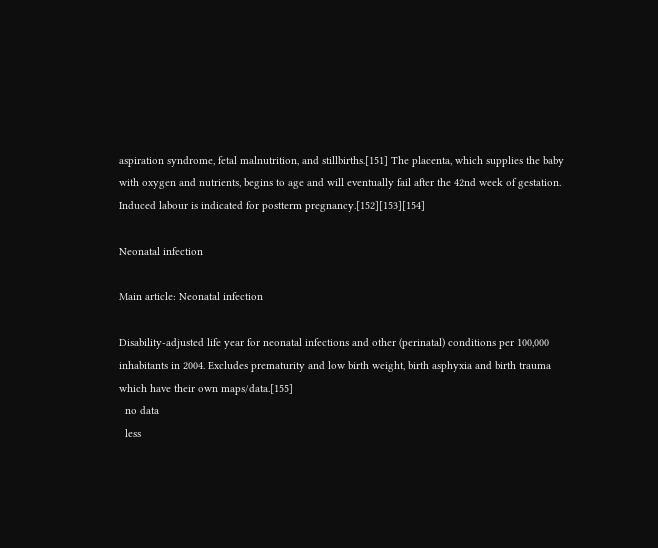aspiration syndrome, fetal malnutrition, and stillbirths.[151] The placenta, which supplies the baby with oxygen and nutrients, begins to age and will eventually fail after the 42nd week of gestation. Induced labour is indicated for postterm pregnancy.[152][153][154]

Neonatal infection

Main article: Neonatal infection

Disability-adjusted life year for neonatal infections and other (perinatal) conditions per 100,000 inhabitants in 2004. Excludes prematurity and low birth weight, birth asphyxia and birth trauma which have their own maps/data.[155]
  no data
  less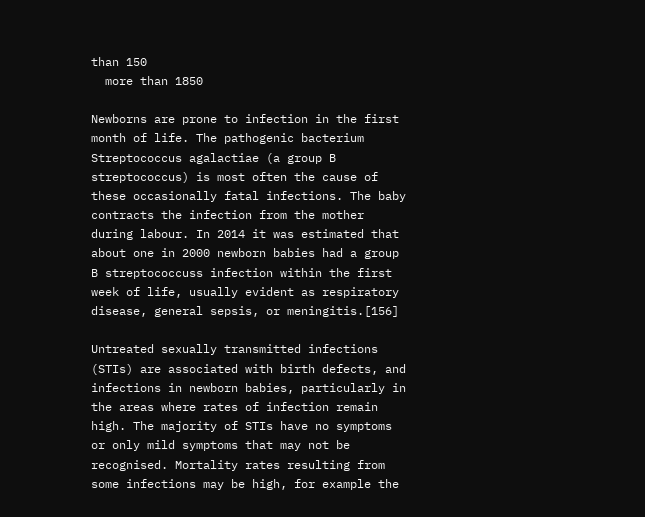than 150
  more than 1850

Newborns are prone to infection in the first month of life. The pathogenic bacterium Streptococcus agalactiae (a group B streptococcus) is most often the cause of these occasionally fatal infections. The baby contracts the infection from the mother during labour. In 2014 it was estimated that about one in 2000 newborn babies had a group B streptococcuss infection within the first week of life, usually evident as respiratory disease, general sepsis, or meningitis.[156]

Untreated sexually transmitted infections (STIs) are associated with birth defects, and infections in newborn babies, particularly in the areas where rates of infection remain high. The majority of STIs have no symptoms or only mild symptoms that may not be recognised. Mortality rates resulting from some infections may be high, for example the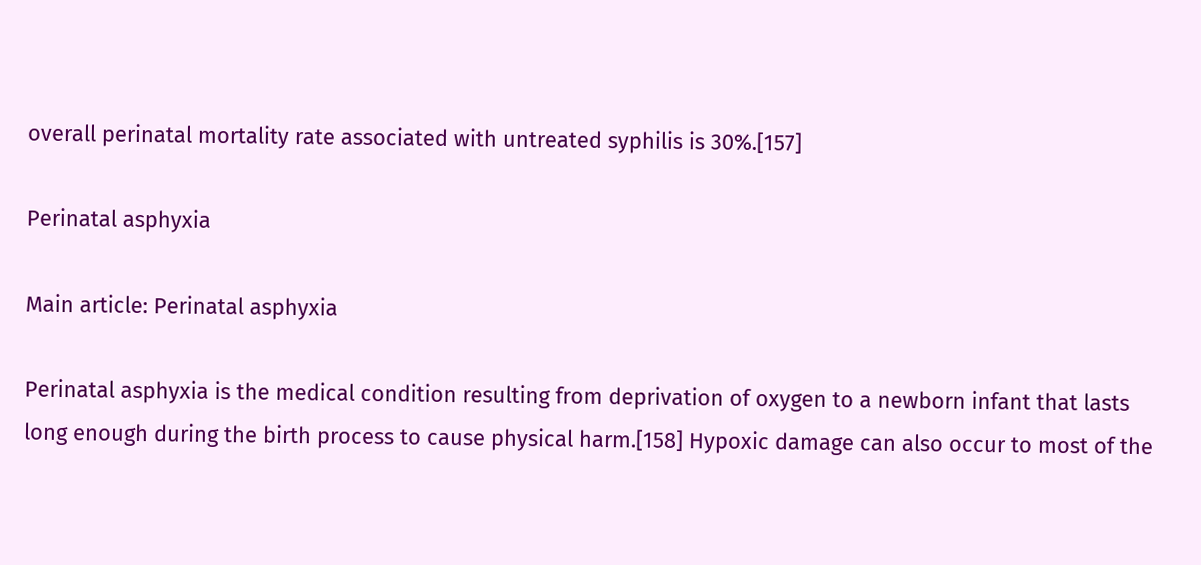overall perinatal mortality rate associated with untreated syphilis is 30%.[157]

Perinatal asphyxia

Main article: Perinatal asphyxia

Perinatal asphyxia is the medical condition resulting from deprivation of oxygen to a newborn infant that lasts long enough during the birth process to cause physical harm.[158] Hypoxic damage can also occur to most of the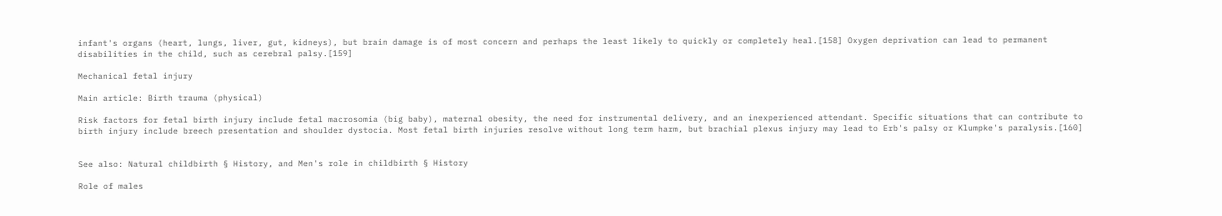infant's organs (heart, lungs, liver, gut, kidneys), but brain damage is of most concern and perhaps the least likely to quickly or completely heal.[158] Oxygen deprivation can lead to permanent disabilities in the child, such as cerebral palsy.[159]

Mechanical fetal injury

Main article: Birth trauma (physical)

Risk factors for fetal birth injury include fetal macrosomia (big baby), maternal obesity, the need for instrumental delivery, and an inexperienced attendant. Specific situations that can contribute to birth injury include breech presentation and shoulder dystocia. Most fetal birth injuries resolve without long term harm, but brachial plexus injury may lead to Erb's palsy or Klumpke's paralysis.[160]


See also: Natural childbirth § History, and Men's role in childbirth § History

Role of males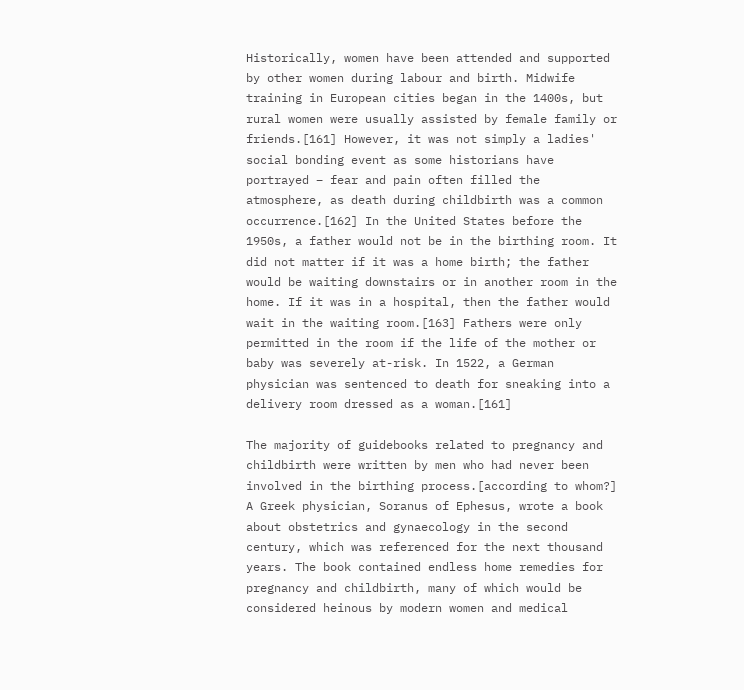Historically, women have been attended and supported by other women during labour and birth. Midwife training in European cities began in the 1400s, but rural women were usually assisted by female family or friends.[161] However, it was not simply a ladies' social bonding event as some historians have portrayed – fear and pain often filled the atmosphere, as death during childbirth was a common occurrence.[162] In the United States before the 1950s, a father would not be in the birthing room. It did not matter if it was a home birth; the father would be waiting downstairs or in another room in the home. If it was in a hospital, then the father would wait in the waiting room.[163] Fathers were only permitted in the room if the life of the mother or baby was severely at-risk. In 1522, a German physician was sentenced to death for sneaking into a delivery room dressed as a woman.[161]

The majority of guidebooks related to pregnancy and childbirth were written by men who had never been involved in the birthing process.[according to whom?] A Greek physician, Soranus of Ephesus, wrote a book about obstetrics and gynaecology in the second century, which was referenced for the next thousand years. The book contained endless home remedies for pregnancy and childbirth, many of which would be considered heinous by modern women and medical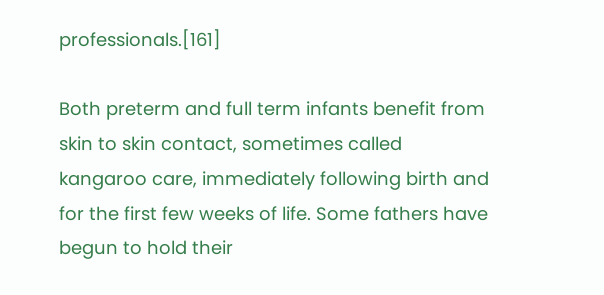professionals.[161]

Both preterm and full term infants benefit from skin to skin contact, sometimes called kangaroo care, immediately following birth and for the first few weeks of life. Some fathers have begun to hold their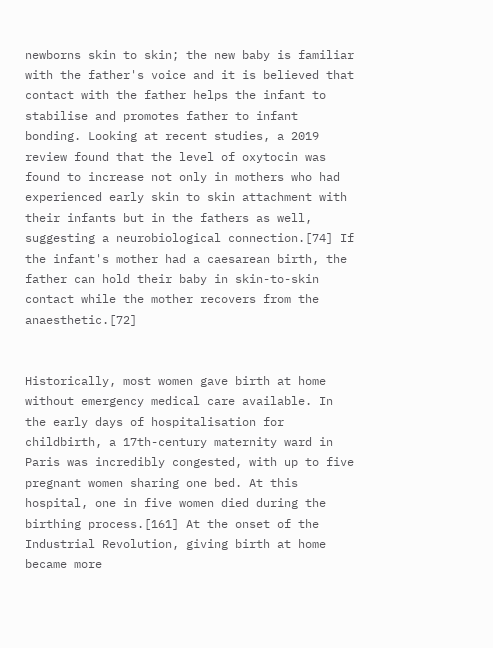newborns skin to skin; the new baby is familiar with the father's voice and it is believed that contact with the father helps the infant to stabilise and promotes father to infant bonding. Looking at recent studies, a 2019 review found that the level of oxytocin was found to increase not only in mothers who had experienced early skin to skin attachment with their infants but in the fathers as well, suggesting a neurobiological connection.[74] If the infant's mother had a caesarean birth, the father can hold their baby in skin-to-skin contact while the mother recovers from the anaesthetic.[72]


Historically, most women gave birth at home without emergency medical care available. In the early days of hospitalisation for childbirth, a 17th-century maternity ward in Paris was incredibly congested, with up to five pregnant women sharing one bed. At this hospital, one in five women died during the birthing process.[161] At the onset of the Industrial Revolution, giving birth at home became more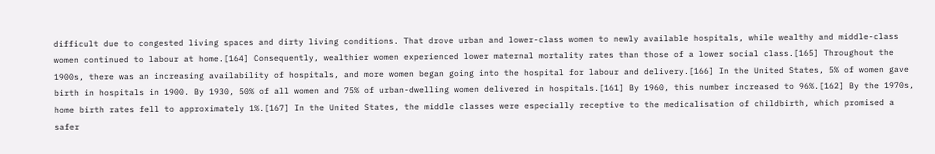difficult due to congested living spaces and dirty living conditions. That drove urban and lower-class women to newly available hospitals, while wealthy and middle-class women continued to labour at home.[164] Consequently, wealthier women experienced lower maternal mortality rates than those of a lower social class.[165] Throughout the 1900s, there was an increasing availability of hospitals, and more women began going into the hospital for labour and delivery.[166] In the United States, 5% of women gave birth in hospitals in 1900. By 1930, 50% of all women and 75% of urban-dwelling women delivered in hospitals.[161] By 1960, this number increased to 96%.[162] By the 1970s, home birth rates fell to approximately 1%.[167] In the United States, the middle classes were especially receptive to the medicalisation of childbirth, which promised a safer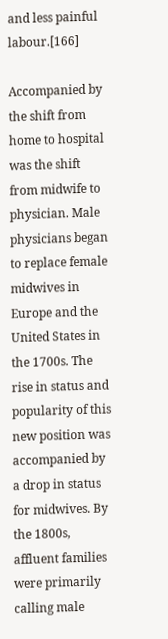and less painful labour.[166]

Accompanied by the shift from home to hospital was the shift from midwife to physician. Male physicians began to replace female midwives in Europe and the United States in the 1700s. The rise in status and popularity of this new position was accompanied by a drop in status for midwives. By the 1800s, affluent families were primarily calling male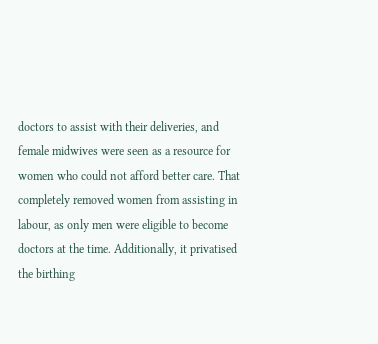doctors to assist with their deliveries, and female midwives were seen as a resource for women who could not afford better care. That completely removed women from assisting in labour, as only men were eligible to become doctors at the time. Additionally, it privatised the birthing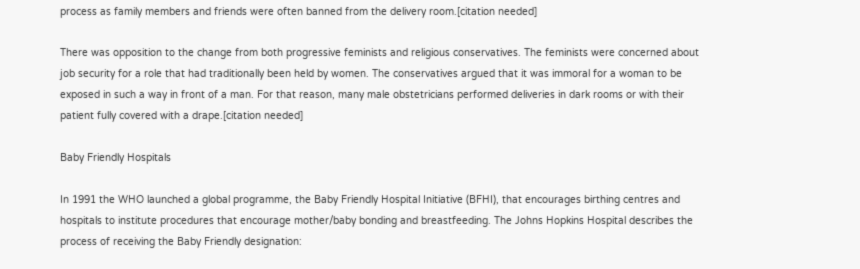process as family members and friends were often banned from the delivery room.[citation needed]

There was opposition to the change from both progressive feminists and religious conservatives. The feminists were concerned about job security for a role that had traditionally been held by women. The conservatives argued that it was immoral for a woman to be exposed in such a way in front of a man. For that reason, many male obstetricians performed deliveries in dark rooms or with their patient fully covered with a drape.[citation needed]

Baby Friendly Hospitals

In 1991 the WHO launched a global programme, the Baby Friendly Hospital Initiative (BFHI), that encourages birthing centres and hospitals to institute procedures that encourage mother/baby bonding and breastfeeding. The Johns Hopkins Hospital describes the process of receiving the Baby Friendly designation: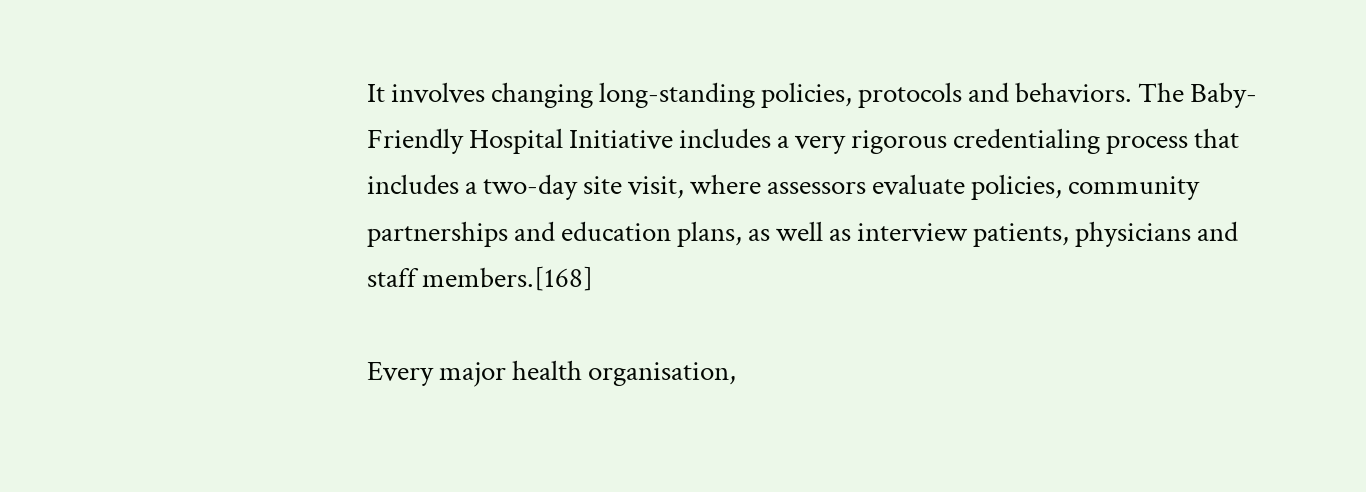It involves changing long-standing policies, protocols and behaviors. The Baby-Friendly Hospital Initiative includes a very rigorous credentialing process that includes a two-day site visit, where assessors evaluate policies, community partnerships and education plans, as well as interview patients, physicians and staff members.[168]

Every major health organisation,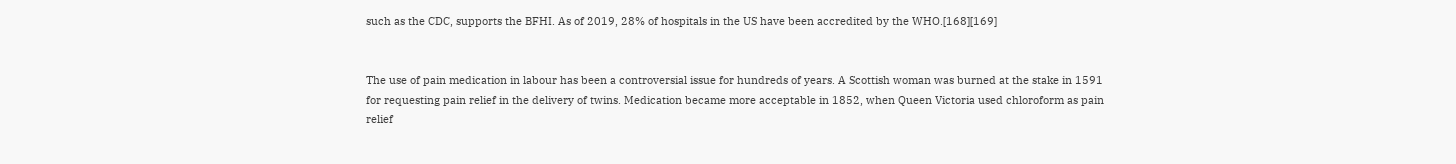such as the CDC, supports the BFHI. As of 2019, 28% of hospitals in the US have been accredited by the WHO.[168][169]


The use of pain medication in labour has been a controversial issue for hundreds of years. A Scottish woman was burned at the stake in 1591 for requesting pain relief in the delivery of twins. Medication became more acceptable in 1852, when Queen Victoria used chloroform as pain relief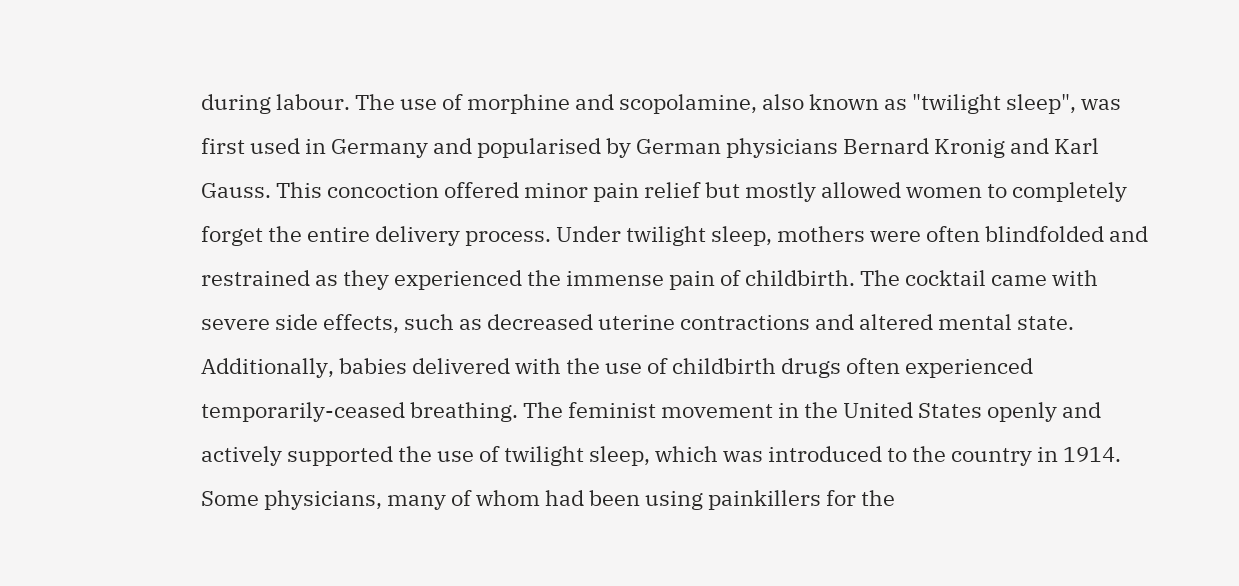during labour. The use of morphine and scopolamine, also known as "twilight sleep", was first used in Germany and popularised by German physicians Bernard Kronig and Karl Gauss. This concoction offered minor pain relief but mostly allowed women to completely forget the entire delivery process. Under twilight sleep, mothers were often blindfolded and restrained as they experienced the immense pain of childbirth. The cocktail came with severe side effects, such as decreased uterine contractions and altered mental state. Additionally, babies delivered with the use of childbirth drugs often experienced temporarily-ceased breathing. The feminist movement in the United States openly and actively supported the use of twilight sleep, which was introduced to the country in 1914. Some physicians, many of whom had been using painkillers for the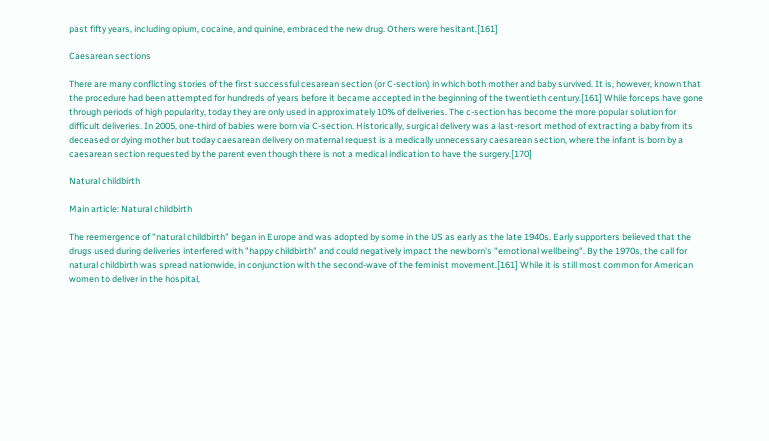past fifty years, including opium, cocaine, and quinine, embraced the new drug. Others were hesitant.[161]

Caesarean sections

There are many conflicting stories of the first successful cesarean section (or C-section) in which both mother and baby survived. It is, however, known that the procedure had been attempted for hundreds of years before it became accepted in the beginning of the twentieth century.[161] While forceps have gone through periods of high popularity, today they are only used in approximately 10% of deliveries. The c-section has become the more popular solution for difficult deliveries. In 2005, one-third of babies were born via C-section. Historically, surgical delivery was a last-resort method of extracting a baby from its deceased or dying mother but today caesarean delivery on maternal request is a medically unnecessary caesarean section, where the infant is born by a caesarean section requested by the parent even though there is not a medical indication to have the surgery.[170]

Natural childbirth

Main article: Natural childbirth

The reemergence of "natural childbirth" began in Europe and was adopted by some in the US as early as the late 1940s. Early supporters believed that the drugs used during deliveries interfered with "happy childbirth" and could negatively impact the newborn's "emotional wellbeing". By the 1970s, the call for natural childbirth was spread nationwide, in conjunction with the second-wave of the feminist movement.[161] While it is still most common for American women to deliver in the hospital,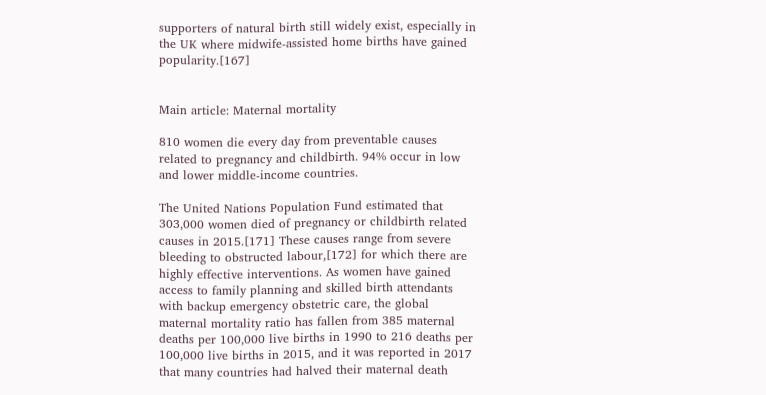supporters of natural birth still widely exist, especially in the UK where midwife-assisted home births have gained popularity.[167]


Main article: Maternal mortality

810 women die every day from preventable causes related to pregnancy and childbirth. 94% occur in low and lower middle-income countries.

The United Nations Population Fund estimated that 303,000 women died of pregnancy or childbirth related causes in 2015.[171] These causes range from severe bleeding to obstructed labour,[172] for which there are highly effective interventions. As women have gained access to family planning and skilled birth attendants with backup emergency obstetric care, the global maternal mortality ratio has fallen from 385 maternal deaths per 100,000 live births in 1990 to 216 deaths per 100,000 live births in 2015, and it was reported in 2017 that many countries had halved their maternal death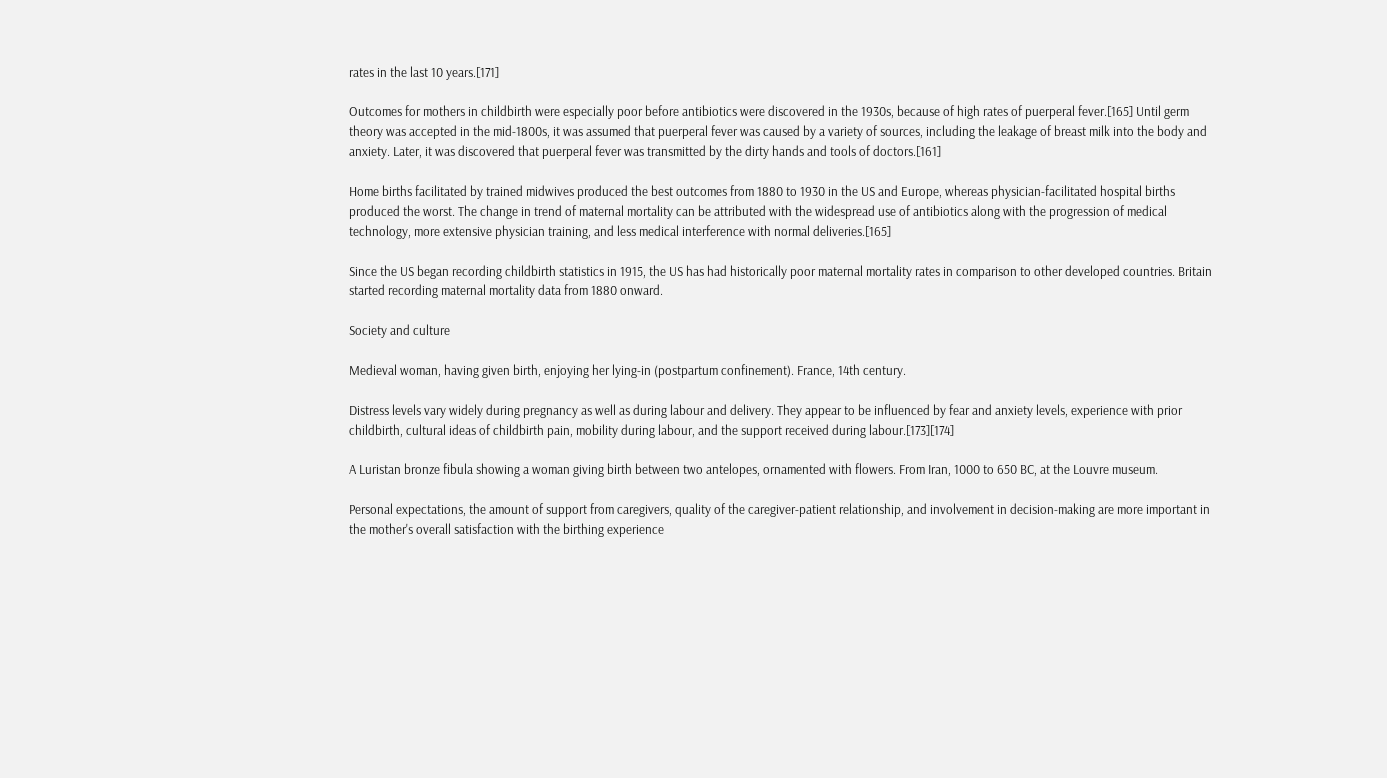rates in the last 10 years.[171]

Outcomes for mothers in childbirth were especially poor before antibiotics were discovered in the 1930s, because of high rates of puerperal fever.[165] Until germ theory was accepted in the mid-1800s, it was assumed that puerperal fever was caused by a variety of sources, including the leakage of breast milk into the body and anxiety. Later, it was discovered that puerperal fever was transmitted by the dirty hands and tools of doctors.[161]

Home births facilitated by trained midwives produced the best outcomes from 1880 to 1930 in the US and Europe, whereas physician-facilitated hospital births produced the worst. The change in trend of maternal mortality can be attributed with the widespread use of antibiotics along with the progression of medical technology, more extensive physician training, and less medical interference with normal deliveries.[165]

Since the US began recording childbirth statistics in 1915, the US has had historically poor maternal mortality rates in comparison to other developed countries. Britain started recording maternal mortality data from 1880 onward.

Society and culture

Medieval woman, having given birth, enjoying her lying-in (postpartum confinement). France, 14th century.

Distress levels vary widely during pregnancy as well as during labour and delivery. They appear to be influenced by fear and anxiety levels, experience with prior childbirth, cultural ideas of childbirth pain, mobility during labour, and the support received during labour.[173][174]

A Luristan bronze fibula showing a woman giving birth between two antelopes, ornamented with flowers. From Iran, 1000 to 650 BC, at the Louvre museum.

Personal expectations, the amount of support from caregivers, quality of the caregiver-patient relationship, and involvement in decision-making are more important in the mother's overall satisfaction with the birthing experience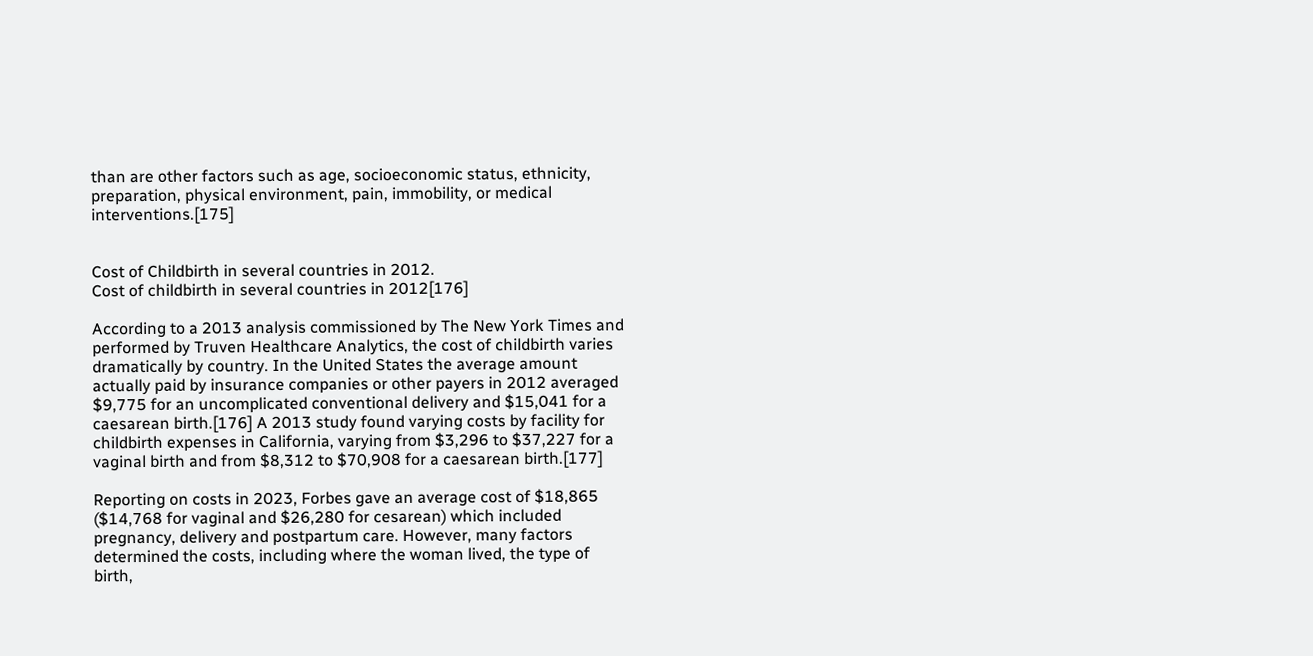than are other factors such as age, socioeconomic status, ethnicity, preparation, physical environment, pain, immobility, or medical interventions.[175]


Cost of Childbirth in several countries in 2012.
Cost of childbirth in several countries in 2012[176]

According to a 2013 analysis commissioned by The New York Times and performed by Truven Healthcare Analytics, the cost of childbirth varies dramatically by country. In the United States the average amount actually paid by insurance companies or other payers in 2012 averaged $9,775 for an uncomplicated conventional delivery and $15,041 for a caesarean birth.[176] A 2013 study found varying costs by facility for childbirth expenses in California, varying from $3,296 to $37,227 for a vaginal birth and from $8,312 to $70,908 for a caesarean birth.[177]

Reporting on costs in 2023, Forbes gave an average cost of $18,865 ($14,768 for vaginal and $26,280 for cesarean) which included pregnancy, delivery and postpartum care. However, many factors determined the costs, including where the woman lived, the type of birth,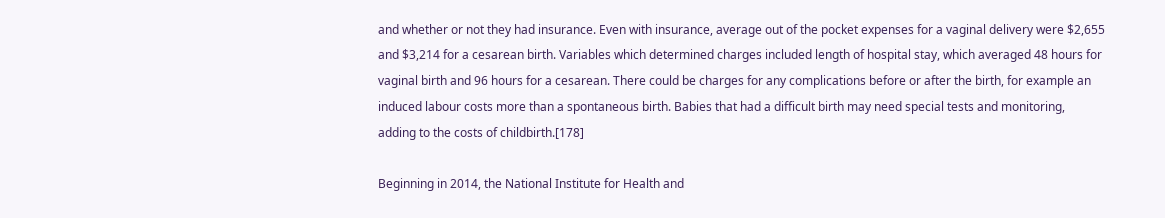and whether or not they had insurance. Even with insurance, average out of the pocket expenses for a vaginal delivery were $2,655 and $3,214 for a cesarean birth. Variables which determined charges included length of hospital stay, which averaged 48 hours for vaginal birth and 96 hours for a cesarean. There could be charges for any complications before or after the birth, for example an induced labour costs more than a spontaneous birth. Babies that had a difficult birth may need special tests and monitoring, adding to the costs of childbirth.[178]

Beginning in 2014, the National Institute for Health and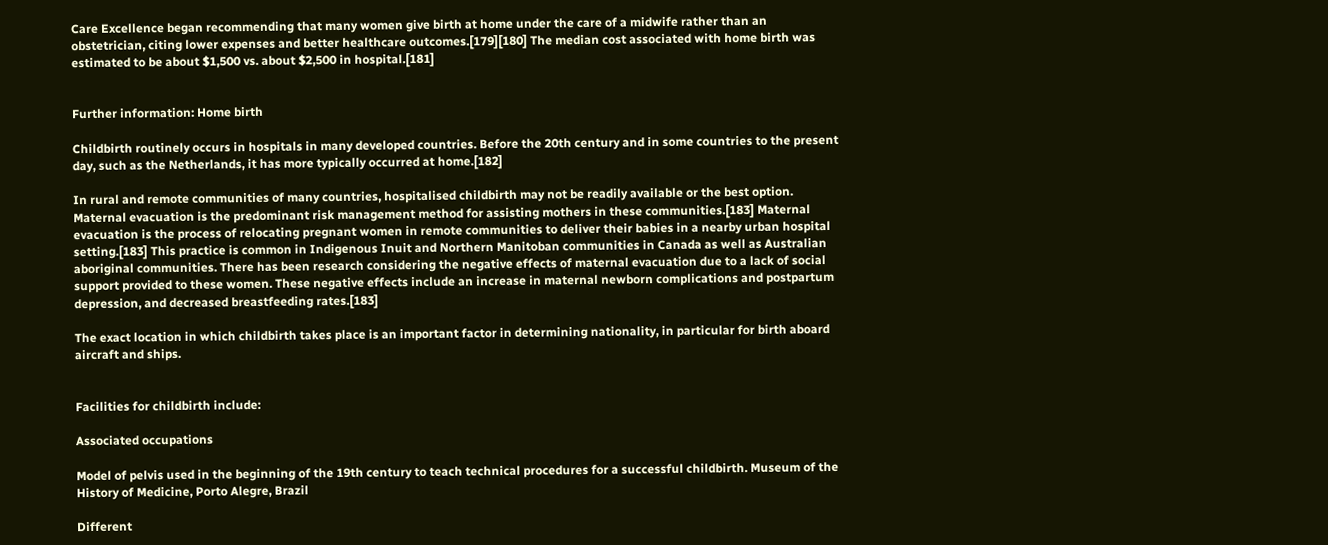Care Excellence began recommending that many women give birth at home under the care of a midwife rather than an obstetrician, citing lower expenses and better healthcare outcomes.[179][180] The median cost associated with home birth was estimated to be about $1,500 vs. about $2,500 in hospital.[181]


Further information: Home birth

Childbirth routinely occurs in hospitals in many developed countries. Before the 20th century and in some countries to the present day, such as the Netherlands, it has more typically occurred at home.[182]

In rural and remote communities of many countries, hospitalised childbirth may not be readily available or the best option. Maternal evacuation is the predominant risk management method for assisting mothers in these communities.[183] Maternal evacuation is the process of relocating pregnant women in remote communities to deliver their babies in a nearby urban hospital setting.[183] This practice is common in Indigenous Inuit and Northern Manitoban communities in Canada as well as Australian aboriginal communities. There has been research considering the negative effects of maternal evacuation due to a lack of social support provided to these women. These negative effects include an increase in maternal newborn complications and postpartum depression, and decreased breastfeeding rates.[183]

The exact location in which childbirth takes place is an important factor in determining nationality, in particular for birth aboard aircraft and ships.


Facilities for childbirth include:

Associated occupations

Model of pelvis used in the beginning of the 19th century to teach technical procedures for a successful childbirth. Museum of the History of Medicine, Porto Alegre, Brazil

Different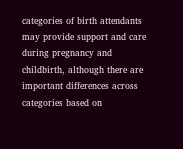categories of birth attendants may provide support and care during pregnancy and childbirth, although there are important differences across categories based on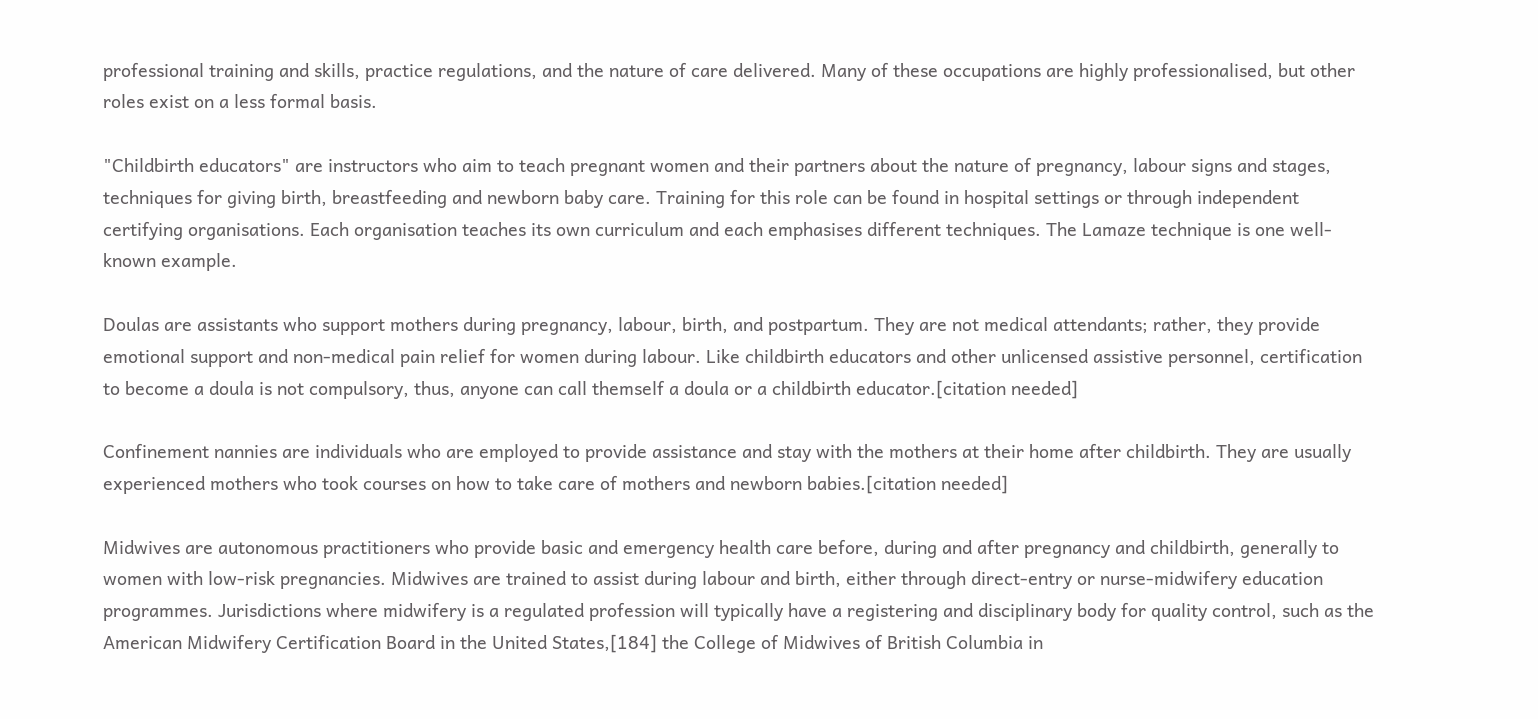professional training and skills, practice regulations, and the nature of care delivered. Many of these occupations are highly professionalised, but other roles exist on a less formal basis.

"Childbirth educators" are instructors who aim to teach pregnant women and their partners about the nature of pregnancy, labour signs and stages, techniques for giving birth, breastfeeding and newborn baby care. Training for this role can be found in hospital settings or through independent certifying organisations. Each organisation teaches its own curriculum and each emphasises different techniques. The Lamaze technique is one well-known example.

Doulas are assistants who support mothers during pregnancy, labour, birth, and postpartum. They are not medical attendants; rather, they provide emotional support and non-medical pain relief for women during labour. Like childbirth educators and other unlicensed assistive personnel, certification to become a doula is not compulsory, thus, anyone can call themself a doula or a childbirth educator.[citation needed]

Confinement nannies are individuals who are employed to provide assistance and stay with the mothers at their home after childbirth. They are usually experienced mothers who took courses on how to take care of mothers and newborn babies.[citation needed]

Midwives are autonomous practitioners who provide basic and emergency health care before, during and after pregnancy and childbirth, generally to women with low-risk pregnancies. Midwives are trained to assist during labour and birth, either through direct-entry or nurse-midwifery education programmes. Jurisdictions where midwifery is a regulated profession will typically have a registering and disciplinary body for quality control, such as the American Midwifery Certification Board in the United States,[184] the College of Midwives of British Columbia in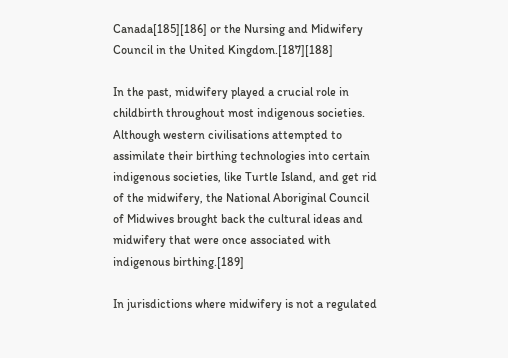Canada[185][186] or the Nursing and Midwifery Council in the United Kingdom.[187][188]

In the past, midwifery played a crucial role in childbirth throughout most indigenous societies. Although western civilisations attempted to assimilate their birthing technologies into certain indigenous societies, like Turtle Island, and get rid of the midwifery, the National Aboriginal Council of Midwives brought back the cultural ideas and midwifery that were once associated with indigenous birthing.[189]

In jurisdictions where midwifery is not a regulated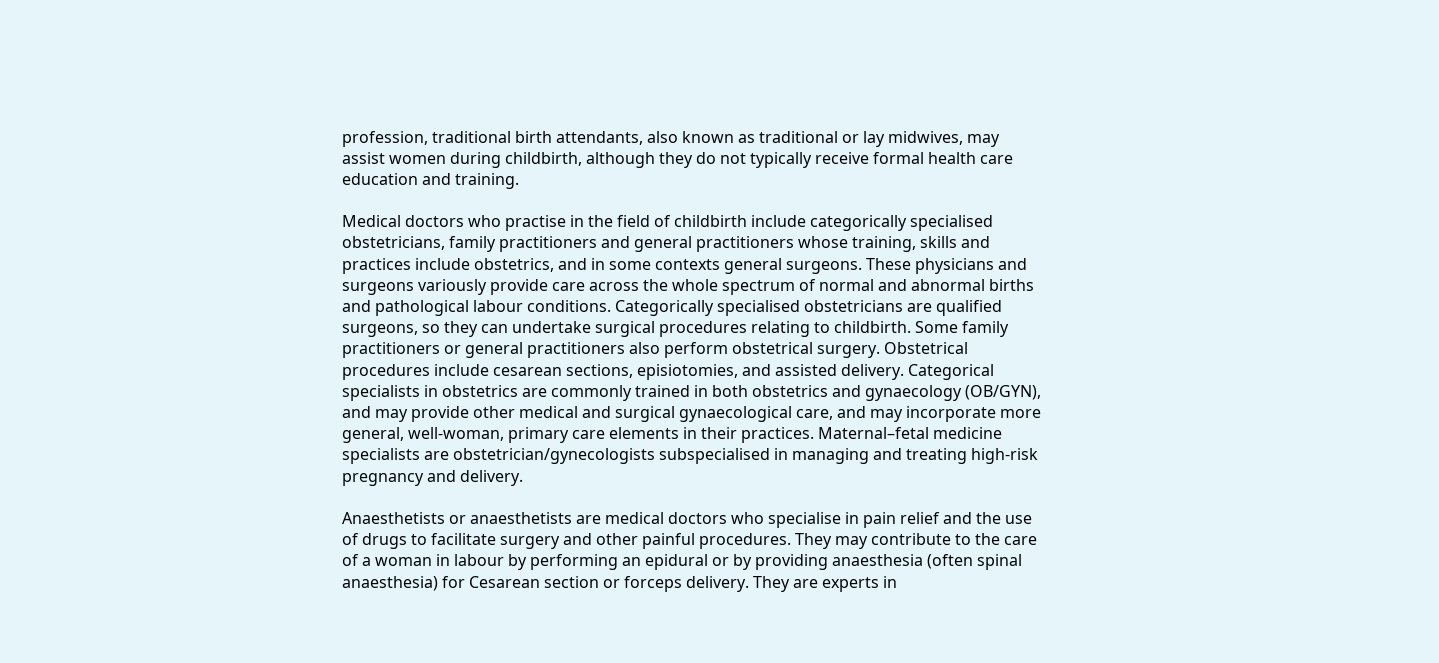profession, traditional birth attendants, also known as traditional or lay midwives, may assist women during childbirth, although they do not typically receive formal health care education and training.

Medical doctors who practise in the field of childbirth include categorically specialised obstetricians, family practitioners and general practitioners whose training, skills and practices include obstetrics, and in some contexts general surgeons. These physicians and surgeons variously provide care across the whole spectrum of normal and abnormal births and pathological labour conditions. Categorically specialised obstetricians are qualified surgeons, so they can undertake surgical procedures relating to childbirth. Some family practitioners or general practitioners also perform obstetrical surgery. Obstetrical procedures include cesarean sections, episiotomies, and assisted delivery. Categorical specialists in obstetrics are commonly trained in both obstetrics and gynaecology (OB/GYN), and may provide other medical and surgical gynaecological care, and may incorporate more general, well-woman, primary care elements in their practices. Maternal–fetal medicine specialists are obstetrician/gynecologists subspecialised in managing and treating high-risk pregnancy and delivery.

Anaesthetists or anaesthetists are medical doctors who specialise in pain relief and the use of drugs to facilitate surgery and other painful procedures. They may contribute to the care of a woman in labour by performing an epidural or by providing anaesthesia (often spinal anaesthesia) for Cesarean section or forceps delivery. They are experts in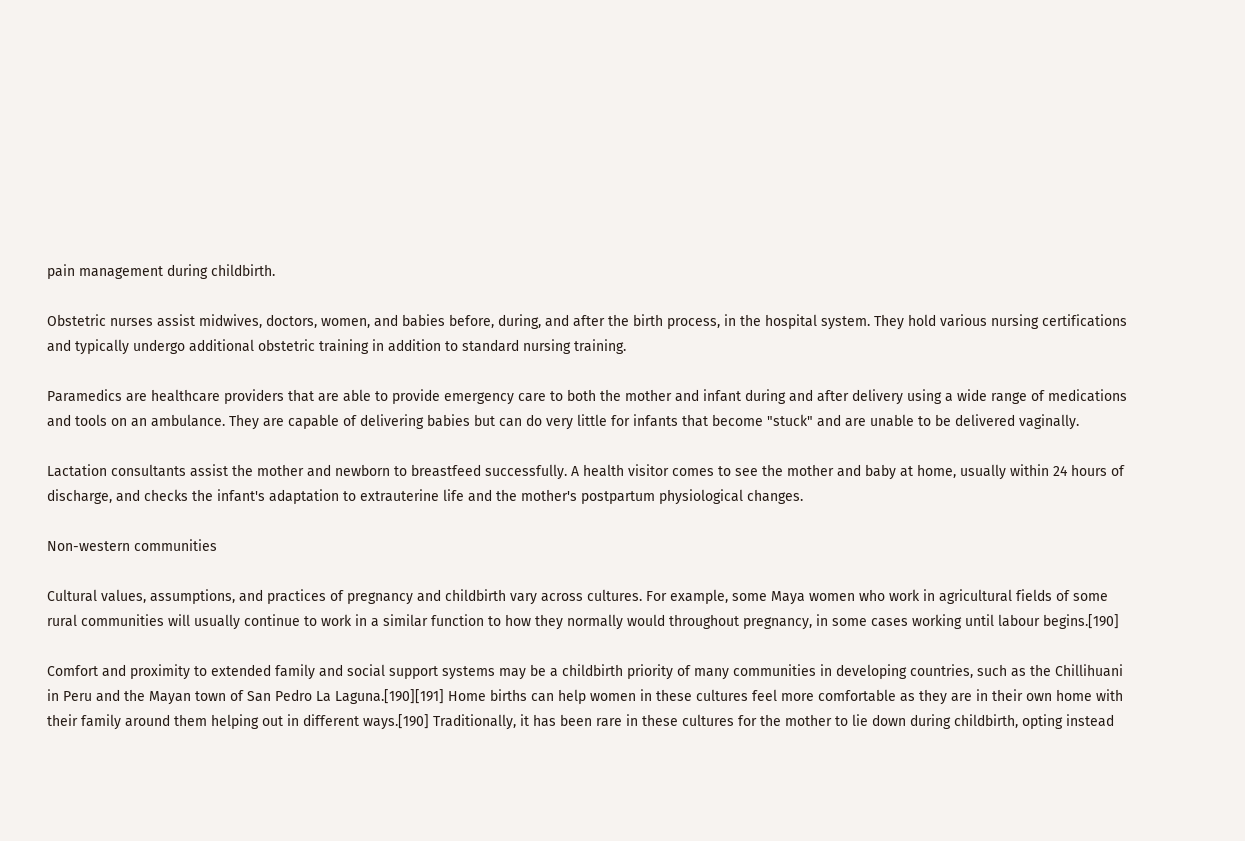pain management during childbirth.

Obstetric nurses assist midwives, doctors, women, and babies before, during, and after the birth process, in the hospital system. They hold various nursing certifications and typically undergo additional obstetric training in addition to standard nursing training.

Paramedics are healthcare providers that are able to provide emergency care to both the mother and infant during and after delivery using a wide range of medications and tools on an ambulance. They are capable of delivering babies but can do very little for infants that become "stuck" and are unable to be delivered vaginally.

Lactation consultants assist the mother and newborn to breastfeed successfully. A health visitor comes to see the mother and baby at home, usually within 24 hours of discharge, and checks the infant's adaptation to extrauterine life and the mother's postpartum physiological changes.

Non-western communities

Cultural values, assumptions, and practices of pregnancy and childbirth vary across cultures. For example, some Maya women who work in agricultural fields of some rural communities will usually continue to work in a similar function to how they normally would throughout pregnancy, in some cases working until labour begins.[190]

Comfort and proximity to extended family and social support systems may be a childbirth priority of many communities in developing countries, such as the Chillihuani in Peru and the Mayan town of San Pedro La Laguna.[190][191] Home births can help women in these cultures feel more comfortable as they are in their own home with their family around them helping out in different ways.[190] Traditionally, it has been rare in these cultures for the mother to lie down during childbirth, opting instead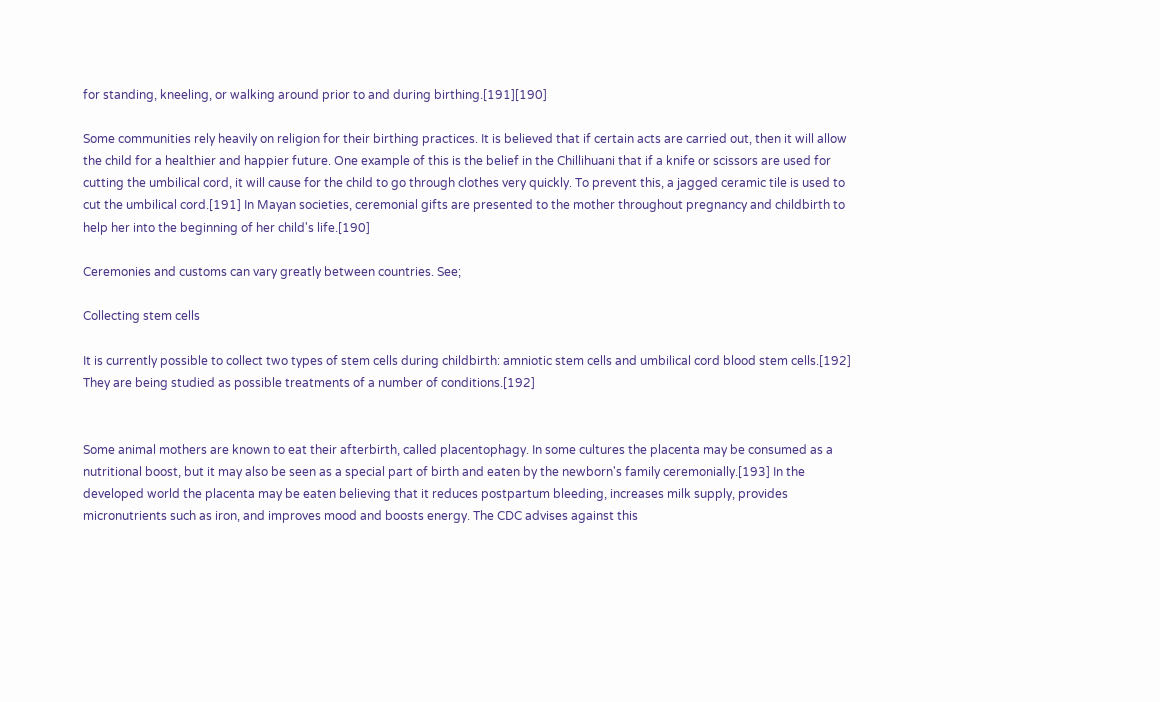for standing, kneeling, or walking around prior to and during birthing.[191][190]

Some communities rely heavily on religion for their birthing practices. It is believed that if certain acts are carried out, then it will allow the child for a healthier and happier future. One example of this is the belief in the Chillihuani that if a knife or scissors are used for cutting the umbilical cord, it will cause for the child to go through clothes very quickly. To prevent this, a jagged ceramic tile is used to cut the umbilical cord.[191] In Mayan societies, ceremonial gifts are presented to the mother throughout pregnancy and childbirth to help her into the beginning of her child's life.[190]

Ceremonies and customs can vary greatly between countries. See;

Collecting stem cells

It is currently possible to collect two types of stem cells during childbirth: amniotic stem cells and umbilical cord blood stem cells.[192] They are being studied as possible treatments of a number of conditions.[192]


Some animal mothers are known to eat their afterbirth, called placentophagy. In some cultures the placenta may be consumed as a nutritional boost, but it may also be seen as a special part of birth and eaten by the newborn's family ceremonially.[193] In the developed world the placenta may be eaten believing that it reduces postpartum bleeding, increases milk supply, provides micronutrients such as iron, and improves mood and boosts energy. The CDC advises against this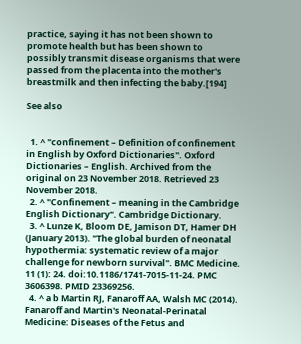practice, saying it has not been shown to promote health but has been shown to possibly transmit disease organisms that were passed from the placenta into the mother's breastmilk and then infecting the baby.[194]

See also


  1. ^ "confinement – Definition of confinement in English by Oxford Dictionaries". Oxford Dictionaries – English. Archived from the original on 23 November 2018. Retrieved 23 November 2018.
  2. ^ "Confinement – meaning in the Cambridge English Dictionary". Cambridge Dictionary.
  3. ^ Lunze K, Bloom DE, Jamison DT, Hamer DH (January 2013). "The global burden of neonatal hypothermia: systematic review of a major challenge for newborn survival". BMC Medicine. 11 (1): 24. doi:10.1186/1741-7015-11-24. PMC 3606398. PMID 23369256.
  4. ^ a b Martin RJ, Fanaroff AA, Walsh MC (2014). Fanaroff and Martin's Neonatal-Perinatal Medicine: Diseases of the Fetus and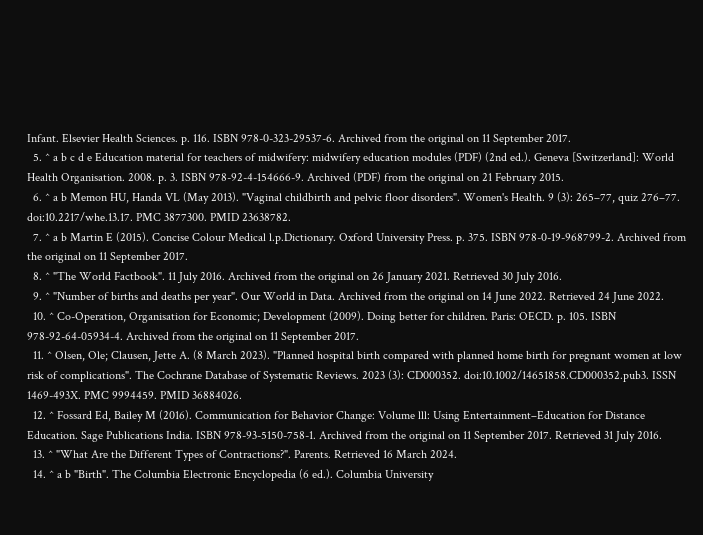Infant. Elsevier Health Sciences. p. 116. ISBN 978-0-323-29537-6. Archived from the original on 11 September 2017.
  5. ^ a b c d e Education material for teachers of midwifery: midwifery education modules (PDF) (2nd ed.). Geneva [Switzerland]: World Health Organisation. 2008. p. 3. ISBN 978-92-4-154666-9. Archived (PDF) from the original on 21 February 2015.
  6. ^ a b Memon HU, Handa VL (May 2013). "Vaginal childbirth and pelvic floor disorders". Women's Health. 9 (3): 265–77, quiz 276–77. doi:10.2217/whe.13.17. PMC 3877300. PMID 23638782.
  7. ^ a b Martin E (2015). Concise Colour Medical l.p.Dictionary. Oxford University Press. p. 375. ISBN 978-0-19-968799-2. Archived from the original on 11 September 2017.
  8. ^ "The World Factbook". 11 July 2016. Archived from the original on 26 January 2021. Retrieved 30 July 2016.
  9. ^ "Number of births and deaths per year". Our World in Data. Archived from the original on 14 June 2022. Retrieved 24 June 2022.
  10. ^ Co-Operation, Organisation for Economic; Development (2009). Doing better for children. Paris: OECD. p. 105. ISBN 978-92-64-05934-4. Archived from the original on 11 September 2017.
  11. ^ Olsen, Ole; Clausen, Jette A. (8 March 2023). "Planned hospital birth compared with planned home birth for pregnant women at low risk of complications". The Cochrane Database of Systematic Reviews. 2023 (3): CD000352. doi:10.1002/14651858.CD000352.pub3. ISSN 1469-493X. PMC 9994459. PMID 36884026.
  12. ^ Fossard Ed, Bailey M (2016). Communication for Behavior Change: Volume lll: Using Entertainment–Education for Distance Education. Sage Publications India. ISBN 978-93-5150-758-1. Archived from the original on 11 September 2017. Retrieved 31 July 2016.
  13. ^ "What Are the Different Types of Contractions?". Parents. Retrieved 16 March 2024.
  14. ^ a b "Birth". The Columbia Electronic Encyclopedia (6 ed.). Columbia University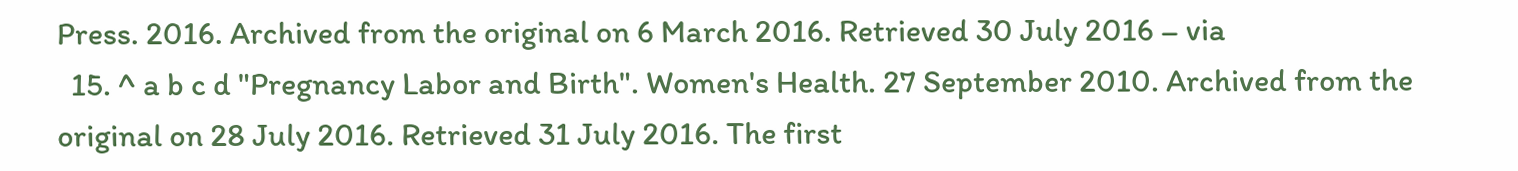Press. 2016. Archived from the original on 6 March 2016. Retrieved 30 July 2016 – via
  15. ^ a b c d "Pregnancy Labor and Birth". Women's Health. 27 September 2010. Archived from the original on 28 July 2016. Retrieved 31 July 2016. The first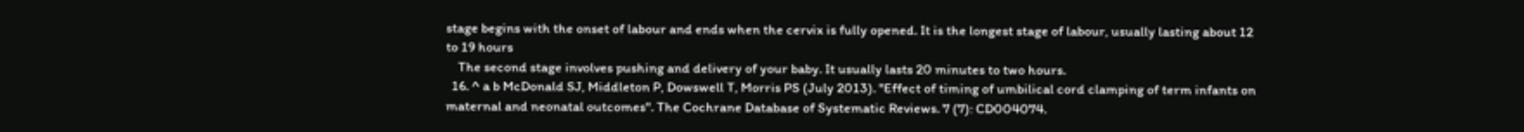stage begins with the onset of labour and ends when the cervix is fully opened. It is the longest stage of labour, usually lasting about 12 to 19 hours
    The second stage involves pushing and delivery of your baby. It usually lasts 20 minutes to two hours.
  16. ^ a b McDonald SJ, Middleton P, Dowswell T, Morris PS (July 2013). "Effect of timing of umbilical cord clamping of term infants on maternal and neonatal outcomes". The Cochrane Database of Systematic Reviews. 7 (7): CD004074.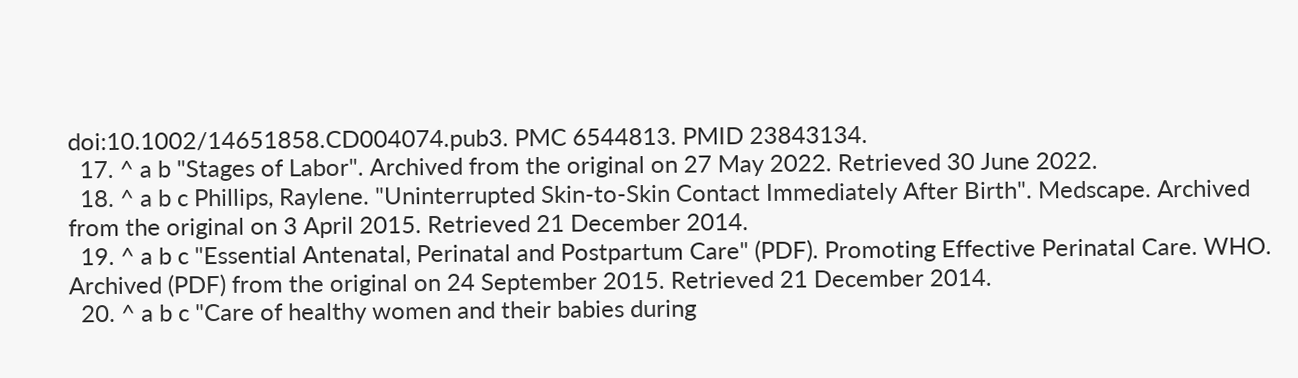doi:10.1002/14651858.CD004074.pub3. PMC 6544813. PMID 23843134.
  17. ^ a b "Stages of Labor". Archived from the original on 27 May 2022. Retrieved 30 June 2022.
  18. ^ a b c Phillips, Raylene. "Uninterrupted Skin-to-Skin Contact Immediately After Birth". Medscape. Archived from the original on 3 April 2015. Retrieved 21 December 2014.
  19. ^ a b c "Essential Antenatal, Perinatal and Postpartum Care" (PDF). Promoting Effective Perinatal Care. WHO. Archived (PDF) from the original on 24 September 2015. Retrieved 21 December 2014.
  20. ^ a b c "Care of healthy women and their babies during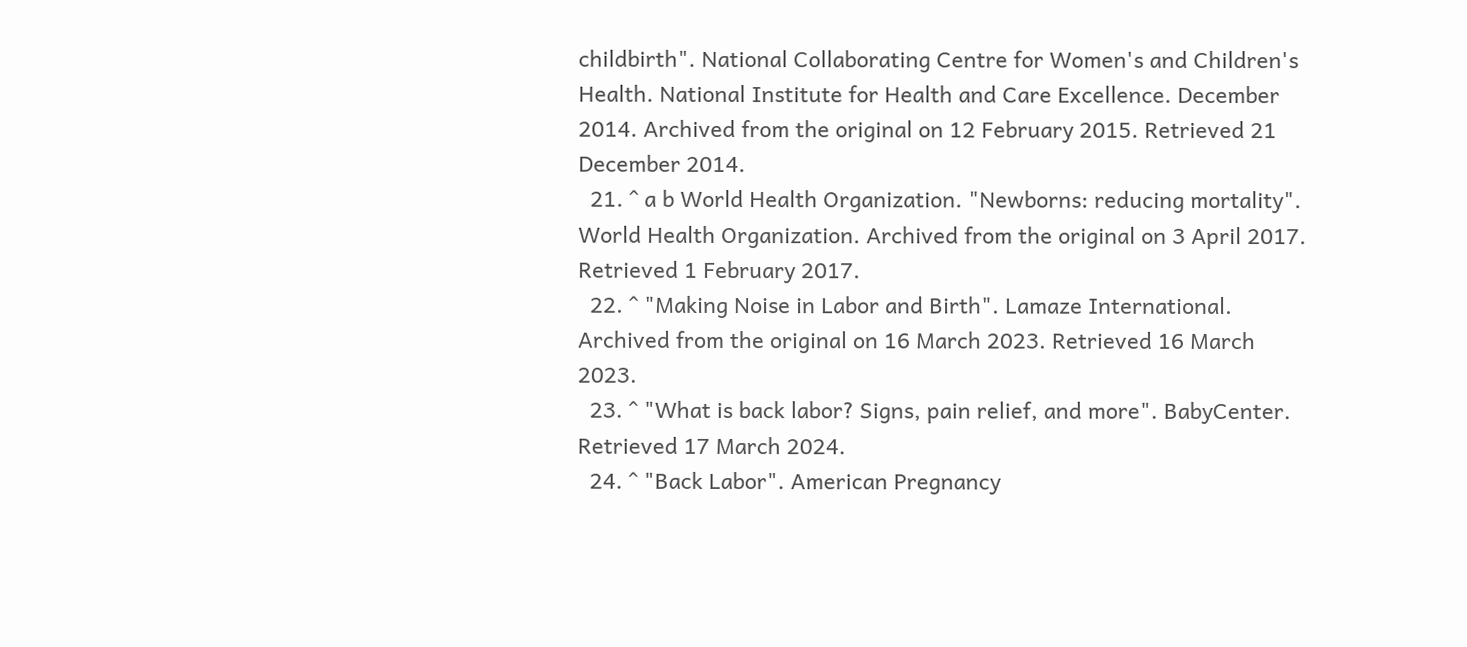childbirth". National Collaborating Centre for Women's and Children's Health. National Institute for Health and Care Excellence. December 2014. Archived from the original on 12 February 2015. Retrieved 21 December 2014.
  21. ^ a b World Health Organization. "Newborns: reducing mortality". World Health Organization. Archived from the original on 3 April 2017. Retrieved 1 February 2017.
  22. ^ "Making Noise in Labor and Birth". Lamaze International. Archived from the original on 16 March 2023. Retrieved 16 March 2023.
  23. ^ "What is back labor? Signs, pain relief, and more". BabyCenter. Retrieved 17 March 2024.
  24. ^ "Back Labor". American Pregnancy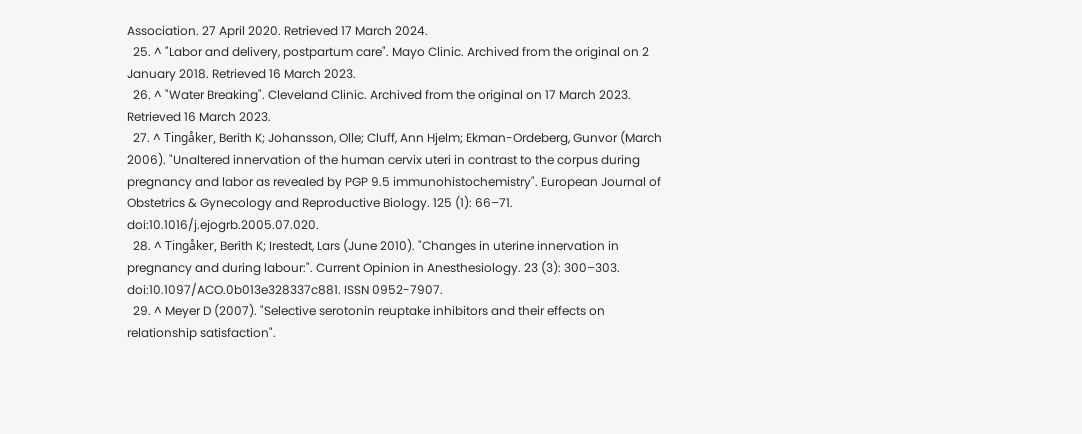Association. 27 April 2020. Retrieved 17 March 2024.
  25. ^ "Labor and delivery, postpartum care". Mayo Clinic. Archived from the original on 2 January 2018. Retrieved 16 March 2023.
  26. ^ "Water Breaking". Cleveland Clinic. Archived from the original on 17 March 2023. Retrieved 16 March 2023.
  27. ^ Tingåker, Berith K; Johansson, Olle; Cluff, Ann Hjelm; Ekman-Ordeberg, Gunvor (March 2006). "Unaltered innervation of the human cervix uteri in contrast to the corpus during pregnancy and labor as revealed by PGP 9.5 immunohistochemistry". European Journal of Obstetrics & Gynecology and Reproductive Biology. 125 (1): 66–71. doi:10.1016/j.ejogrb.2005.07.020.
  28. ^ Tingåker, Berith K; Irestedt, Lars (June 2010). "Changes in uterine innervation in pregnancy and during labour:". Current Opinion in Anesthesiology. 23 (3): 300–303. doi:10.1097/ACO.0b013e328337c881. ISSN 0952-7907.
  29. ^ Meyer D (2007). "Selective serotonin reuptake inhibitors and their effects on relationship satisfaction".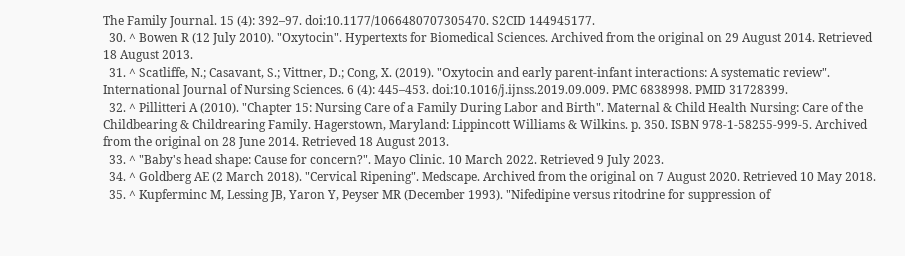The Family Journal. 15 (4): 392–97. doi:10.1177/1066480707305470. S2CID 144945177.
  30. ^ Bowen R (12 July 2010). "Oxytocin". Hypertexts for Biomedical Sciences. Archived from the original on 29 August 2014. Retrieved 18 August 2013.
  31. ^ Scatliffe, N.; Casavant, S.; Vittner, D.; Cong, X. (2019). "Oxytocin and early parent-infant interactions: A systematic review". International Journal of Nursing Sciences. 6 (4): 445–453. doi:10.1016/j.ijnss.2019.09.009. PMC 6838998. PMID 31728399.
  32. ^ Pillitteri A (2010). "Chapter 15: Nursing Care of a Family During Labor and Birth". Maternal & Child Health Nursing: Care of the Childbearing & Childrearing Family. Hagerstown, Maryland: Lippincott Williams & Wilkins. p. 350. ISBN 978-1-58255-999-5. Archived from the original on 28 June 2014. Retrieved 18 August 2013.
  33. ^ "Baby's head shape: Cause for concern?". Mayo Clinic. 10 March 2022. Retrieved 9 July 2023.
  34. ^ Goldberg AE (2 March 2018). "Cervical Ripening". Medscape. Archived from the original on 7 August 2020. Retrieved 10 May 2018.
  35. ^ Kupferminc M, Lessing JB, Yaron Y, Peyser MR (December 1993). "Nifedipine versus ritodrine for suppression of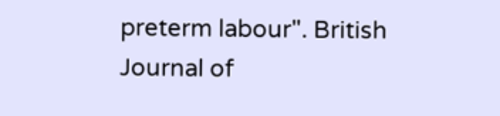preterm labour". British Journal of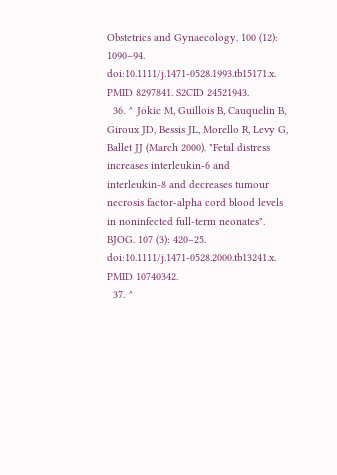Obstetrics and Gynaecology. 100 (12): 1090–94. doi:10.1111/j.1471-0528.1993.tb15171.x. PMID 8297841. S2CID 24521943.
  36. ^ Jokic M, Guillois B, Cauquelin B, Giroux JD, Bessis JL, Morello R, Levy G, Ballet JJ (March 2000). "Fetal distress increases interleukin-6 and interleukin-8 and decreases tumour necrosis factor-alpha cord blood levels in noninfected full-term neonates". BJOG. 107 (3): 420–25. doi:10.1111/j.1471-0528.2000.tb13241.x. PMID 10740342.
  37. ^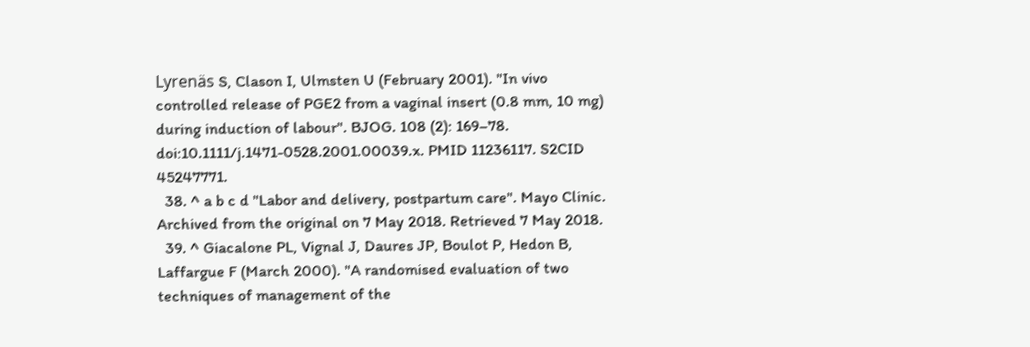Lyrenäs S, Clason I, Ulmsten U (February 2001). "In vivo controlled release of PGE2 from a vaginal insert (0.8 mm, 10 mg) during induction of labour". BJOG. 108 (2): 169–78. doi:10.1111/j.1471-0528.2001.00039.x. PMID 11236117. S2CID 45247771.
  38. ^ a b c d "Labor and delivery, postpartum care". Mayo Clinic. Archived from the original on 7 May 2018. Retrieved 7 May 2018.
  39. ^ Giacalone PL, Vignal J, Daures JP, Boulot P, Hedon B, Laffargue F (March 2000). "A randomised evaluation of two techniques of management of the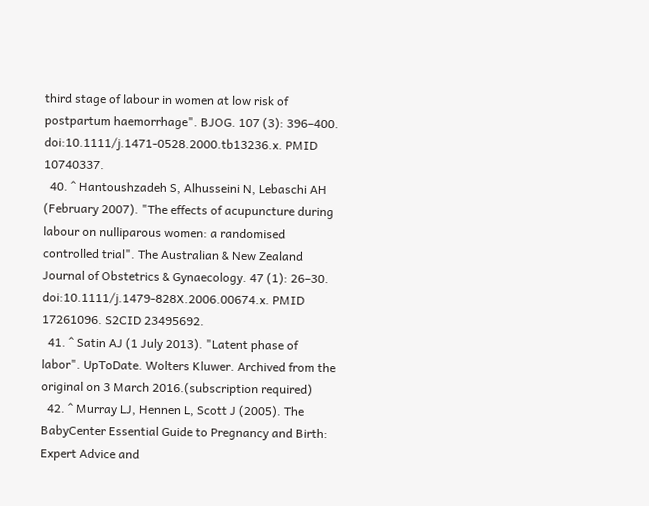third stage of labour in women at low risk of postpartum haemorrhage". BJOG. 107 (3): 396–400. doi:10.1111/j.1471-0528.2000.tb13236.x. PMID 10740337.
  40. ^ Hantoushzadeh S, Alhusseini N, Lebaschi AH (February 2007). "The effects of acupuncture during labour on nulliparous women: a randomised controlled trial". The Australian & New Zealand Journal of Obstetrics & Gynaecology. 47 (1): 26–30. doi:10.1111/j.1479-828X.2006.00674.x. PMID 17261096. S2CID 23495692.
  41. ^ Satin AJ (1 July 2013). "Latent phase of labor". UpToDate. Wolters Kluwer. Archived from the original on 3 March 2016.(subscription required)
  42. ^ Murray LJ, Hennen L, Scott J (2005). The BabyCenter Essential Guide to Pregnancy and Birth: Expert Advice and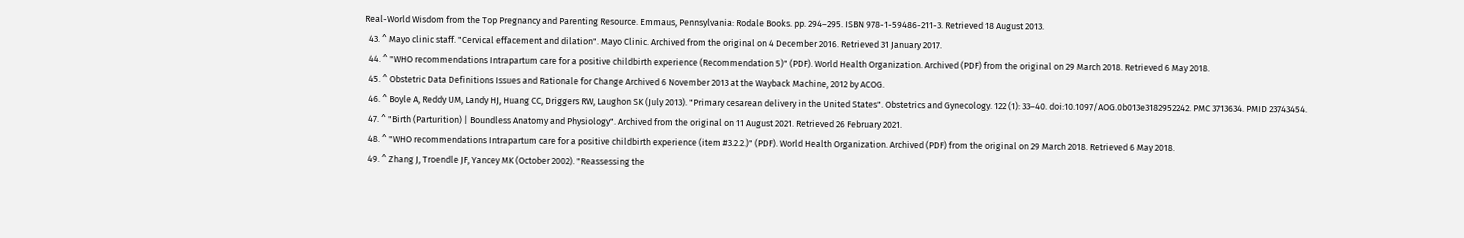Real-World Wisdom from the Top Pregnancy and Parenting Resource. Emmaus, Pennsylvania: Rodale Books. pp. 294–295. ISBN 978-1-59486-211-3. Retrieved 18 August 2013.
  43. ^ Mayo clinic staff. "Cervical effacement and dilation". Mayo Clinic. Archived from the original on 4 December 2016. Retrieved 31 January 2017.
  44. ^ "WHO recommendations Intrapartum care for a positive childbirth experience (Recommendation 5)" (PDF). World Health Organization. Archived (PDF) from the original on 29 March 2018. Retrieved 6 May 2018.
  45. ^ Obstetric Data Definitions Issues and Rationale for Change Archived 6 November 2013 at the Wayback Machine, 2012 by ACOG.
  46. ^ Boyle A, Reddy UM, Landy HJ, Huang CC, Driggers RW, Laughon SK (July 2013). "Primary cesarean delivery in the United States". Obstetrics and Gynecology. 122 (1): 33–40. doi:10.1097/AOG.0b013e3182952242. PMC 3713634. PMID 23743454.
  47. ^ "Birth (Parturition) | Boundless Anatomy and Physiology". Archived from the original on 11 August 2021. Retrieved 26 February 2021.
  48. ^ "WHO recommendations Intrapartum care for a positive childbirth experience (item #3.2.2.)" (PDF). World Health Organization. Archived (PDF) from the original on 29 March 2018. Retrieved 6 May 2018.
  49. ^ Zhang J, Troendle JF, Yancey MK (October 2002). "Reassessing the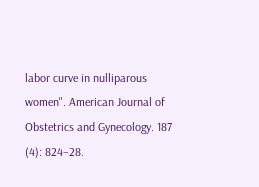labor curve in nulliparous women". American Journal of Obstetrics and Gynecology. 187 (4): 824–28.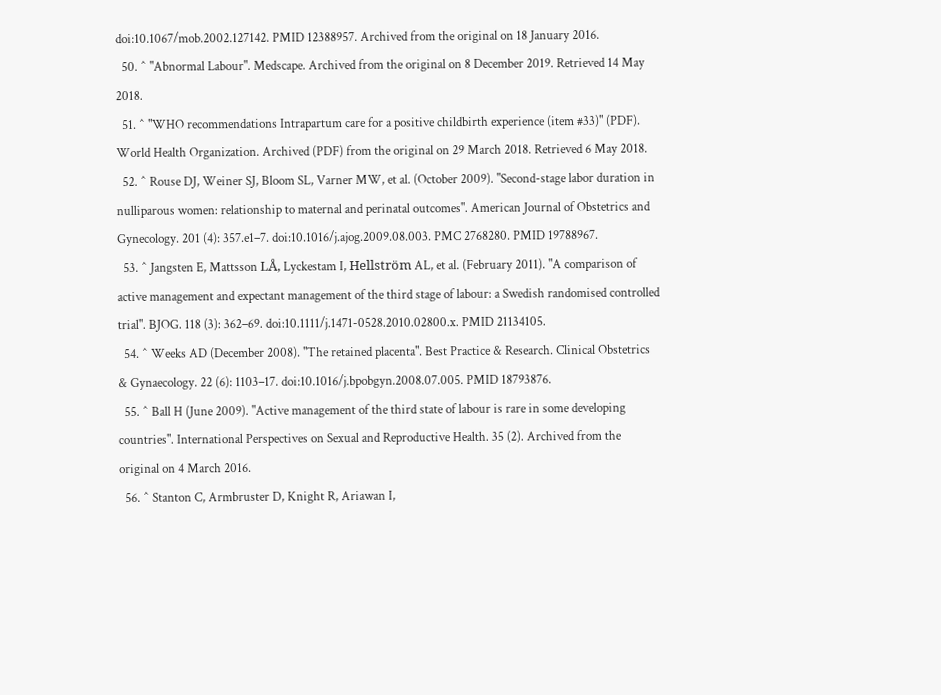doi:10.1067/mob.2002.127142. PMID 12388957. Archived from the original on 18 January 2016.
  50. ^ "Abnormal Labour". Medscape. Archived from the original on 8 December 2019. Retrieved 14 May 2018.
  51. ^ "WHO recommendations Intrapartum care for a positive childbirth experience (item #33)" (PDF). World Health Organization. Archived (PDF) from the original on 29 March 2018. Retrieved 6 May 2018.
  52. ^ Rouse DJ, Weiner SJ, Bloom SL, Varner MW, et al. (October 2009). "Second-stage labor duration in nulliparous women: relationship to maternal and perinatal outcomes". American Journal of Obstetrics and Gynecology. 201 (4): 357.e1–7. doi:10.1016/j.ajog.2009.08.003. PMC 2768280. PMID 19788967.
  53. ^ Jangsten E, Mattsson LÅ, Lyckestam I, Hellström AL, et al. (February 2011). "A comparison of active management and expectant management of the third stage of labour: a Swedish randomised controlled trial". BJOG. 118 (3): 362–69. doi:10.1111/j.1471-0528.2010.02800.x. PMID 21134105.
  54. ^ Weeks AD (December 2008). "The retained placenta". Best Practice & Research. Clinical Obstetrics & Gynaecology. 22 (6): 1103–17. doi:10.1016/j.bpobgyn.2008.07.005. PMID 18793876.
  55. ^ Ball H (June 2009). "Active management of the third state of labour is rare in some developing countries". International Perspectives on Sexual and Reproductive Health. 35 (2). Archived from the original on 4 March 2016.
  56. ^ Stanton C, Armbruster D, Knight R, Ariawan I,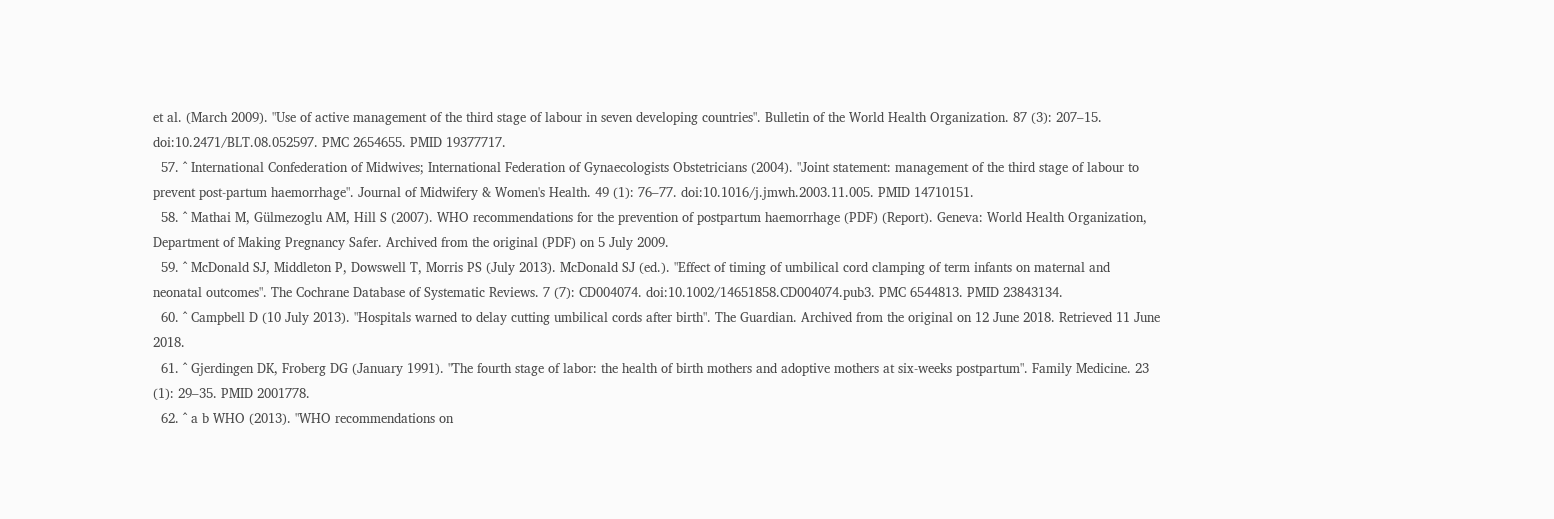et al. (March 2009). "Use of active management of the third stage of labour in seven developing countries". Bulletin of the World Health Organization. 87 (3): 207–15. doi:10.2471/BLT.08.052597. PMC 2654655. PMID 19377717.
  57. ^ International Confederation of Midwives; International Federation of Gynaecologists Obstetricians (2004). "Joint statement: management of the third stage of labour to prevent post-partum haemorrhage". Journal of Midwifery & Women's Health. 49 (1): 76–77. doi:10.1016/j.jmwh.2003.11.005. PMID 14710151.
  58. ^ Mathai M, Gülmezoglu AM, Hill S (2007). WHO recommendations for the prevention of postpartum haemorrhage (PDF) (Report). Geneva: World Health Organization, Department of Making Pregnancy Safer. Archived from the original (PDF) on 5 July 2009.
  59. ^ McDonald SJ, Middleton P, Dowswell T, Morris PS (July 2013). McDonald SJ (ed.). "Effect of timing of umbilical cord clamping of term infants on maternal and neonatal outcomes". The Cochrane Database of Systematic Reviews. 7 (7): CD004074. doi:10.1002/14651858.CD004074.pub3. PMC 6544813. PMID 23843134.
  60. ^ Campbell D (10 July 2013). "Hospitals warned to delay cutting umbilical cords after birth". The Guardian. Archived from the original on 12 June 2018. Retrieved 11 June 2018.
  61. ^ Gjerdingen DK, Froberg DG (January 1991). "The fourth stage of labor: the health of birth mothers and adoptive mothers at six-weeks postpartum". Family Medicine. 23 (1): 29–35. PMID 2001778.
  62. ^ a b WHO (2013). "WHO recommendations on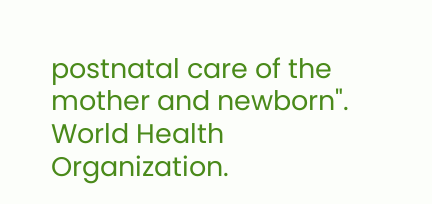postnatal care of the mother and newborn". World Health Organization.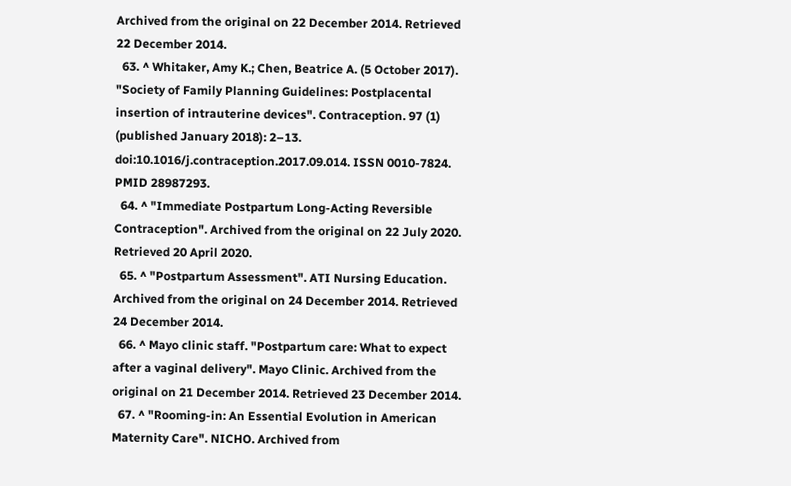Archived from the original on 22 December 2014. Retrieved 22 December 2014.
  63. ^ Whitaker, Amy K.; Chen, Beatrice A. (5 October 2017). "Society of Family Planning Guidelines: Postplacental insertion of intrauterine devices". Contraception. 97 (1) (published January 2018): 2–13. doi:10.1016/j.contraception.2017.09.014. ISSN 0010-7824. PMID 28987293.
  64. ^ "Immediate Postpartum Long-Acting Reversible Contraception". Archived from the original on 22 July 2020. Retrieved 20 April 2020.
  65. ^ "Postpartum Assessment". ATI Nursing Education. Archived from the original on 24 December 2014. Retrieved 24 December 2014.
  66. ^ Mayo clinic staff. "Postpartum care: What to expect after a vaginal delivery". Mayo Clinic. Archived from the original on 21 December 2014. Retrieved 23 December 2014.
  67. ^ "Rooming-in: An Essential Evolution in American Maternity Care". NICHO. Archived from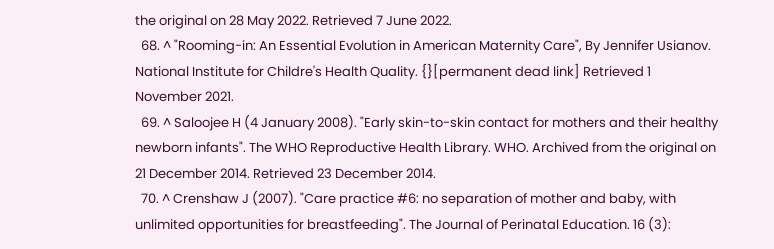the original on 28 May 2022. Retrieved 7 June 2022.
  68. ^ "Rooming-in: An Essential Evolution in American Maternity Care", By Jennifer Usianov. National Institute for Childre's Health Quality. {}[permanent dead link] Retrieved 1 November 2021.
  69. ^ Saloojee H (4 January 2008). "Early skin-to-skin contact for mothers and their healthy newborn infants". The WHO Reproductive Health Library. WHO. Archived from the original on 21 December 2014. Retrieved 23 December 2014.
  70. ^ Crenshaw J (2007). "Care practice #6: no separation of mother and baby, with unlimited opportunities for breastfeeding". The Journal of Perinatal Education. 16 (3):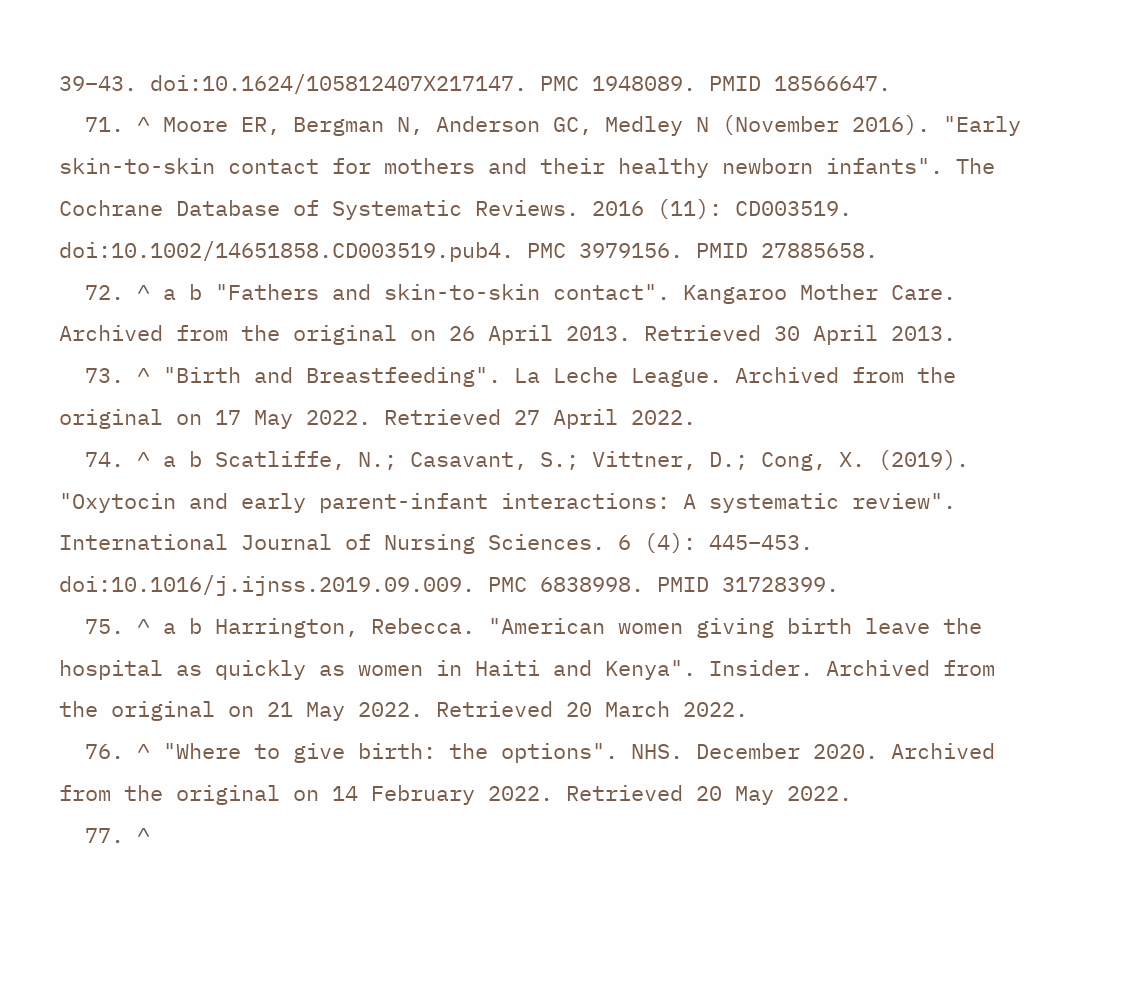39–43. doi:10.1624/105812407X217147. PMC 1948089. PMID 18566647.
  71. ^ Moore ER, Bergman N, Anderson GC, Medley N (November 2016). "Early skin-to-skin contact for mothers and their healthy newborn infants". The Cochrane Database of Systematic Reviews. 2016 (11): CD003519. doi:10.1002/14651858.CD003519.pub4. PMC 3979156. PMID 27885658.
  72. ^ a b "Fathers and skin-to-skin contact". Kangaroo Mother Care. Archived from the original on 26 April 2013. Retrieved 30 April 2013.
  73. ^ "Birth and Breastfeeding". La Leche League. Archived from the original on 17 May 2022. Retrieved 27 April 2022.
  74. ^ a b Scatliffe, N.; Casavant, S.; Vittner, D.; Cong, X. (2019). "Oxytocin and early parent-infant interactions: A systematic review". International Journal of Nursing Sciences. 6 (4): 445–453. doi:10.1016/j.ijnss.2019.09.009. PMC 6838998. PMID 31728399.
  75. ^ a b Harrington, Rebecca. "American women giving birth leave the hospital as quickly as women in Haiti and Kenya". Insider. Archived from the original on 21 May 2022. Retrieved 20 March 2022.
  76. ^ "Where to give birth: the options". NHS. December 2020. Archived from the original on 14 February 2022. Retrieved 20 May 2022.
  77. ^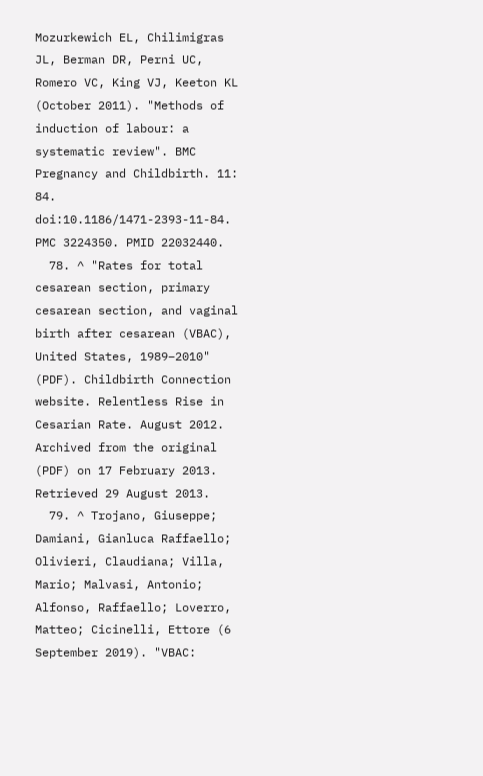Mozurkewich EL, Chilimigras JL, Berman DR, Perni UC, Romero VC, King VJ, Keeton KL (October 2011). "Methods of induction of labour: a systematic review". BMC Pregnancy and Childbirth. 11: 84. doi:10.1186/1471-2393-11-84. PMC 3224350. PMID 22032440.
  78. ^ "Rates for total cesarean section, primary cesarean section, and vaginal birth after cesarean (VBAC), United States, 1989–2010" (PDF). Childbirth Connection website. Relentless Rise in Cesarian Rate. August 2012. Archived from the original (PDF) on 17 February 2013. Retrieved 29 August 2013.
  79. ^ Trojano, Giuseppe; Damiani, Gianluca Raffaello; Olivieri, Claudiana; Villa, Mario; Malvasi, Antonio; Alfonso, Raffaello; Loverro, Matteo; Cicinelli, Ettore (6 September 2019). "VBAC: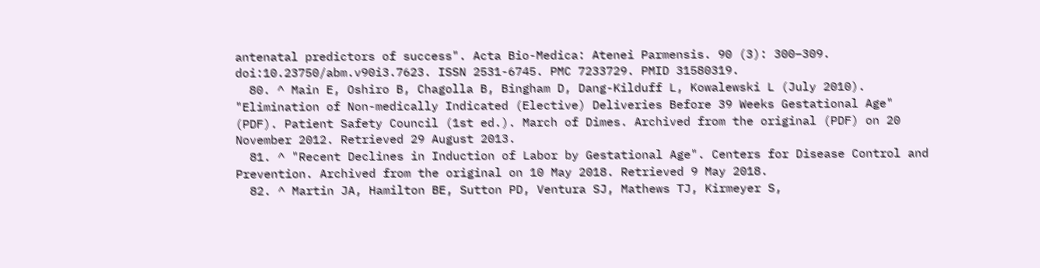antenatal predictors of success". Acta Bio-Medica: Atenei Parmensis. 90 (3): 300–309. doi:10.23750/abm.v90i3.7623. ISSN 2531-6745. PMC 7233729. PMID 31580319.
  80. ^ Main E, Oshiro B, Chagolla B, Bingham D, Dang-Kilduff L, Kowalewski L (July 2010). "Elimination of Non-medically Indicated (Elective) Deliveries Before 39 Weeks Gestational Age" (PDF). Patient Safety Council (1st ed.). March of Dimes. Archived from the original (PDF) on 20 November 2012. Retrieved 29 August 2013.
  81. ^ "Recent Declines in Induction of Labor by Gestational Age". Centers for Disease Control and Prevention. Archived from the original on 10 May 2018. Retrieved 9 May 2018.
  82. ^ Martin JA, Hamilton BE, Sutton PD, Ventura SJ, Mathews TJ, Kirmeyer S,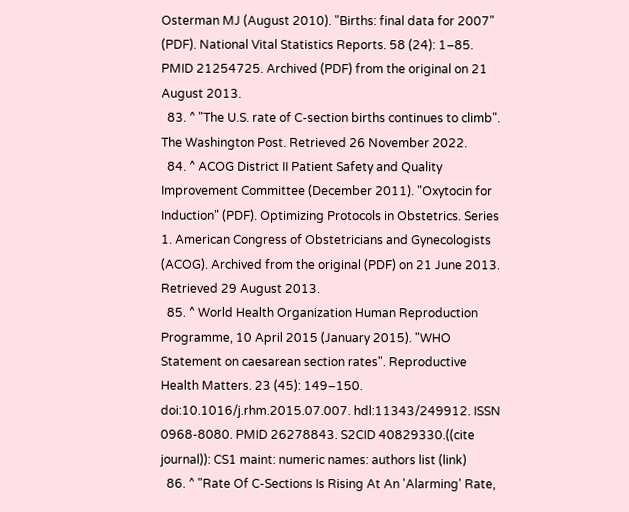Osterman MJ (August 2010). "Births: final data for 2007" (PDF). National Vital Statistics Reports. 58 (24): 1–85. PMID 21254725. Archived (PDF) from the original on 21 August 2013.
  83. ^ "The U.S. rate of C-section births continues to climb". The Washington Post. Retrieved 26 November 2022.
  84. ^ ACOG District II Patient Safety and Quality Improvement Committee (December 2011). "Oxytocin for Induction" (PDF). Optimizing Protocols in Obstetrics. Series 1. American Congress of Obstetricians and Gynecologists (ACOG). Archived from the original (PDF) on 21 June 2013. Retrieved 29 August 2013.
  85. ^ World Health Organization Human Reproduction Programme, 10 April 2015 (January 2015). "WHO Statement on caesarean section rates". Reproductive Health Matters. 23 (45): 149–150. doi:10.1016/j.rhm.2015.07.007. hdl:11343/249912. ISSN 0968-8080. PMID 26278843. S2CID 40829330.((cite journal)): CS1 maint: numeric names: authors list (link)
  86. ^ "Rate Of C-Sections Is Rising At An 'Alarming' Rate,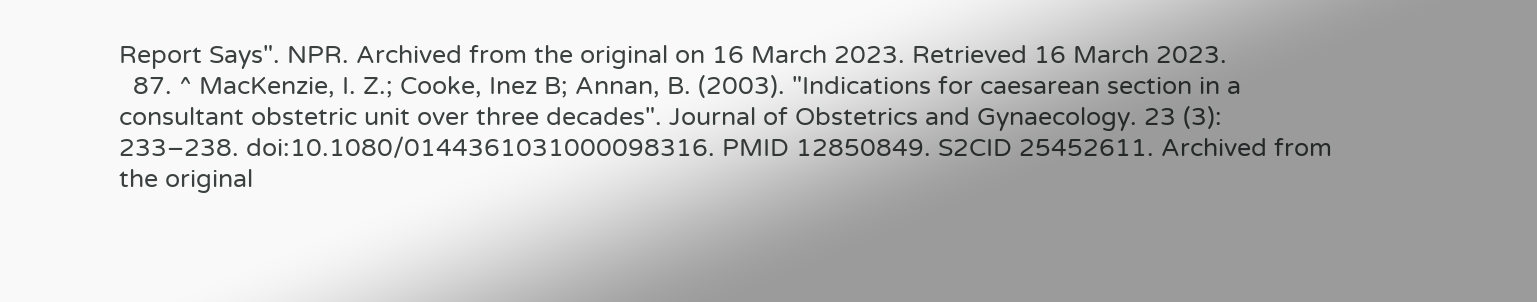Report Says". NPR. Archived from the original on 16 March 2023. Retrieved 16 March 2023.
  87. ^ MacKenzie, I. Z.; Cooke, Inez B; Annan, B. (2003). "Indications for caesarean section in a consultant obstetric unit over three decades". Journal of Obstetrics and Gynaecology. 23 (3): 233–238. doi:10.1080/0144361031000098316. PMID 12850849. S2CID 25452611. Archived from the original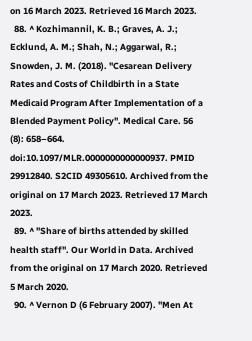on 16 March 2023. Retrieved 16 March 2023.
  88. ^ Kozhimannil, K. B.; Graves, A. J.; Ecklund, A. M.; Shah, N.; Aggarwal, R.; Snowden, J. M. (2018). "Cesarean Delivery Rates and Costs of Childbirth in a State Medicaid Program After Implementation of a Blended Payment Policy". Medical Care. 56 (8): 658–664. doi:10.1097/MLR.0000000000000937. PMID 29912840. S2CID 49305610. Archived from the original on 17 March 2023. Retrieved 17 March 2023.
  89. ^ "Share of births attended by skilled health staff". Our World in Data. Archived from the original on 17 March 2020. Retrieved 5 March 2020.
  90. ^ Vernon D (6 February 2007). "Men At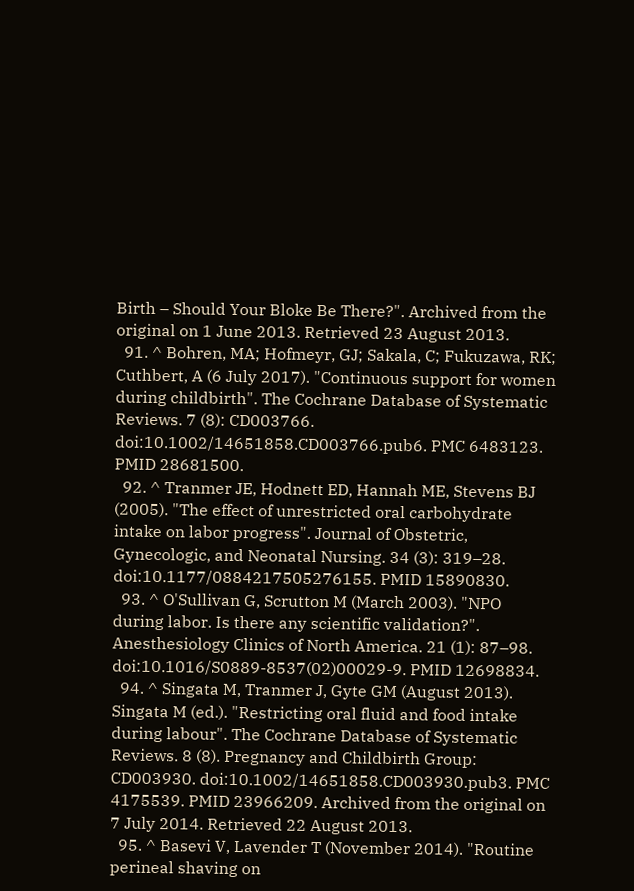Birth – Should Your Bloke Be There?". Archived from the original on 1 June 2013. Retrieved 23 August 2013.
  91. ^ Bohren, MA; Hofmeyr, GJ; Sakala, C; Fukuzawa, RK; Cuthbert, A (6 July 2017). "Continuous support for women during childbirth". The Cochrane Database of Systematic Reviews. 7 (8): CD003766. doi:10.1002/14651858.CD003766.pub6. PMC 6483123. PMID 28681500.
  92. ^ Tranmer JE, Hodnett ED, Hannah ME, Stevens BJ (2005). "The effect of unrestricted oral carbohydrate intake on labor progress". Journal of Obstetric, Gynecologic, and Neonatal Nursing. 34 (3): 319–28. doi:10.1177/0884217505276155. PMID 15890830.
  93. ^ O'Sullivan G, Scrutton M (March 2003). "NPO during labor. Is there any scientific validation?". Anesthesiology Clinics of North America. 21 (1): 87–98. doi:10.1016/S0889-8537(02)00029-9. PMID 12698834.
  94. ^ Singata M, Tranmer J, Gyte GM (August 2013). Singata M (ed.). "Restricting oral fluid and food intake during labour". The Cochrane Database of Systematic Reviews. 8 (8). Pregnancy and Childbirth Group: CD003930. doi:10.1002/14651858.CD003930.pub3. PMC 4175539. PMID 23966209. Archived from the original on 7 July 2014. Retrieved 22 August 2013.
  95. ^ Basevi V, Lavender T (November 2014). "Routine perineal shaving on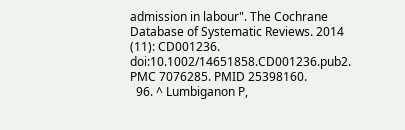admission in labour". The Cochrane Database of Systematic Reviews. 2014 (11): CD001236. doi:10.1002/14651858.CD001236.pub2. PMC 7076285. PMID 25398160.
  96. ^ Lumbiganon P,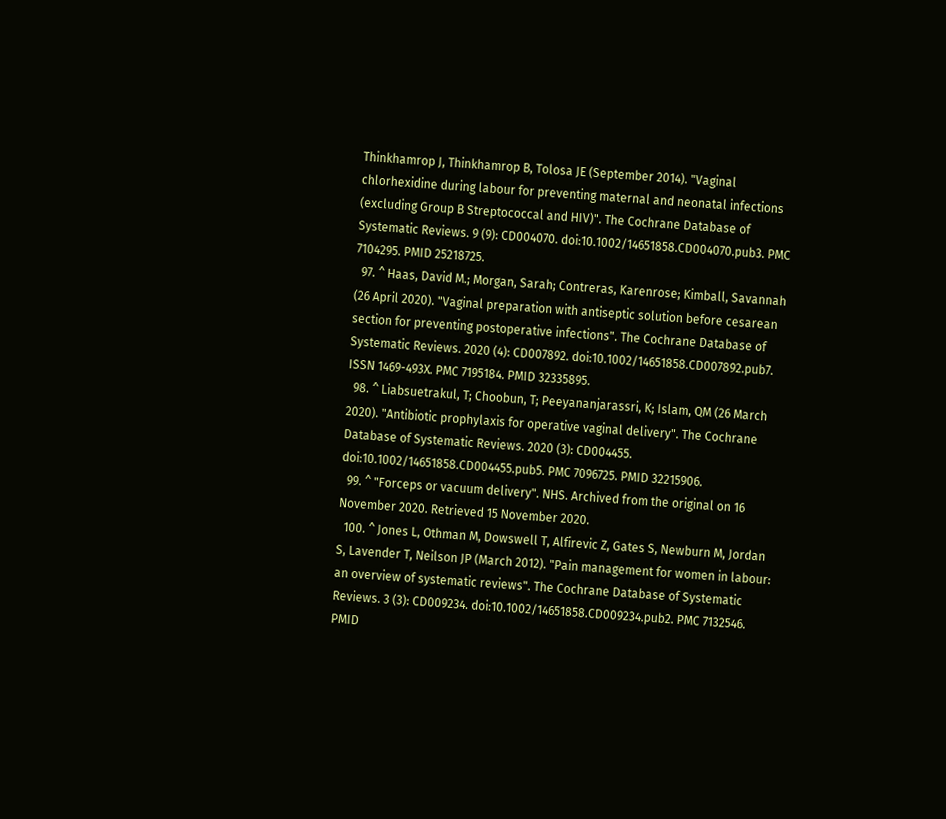Thinkhamrop J, Thinkhamrop B, Tolosa JE (September 2014). "Vaginal chlorhexidine during labour for preventing maternal and neonatal infections (excluding Group B Streptococcal and HIV)". The Cochrane Database of Systematic Reviews. 9 (9): CD004070. doi:10.1002/14651858.CD004070.pub3. PMC 7104295. PMID 25218725.
  97. ^ Haas, David M.; Morgan, Sarah; Contreras, Karenrose; Kimball, Savannah (26 April 2020). "Vaginal preparation with antiseptic solution before cesarean section for preventing postoperative infections". The Cochrane Database of Systematic Reviews. 2020 (4): CD007892. doi:10.1002/14651858.CD007892.pub7. ISSN 1469-493X. PMC 7195184. PMID 32335895.
  98. ^ Liabsuetrakul, T; Choobun, T; Peeyananjarassri, K; Islam, QM (26 March 2020). "Antibiotic prophylaxis for operative vaginal delivery". The Cochrane Database of Systematic Reviews. 2020 (3): CD004455. doi:10.1002/14651858.CD004455.pub5. PMC 7096725. PMID 32215906.
  99. ^ "Forceps or vacuum delivery". NHS. Archived from the original on 16 November 2020. Retrieved 15 November 2020.
  100. ^ Jones L, Othman M, Dowswell T, Alfirevic Z, Gates S, Newburn M, Jordan S, Lavender T, Neilson JP (March 2012). "Pain management for women in labour: an overview of systematic reviews". The Cochrane Database of Systematic Reviews. 3 (3): CD009234. doi:10.1002/14651858.CD009234.pub2. PMC 7132546. PMID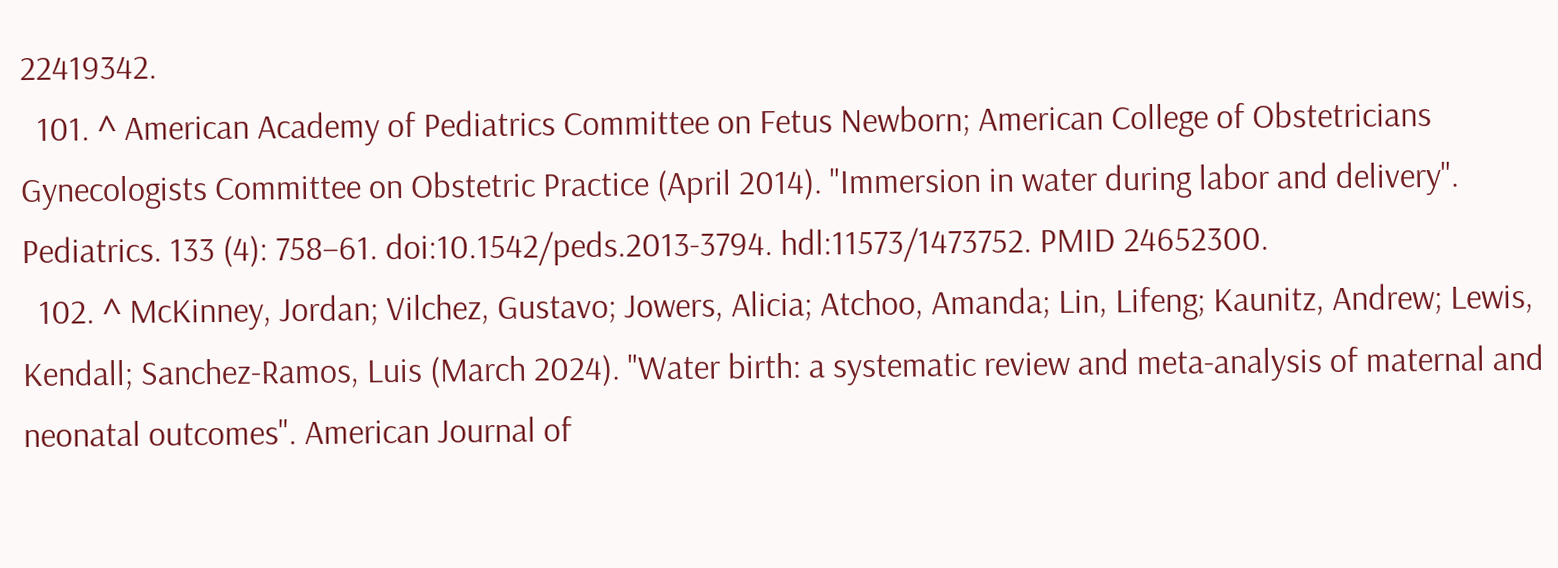22419342.
  101. ^ American Academy of Pediatrics Committee on Fetus Newborn; American College of Obstetricians Gynecologists Committee on Obstetric Practice (April 2014). "Immersion in water during labor and delivery". Pediatrics. 133 (4): 758–61. doi:10.1542/peds.2013-3794. hdl:11573/1473752. PMID 24652300.
  102. ^ McKinney, Jordan; Vilchez, Gustavo; Jowers, Alicia; Atchoo, Amanda; Lin, Lifeng; Kaunitz, Andrew; Lewis, Kendall; Sanchez-Ramos, Luis (March 2024). "Water birth: a systematic review and meta-analysis of maternal and neonatal outcomes". American Journal of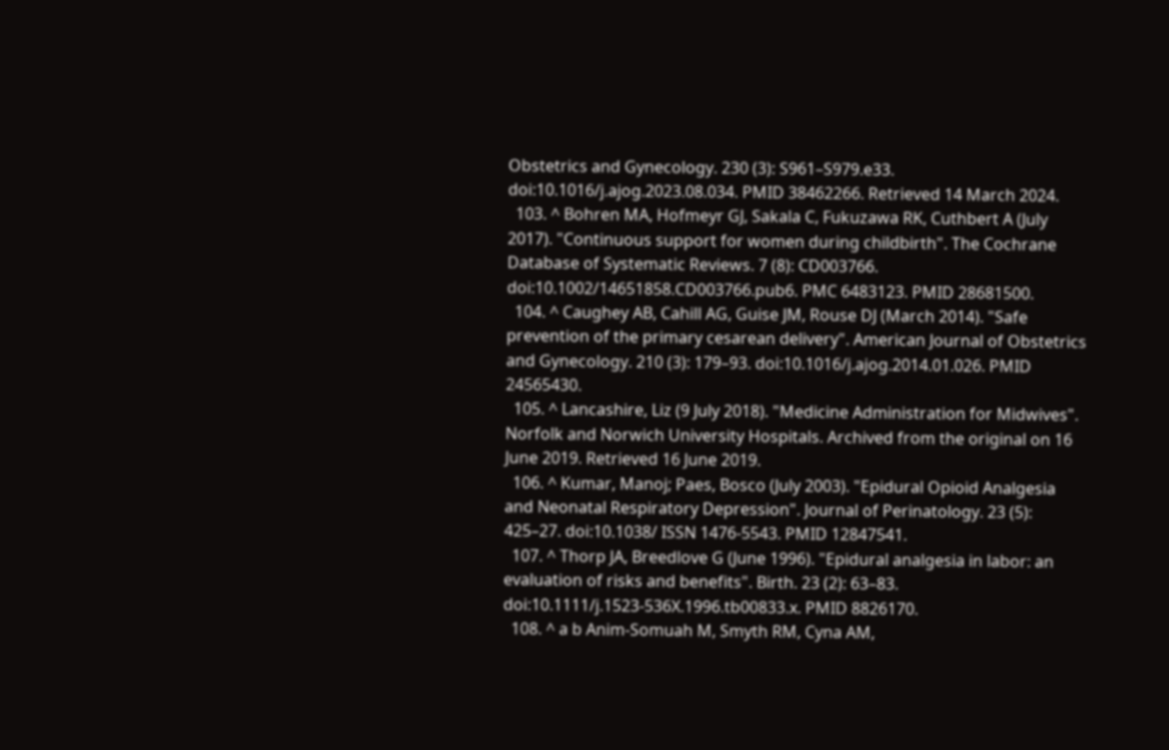Obstetrics and Gynecology. 230 (3): S961–S979.e33. doi:10.1016/j.ajog.2023.08.034. PMID 38462266. Retrieved 14 March 2024.
  103. ^ Bohren MA, Hofmeyr GJ, Sakala C, Fukuzawa RK, Cuthbert A (July 2017). "Continuous support for women during childbirth". The Cochrane Database of Systematic Reviews. 7 (8): CD003766. doi:10.1002/14651858.CD003766.pub6. PMC 6483123. PMID 28681500.
  104. ^ Caughey AB, Cahill AG, Guise JM, Rouse DJ (March 2014). "Safe prevention of the primary cesarean delivery". American Journal of Obstetrics and Gynecology. 210 (3): 179–93. doi:10.1016/j.ajog.2014.01.026. PMID 24565430.
  105. ^ Lancashire, Liz (9 July 2018). "Medicine Administration for Midwives". Norfolk and Norwich University Hospitals. Archived from the original on 16 June 2019. Retrieved 16 June 2019.
  106. ^ Kumar, Manoj; Paes, Bosco (July 2003). "Epidural Opioid Analgesia and Neonatal Respiratory Depression". Journal of Perinatology. 23 (5): 425–27. doi:10.1038/ ISSN 1476-5543. PMID 12847541.
  107. ^ Thorp JA, Breedlove G (June 1996). "Epidural analgesia in labor: an evaluation of risks and benefits". Birth. 23 (2): 63–83. doi:10.1111/j.1523-536X.1996.tb00833.x. PMID 8826170.
  108. ^ a b Anim-Somuah M, Smyth RM, Cyna AM,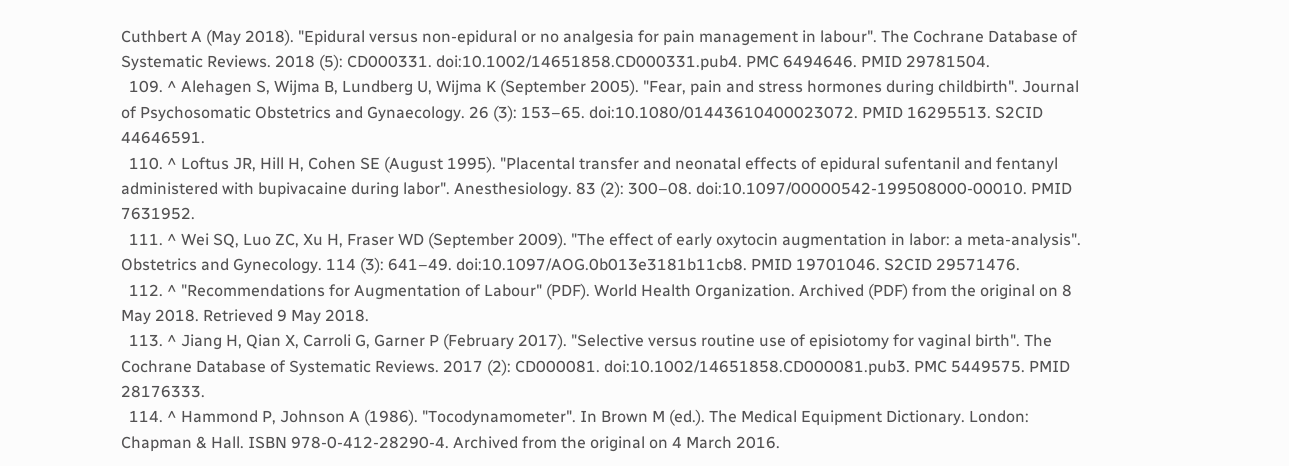Cuthbert A (May 2018). "Epidural versus non-epidural or no analgesia for pain management in labour". The Cochrane Database of Systematic Reviews. 2018 (5): CD000331. doi:10.1002/14651858.CD000331.pub4. PMC 6494646. PMID 29781504.
  109. ^ Alehagen S, Wijma B, Lundberg U, Wijma K (September 2005). "Fear, pain and stress hormones during childbirth". Journal of Psychosomatic Obstetrics and Gynaecology. 26 (3): 153–65. doi:10.1080/01443610400023072. PMID 16295513. S2CID 44646591.
  110. ^ Loftus JR, Hill H, Cohen SE (August 1995). "Placental transfer and neonatal effects of epidural sufentanil and fentanyl administered with bupivacaine during labor". Anesthesiology. 83 (2): 300–08. doi:10.1097/00000542-199508000-00010. PMID 7631952.
  111. ^ Wei SQ, Luo ZC, Xu H, Fraser WD (September 2009). "The effect of early oxytocin augmentation in labor: a meta-analysis". Obstetrics and Gynecology. 114 (3): 641–49. doi:10.1097/AOG.0b013e3181b11cb8. PMID 19701046. S2CID 29571476.
  112. ^ "Recommendations for Augmentation of Labour" (PDF). World Health Organization. Archived (PDF) from the original on 8 May 2018. Retrieved 9 May 2018.
  113. ^ Jiang H, Qian X, Carroli G, Garner P (February 2017). "Selective versus routine use of episiotomy for vaginal birth". The Cochrane Database of Systematic Reviews. 2017 (2): CD000081. doi:10.1002/14651858.CD000081.pub3. PMC 5449575. PMID 28176333.
  114. ^ Hammond P, Johnson A (1986). "Tocodynamometer". In Brown M (ed.). The Medical Equipment Dictionary. London: Chapman & Hall. ISBN 978-0-412-28290-4. Archived from the original on 4 March 2016.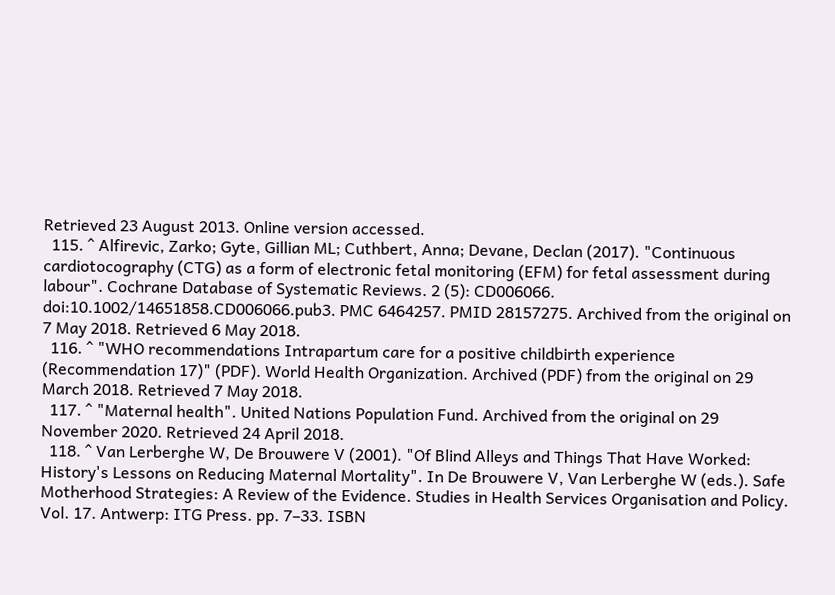Retrieved 23 August 2013. Online version accessed.
  115. ^ Alfirevic, Zarko; Gyte, Gillian ML; Cuthbert, Anna; Devane, Declan (2017). "Continuous cardiotocography (CTG) as a form of electronic fetal monitoring (EFM) for fetal assessment during labour". Cochrane Database of Systematic Reviews. 2 (5): CD006066. doi:10.1002/14651858.CD006066.pub3. PMC 6464257. PMID 28157275. Archived from the original on 7 May 2018. Retrieved 6 May 2018.
  116. ^ "WHO recommendations Intrapartum care for a positive childbirth experience (Recommendation 17)" (PDF). World Health Organization. Archived (PDF) from the original on 29 March 2018. Retrieved 7 May 2018.
  117. ^ "Maternal health". United Nations Population Fund. Archived from the original on 29 November 2020. Retrieved 24 April 2018.
  118. ^ Van Lerberghe W, De Brouwere V (2001). "Of Blind Alleys and Things That Have Worked: History's Lessons on Reducing Maternal Mortality". In De Brouwere V, Van Lerberghe W (eds.). Safe Motherhood Strategies: A Review of the Evidence. Studies in Health Services Organisation and Policy. Vol. 17. Antwerp: ITG Press. pp. 7–33. ISBN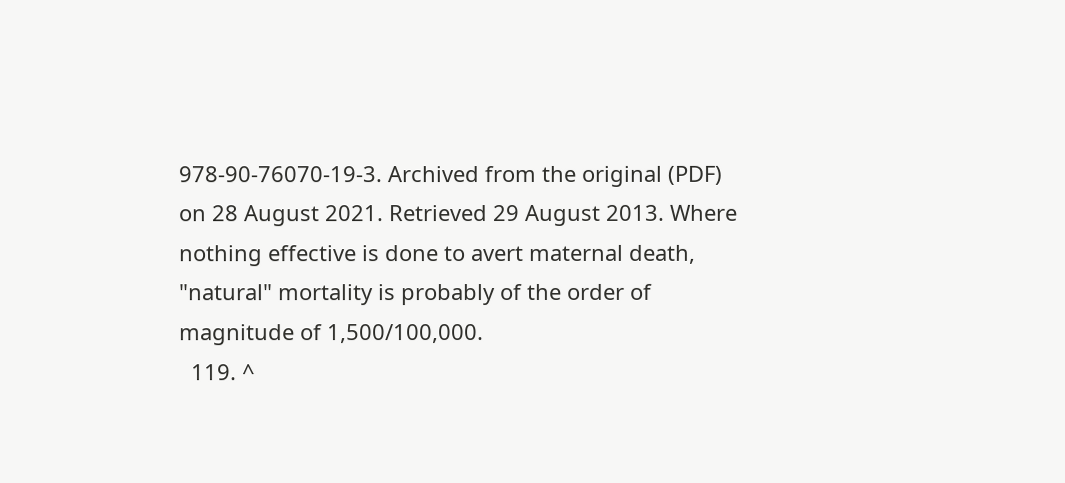978-90-76070-19-3. Archived from the original (PDF) on 28 August 2021. Retrieved 29 August 2013. Where nothing effective is done to avert maternal death, "natural" mortality is probably of the order of magnitude of 1,500/100,000.
  119. ^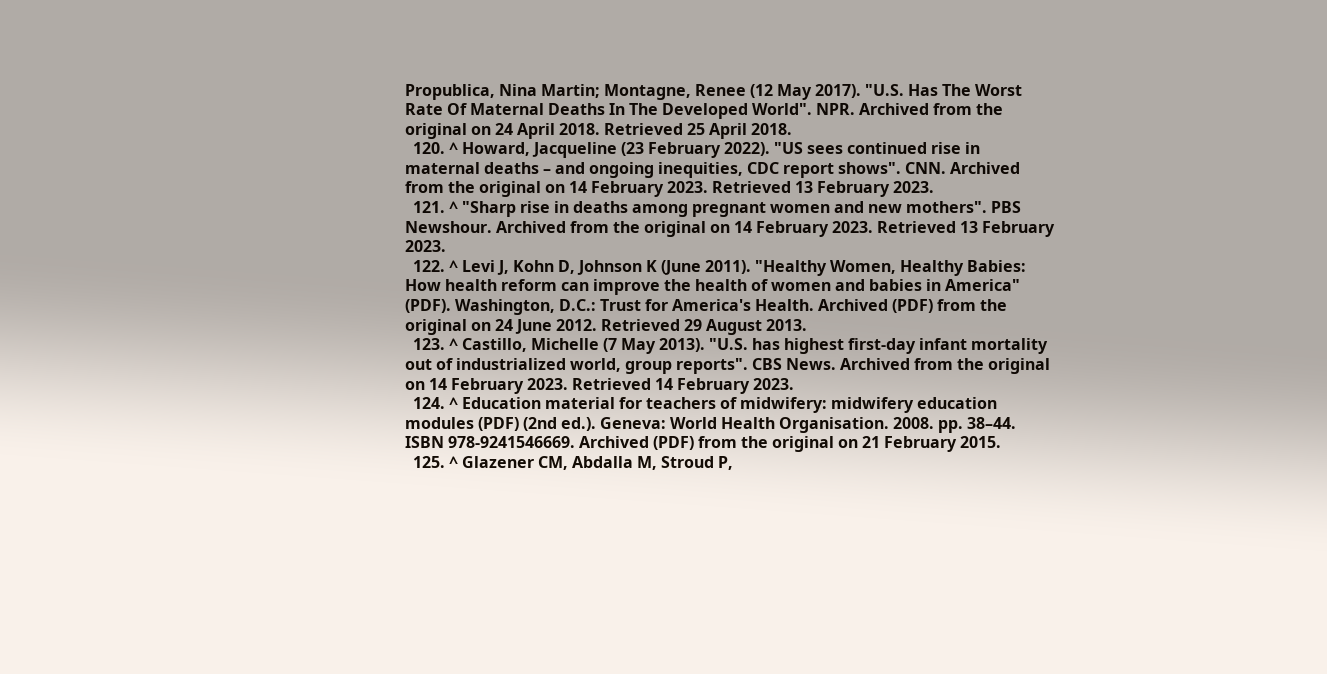Propublica, Nina Martin; Montagne, Renee (12 May 2017). "U.S. Has The Worst Rate Of Maternal Deaths In The Developed World". NPR. Archived from the original on 24 April 2018. Retrieved 25 April 2018.
  120. ^ Howard, Jacqueline (23 February 2022). "US sees continued rise in maternal deaths – and ongoing inequities, CDC report shows". CNN. Archived from the original on 14 February 2023. Retrieved 13 February 2023.
  121. ^ "Sharp rise in deaths among pregnant women and new mothers". PBS Newshour. Archived from the original on 14 February 2023. Retrieved 13 February 2023.
  122. ^ Levi J, Kohn D, Johnson K (June 2011). "Healthy Women, Healthy Babies: How health reform can improve the health of women and babies in America" (PDF). Washington, D.C.: Trust for America's Health. Archived (PDF) from the original on 24 June 2012. Retrieved 29 August 2013.
  123. ^ Castillo, Michelle (7 May 2013). "U.S. has highest first-day infant mortality out of industrialized world, group reports". CBS News. Archived from the original on 14 February 2023. Retrieved 14 February 2023.
  124. ^ Education material for teachers of midwifery: midwifery education modules (PDF) (2nd ed.). Geneva: World Health Organisation. 2008. pp. 38–44. ISBN 978-9241546669. Archived (PDF) from the original on 21 February 2015.
  125. ^ Glazener CM, Abdalla M, Stroud P,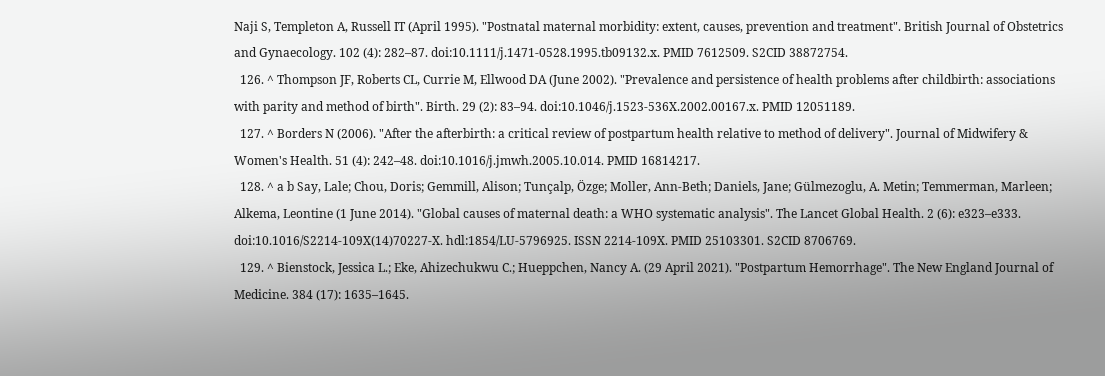Naji S, Templeton A, Russell IT (April 1995). "Postnatal maternal morbidity: extent, causes, prevention and treatment". British Journal of Obstetrics and Gynaecology. 102 (4): 282–87. doi:10.1111/j.1471-0528.1995.tb09132.x. PMID 7612509. S2CID 38872754.
  126. ^ Thompson JF, Roberts CL, Currie M, Ellwood DA (June 2002). "Prevalence and persistence of health problems after childbirth: associations with parity and method of birth". Birth. 29 (2): 83–94. doi:10.1046/j.1523-536X.2002.00167.x. PMID 12051189.
  127. ^ Borders N (2006). "After the afterbirth: a critical review of postpartum health relative to method of delivery". Journal of Midwifery & Women's Health. 51 (4): 242–48. doi:10.1016/j.jmwh.2005.10.014. PMID 16814217.
  128. ^ a b Say, Lale; Chou, Doris; Gemmill, Alison; Tunçalp, Özge; Moller, Ann-Beth; Daniels, Jane; Gülmezoglu, A. Metin; Temmerman, Marleen; Alkema, Leontine (1 June 2014). "Global causes of maternal death: a WHO systematic analysis". The Lancet Global Health. 2 (6): e323–e333. doi:10.1016/S2214-109X(14)70227-X. hdl:1854/LU-5796925. ISSN 2214-109X. PMID 25103301. S2CID 8706769.
  129. ^ Bienstock, Jessica L.; Eke, Ahizechukwu C.; Hueppchen, Nancy A. (29 April 2021). "Postpartum Hemorrhage". The New England Journal of Medicine. 384 (17): 1635–1645.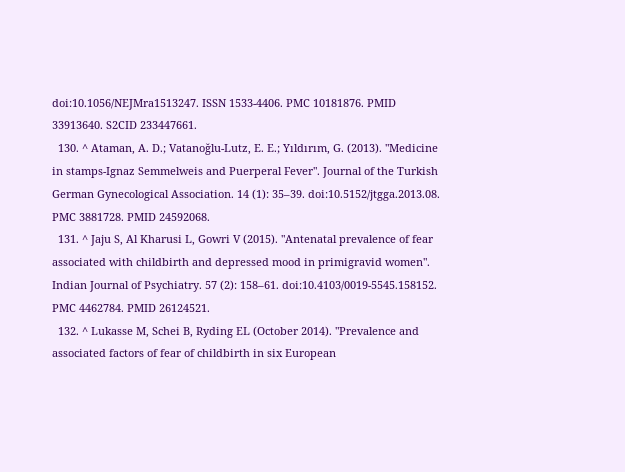doi:10.1056/NEJMra1513247. ISSN 1533-4406. PMC 10181876. PMID 33913640. S2CID 233447661.
  130. ^ Ataman, A. D.; Vatanoğlu-Lutz, E. E.; Yıldırım, G. (2013). "Medicine in stamps-Ignaz Semmelweis and Puerperal Fever". Journal of the Turkish German Gynecological Association. 14 (1): 35–39. doi:10.5152/jtgga.2013.08. PMC 3881728. PMID 24592068.
  131. ^ Jaju S, Al Kharusi L, Gowri V (2015). "Antenatal prevalence of fear associated with childbirth and depressed mood in primigravid women". Indian Journal of Psychiatry. 57 (2): 158–61. doi:10.4103/0019-5545.158152. PMC 4462784. PMID 26124521.
  132. ^ Lukasse M, Schei B, Ryding EL (October 2014). "Prevalence and associated factors of fear of childbirth in six European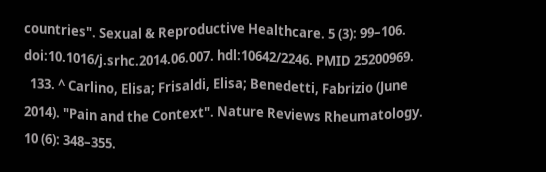countries". Sexual & Reproductive Healthcare. 5 (3): 99–106. doi:10.1016/j.srhc.2014.06.007. hdl:10642/2246. PMID 25200969.
  133. ^ Carlino, Elisa; Frisaldi, Elisa; Benedetti, Fabrizio (June 2014). "Pain and the Context". Nature Reviews Rheumatology. 10 (6): 348–355.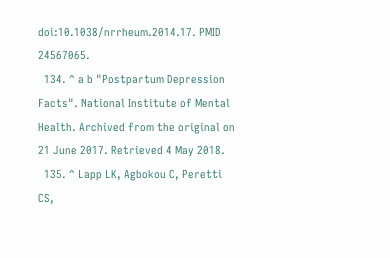doi:10.1038/nrrheum.2014.17. PMID 24567065.
  134. ^ a b "Postpartum Depression Facts". National Institute of Mental Health. Archived from the original on 21 June 2017. Retrieved 4 May 2018.
  135. ^ Lapp LK, Agbokou C, Peretti CS,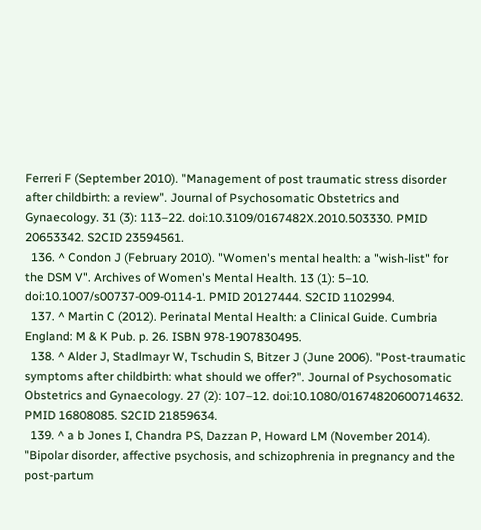Ferreri F (September 2010). "Management of post traumatic stress disorder after childbirth: a review". Journal of Psychosomatic Obstetrics and Gynaecology. 31 (3): 113–22. doi:10.3109/0167482X.2010.503330. PMID 20653342. S2CID 23594561.
  136. ^ Condon J (February 2010). "Women's mental health: a "wish-list" for the DSM V". Archives of Women's Mental Health. 13 (1): 5–10. doi:10.1007/s00737-009-0114-1. PMID 20127444. S2CID 1102994.
  137. ^ Martin C (2012). Perinatal Mental Health: a Clinical Guide. Cumbria England: M & K Pub. p. 26. ISBN 978-1907830495.
  138. ^ Alder J, Stadlmayr W, Tschudin S, Bitzer J (June 2006). "Post-traumatic symptoms after childbirth: what should we offer?". Journal of Psychosomatic Obstetrics and Gynaecology. 27 (2): 107–12. doi:10.1080/01674820600714632. PMID 16808085. S2CID 21859634.
  139. ^ a b Jones I, Chandra PS, Dazzan P, Howard LM (November 2014). "Bipolar disorder, affective psychosis, and schizophrenia in pregnancy and the post-partum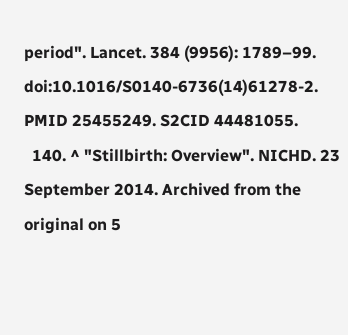period". Lancet. 384 (9956): 1789–99. doi:10.1016/S0140-6736(14)61278-2. PMID 25455249. S2CID 44481055.
  140. ^ "Stillbirth: Overview". NICHD. 23 September 2014. Archived from the original on 5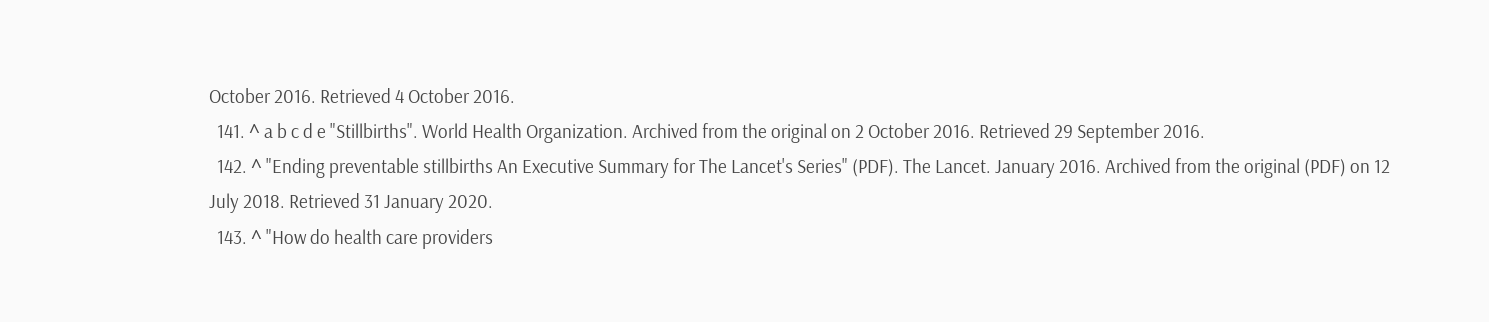October 2016. Retrieved 4 October 2016.
  141. ^ a b c d e "Stillbirths". World Health Organization. Archived from the original on 2 October 2016. Retrieved 29 September 2016.
  142. ^ "Ending preventable stillbirths An Executive Summary for The Lancet's Series" (PDF). The Lancet. January 2016. Archived from the original (PDF) on 12 July 2018. Retrieved 31 January 2020.
  143. ^ "How do health care providers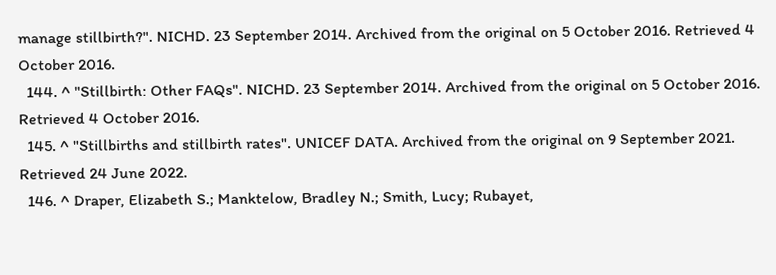manage stillbirth?". NICHD. 23 September 2014. Archived from the original on 5 October 2016. Retrieved 4 October 2016.
  144. ^ "Stillbirth: Other FAQs". NICHD. 23 September 2014. Archived from the original on 5 October 2016. Retrieved 4 October 2016.
  145. ^ "Stillbirths and stillbirth rates". UNICEF DATA. Archived from the original on 9 September 2021. Retrieved 24 June 2022.
  146. ^ Draper, Elizabeth S.; Manktelow, Bradley N.; Smith, Lucy; Rubayet,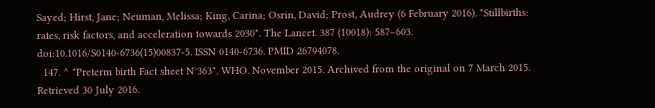Sayed; Hirst, Jane; Neuman, Melissa; King, Carina; Osrin, David; Prost, Audrey (6 February 2016). "Stillbirths: rates, risk factors, and acceleration towards 2030". The Lancet. 387 (10018): 587–603. doi:10.1016/S0140-6736(15)00837-5. ISSN 0140-6736. PMID 26794078.
  147. ^ "Preterm birth Fact sheet N°363". WHO. November 2015. Archived from the original on 7 March 2015. Retrieved 30 July 2016.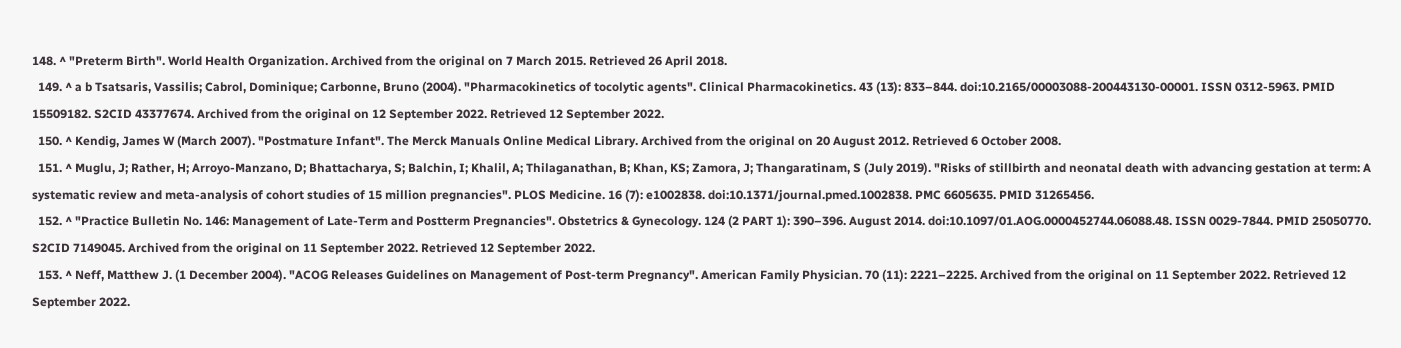148. ^ "Preterm Birth". World Health Organization. Archived from the original on 7 March 2015. Retrieved 26 April 2018.
  149. ^ a b Tsatsaris, Vassilis; Cabrol, Dominique; Carbonne, Bruno (2004). "Pharmacokinetics of tocolytic agents". Clinical Pharmacokinetics. 43 (13): 833–844. doi:10.2165/00003088-200443130-00001. ISSN 0312-5963. PMID 15509182. S2CID 43377674. Archived from the original on 12 September 2022. Retrieved 12 September 2022.
  150. ^ Kendig, James W (March 2007). "Postmature Infant". The Merck Manuals Online Medical Library. Archived from the original on 20 August 2012. Retrieved 6 October 2008.
  151. ^ Muglu, J; Rather, H; Arroyo-Manzano, D; Bhattacharya, S; Balchin, I; Khalil, A; Thilaganathan, B; Khan, KS; Zamora, J; Thangaratinam, S (July 2019). "Risks of stillbirth and neonatal death with advancing gestation at term: A systematic review and meta-analysis of cohort studies of 15 million pregnancies". PLOS Medicine. 16 (7): e1002838. doi:10.1371/journal.pmed.1002838. PMC 6605635. PMID 31265456.
  152. ^ "Practice Bulletin No. 146: Management of Late-Term and Postterm Pregnancies". Obstetrics & Gynecology. 124 (2 PART 1): 390–396. August 2014. doi:10.1097/01.AOG.0000452744.06088.48. ISSN 0029-7844. PMID 25050770. S2CID 7149045. Archived from the original on 11 September 2022. Retrieved 12 September 2022.
  153. ^ Neff, Matthew J. (1 December 2004). "ACOG Releases Guidelines on Management of Post-term Pregnancy". American Family Physician. 70 (11): 2221–2225. Archived from the original on 11 September 2022. Retrieved 12 September 2022.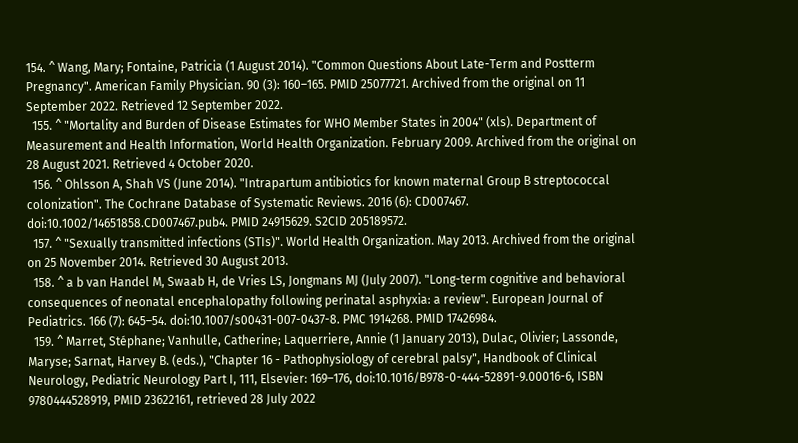154. ^ Wang, Mary; Fontaine, Patricia (1 August 2014). "Common Questions About Late-Term and Postterm Pregnancy". American Family Physician. 90 (3): 160–165. PMID 25077721. Archived from the original on 11 September 2022. Retrieved 12 September 2022.
  155. ^ "Mortality and Burden of Disease Estimates for WHO Member States in 2004" (xls). Department of Measurement and Health Information, World Health Organization. February 2009. Archived from the original on 28 August 2021. Retrieved 4 October 2020.
  156. ^ Ohlsson A, Shah VS (June 2014). "Intrapartum antibiotics for known maternal Group B streptococcal colonization". The Cochrane Database of Systematic Reviews. 2016 (6): CD007467. doi:10.1002/14651858.CD007467.pub4. PMID 24915629. S2CID 205189572.
  157. ^ "Sexually transmitted infections (STIs)". World Health Organization. May 2013. Archived from the original on 25 November 2014. Retrieved 30 August 2013.
  158. ^ a b van Handel M, Swaab H, de Vries LS, Jongmans MJ (July 2007). "Long-term cognitive and behavioral consequences of neonatal encephalopathy following perinatal asphyxia: a review". European Journal of Pediatrics. 166 (7): 645–54. doi:10.1007/s00431-007-0437-8. PMC 1914268. PMID 17426984.
  159. ^ Marret, Stéphane; Vanhulle, Catherine; Laquerriere, Annie (1 January 2013), Dulac, Olivier; Lassonde, Maryse; Sarnat, Harvey B. (eds.), "Chapter 16 - Pathophysiology of cerebral palsy", Handbook of Clinical Neurology, Pediatric Neurology Part I, 111, Elsevier: 169–176, doi:10.1016/B978-0-444-52891-9.00016-6, ISBN 9780444528919, PMID 23622161, retrieved 28 July 2022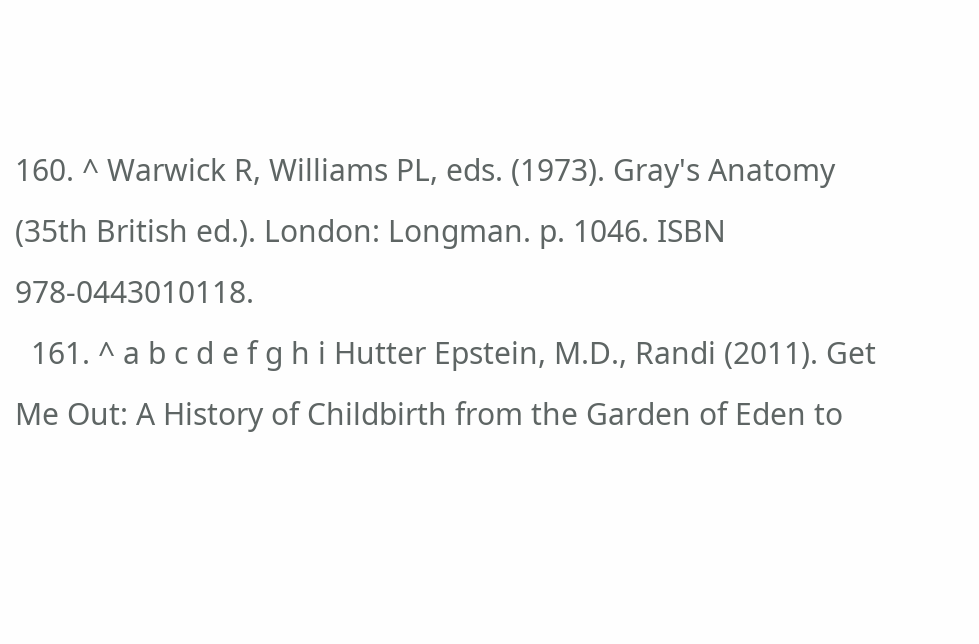160. ^ Warwick R, Williams PL, eds. (1973). Gray's Anatomy (35th British ed.). London: Longman. p. 1046. ISBN 978-0443010118.
  161. ^ a b c d e f g h i Hutter Epstein, M.D., Randi (2011). Get Me Out: A History of Childbirth from the Garden of Eden to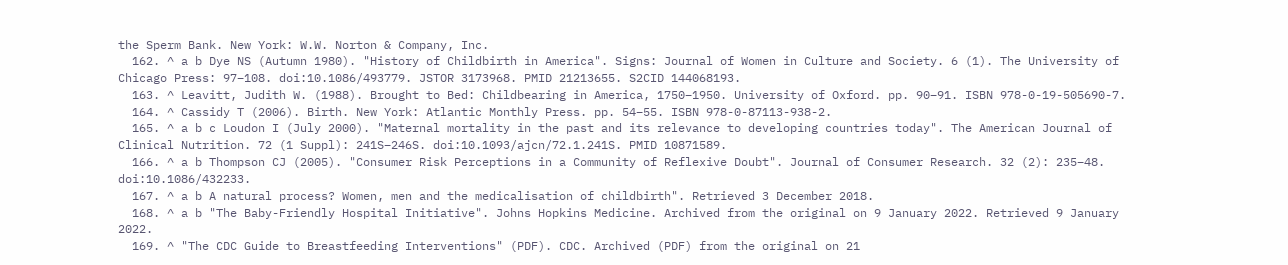the Sperm Bank. New York: W.W. Norton & Company, Inc.
  162. ^ a b Dye NS (Autumn 1980). "History of Childbirth in America". Signs: Journal of Women in Culture and Society. 6 (1). The University of Chicago Press: 97–108. doi:10.1086/493779. JSTOR 3173968. PMID 21213655. S2CID 144068193.
  163. ^ Leavitt, Judith W. (1988). Brought to Bed: Childbearing in America, 1750–1950. University of Oxford. pp. 90–91. ISBN 978-0-19-505690-7.
  164. ^ Cassidy T (2006). Birth. New York: Atlantic Monthly Press. pp. 54–55. ISBN 978-0-87113-938-2.
  165. ^ a b c Loudon I (July 2000). "Maternal mortality in the past and its relevance to developing countries today". The American Journal of Clinical Nutrition. 72 (1 Suppl): 241S–246S. doi:10.1093/ajcn/72.1.241S. PMID 10871589.
  166. ^ a b Thompson CJ (2005). "Consumer Risk Perceptions in a Community of Reflexive Doubt". Journal of Consumer Research. 32 (2): 235–48. doi:10.1086/432233.
  167. ^ a b A natural process? Women, men and the medicalisation of childbirth". Retrieved 3 December 2018.
  168. ^ a b "The Baby-Friendly Hospital Initiative". Johns Hopkins Medicine. Archived from the original on 9 January 2022. Retrieved 9 January 2022.
  169. ^ "The CDC Guide to Breastfeeding Interventions" (PDF). CDC. Archived (PDF) from the original on 21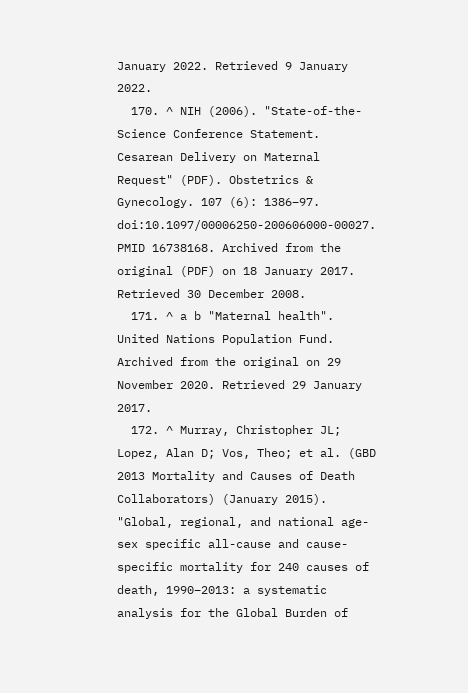January 2022. Retrieved 9 January 2022.
  170. ^ NIH (2006). "State-of-the-Science Conference Statement. Cesarean Delivery on Maternal Request" (PDF). Obstetrics & Gynecology. 107 (6): 1386–97. doi:10.1097/00006250-200606000-00027. PMID 16738168. Archived from the original (PDF) on 18 January 2017. Retrieved 30 December 2008.
  171. ^ a b "Maternal health". United Nations Population Fund. Archived from the original on 29 November 2020. Retrieved 29 January 2017.
  172. ^ Murray, Christopher JL; Lopez, Alan D; Vos, Theo; et al. (GBD 2013 Mortality and Causes of Death Collaborators) (January 2015). "Global, regional, and national age-sex specific all-cause and cause-specific mortality for 240 causes of death, 1990–2013: a systematic analysis for the Global Burden of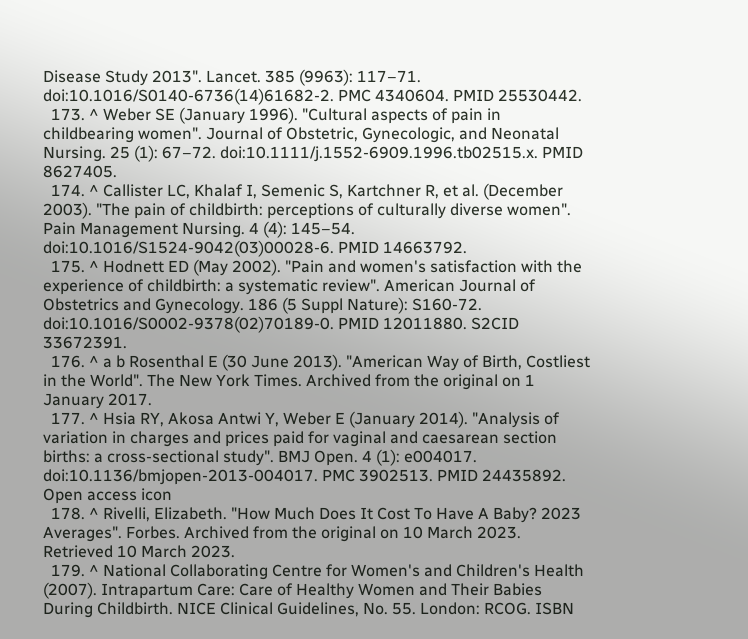Disease Study 2013". Lancet. 385 (9963): 117–71. doi:10.1016/S0140-6736(14)61682-2. PMC 4340604. PMID 25530442.
  173. ^ Weber SE (January 1996). "Cultural aspects of pain in childbearing women". Journal of Obstetric, Gynecologic, and Neonatal Nursing. 25 (1): 67–72. doi:10.1111/j.1552-6909.1996.tb02515.x. PMID 8627405.
  174. ^ Callister LC, Khalaf I, Semenic S, Kartchner R, et al. (December 2003). "The pain of childbirth: perceptions of culturally diverse women". Pain Management Nursing. 4 (4): 145–54. doi:10.1016/S1524-9042(03)00028-6. PMID 14663792.
  175. ^ Hodnett ED (May 2002). "Pain and women's satisfaction with the experience of childbirth: a systematic review". American Journal of Obstetrics and Gynecology. 186 (5 Suppl Nature): S160-72. doi:10.1016/S0002-9378(02)70189-0. PMID 12011880. S2CID 33672391.
  176. ^ a b Rosenthal E (30 June 2013). "American Way of Birth, Costliest in the World". The New York Times. Archived from the original on 1 January 2017.
  177. ^ Hsia RY, Akosa Antwi Y, Weber E (January 2014). "Analysis of variation in charges and prices paid for vaginal and caesarean section births: a cross-sectional study". BMJ Open. 4 (1): e004017. doi:10.1136/bmjopen-2013-004017. PMC 3902513. PMID 24435892. Open access icon
  178. ^ Rivelli, Elizabeth. "How Much Does It Cost To Have A Baby? 2023 Averages". Forbes. Archived from the original on 10 March 2023. Retrieved 10 March 2023.
  179. ^ National Collaborating Centre for Women's and Children's Health (2007). Intrapartum Care: Care of Healthy Women and Their Babies During Childbirth. NICE Clinical Guidelines, No. 55. London: RCOG. ISBN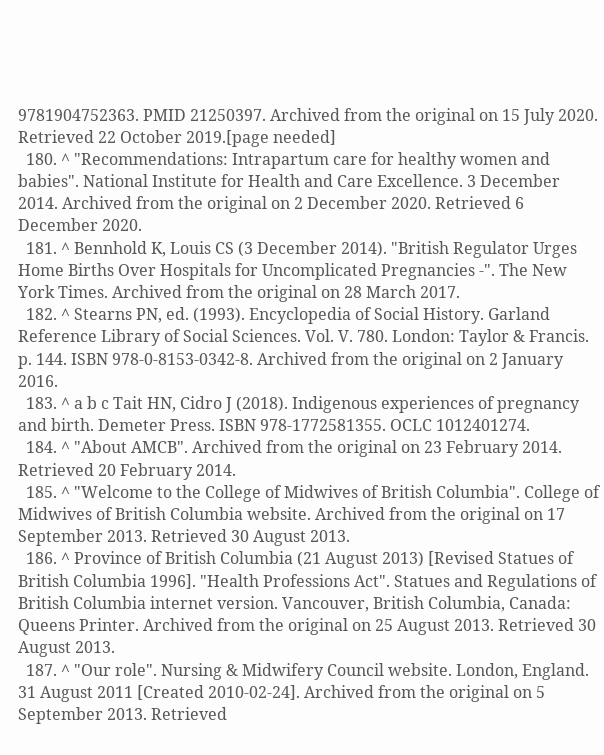9781904752363. PMID 21250397. Archived from the original on 15 July 2020. Retrieved 22 October 2019.[page needed]
  180. ^ "Recommendations: Intrapartum care for healthy women and babies". National Institute for Health and Care Excellence. 3 December 2014. Archived from the original on 2 December 2020. Retrieved 6 December 2020.
  181. ^ Bennhold K, Louis CS (3 December 2014). "British Regulator Urges Home Births Over Hospitals for Uncomplicated Pregnancies -". The New York Times. Archived from the original on 28 March 2017.
  182. ^ Stearns PN, ed. (1993). Encyclopedia of Social History. Garland Reference Library of Social Sciences. Vol. V. 780. London: Taylor & Francis. p. 144. ISBN 978-0-8153-0342-8. Archived from the original on 2 January 2016.
  183. ^ a b c Tait HN, Cidro J (2018). Indigenous experiences of pregnancy and birth. Demeter Press. ISBN 978-1772581355. OCLC 1012401274.
  184. ^ "About AMCB". Archived from the original on 23 February 2014. Retrieved 20 February 2014.
  185. ^ "Welcome to the College of Midwives of British Columbia". College of Midwives of British Columbia website. Archived from the original on 17 September 2013. Retrieved 30 August 2013.
  186. ^ Province of British Columbia (21 August 2013) [Revised Statues of British Columbia 1996]. "Health Professions Act". Statues and Regulations of British Columbia internet version. Vancouver, British Columbia, Canada: Queens Printer. Archived from the original on 25 August 2013. Retrieved 30 August 2013.
  187. ^ "Our role". Nursing & Midwifery Council website. London, England. 31 August 2011 [Created 2010-02-24]. Archived from the original on 5 September 2013. Retrieved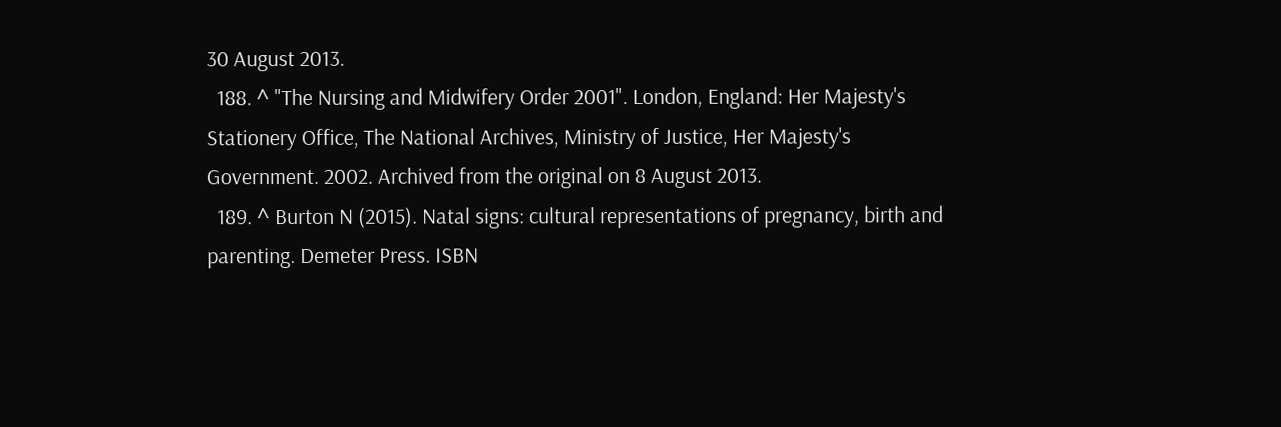30 August 2013.
  188. ^ "The Nursing and Midwifery Order 2001". London, England: Her Majesty's Stationery Office, The National Archives, Ministry of Justice, Her Majesty's Government. 2002. Archived from the original on 8 August 2013.
  189. ^ Burton N (2015). Natal signs: cultural representations of pregnancy, birth and parenting. Demeter Press. ISBN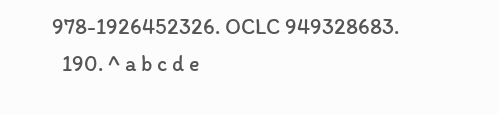978-1926452326. OCLC 949328683.
  190. ^ a b c d e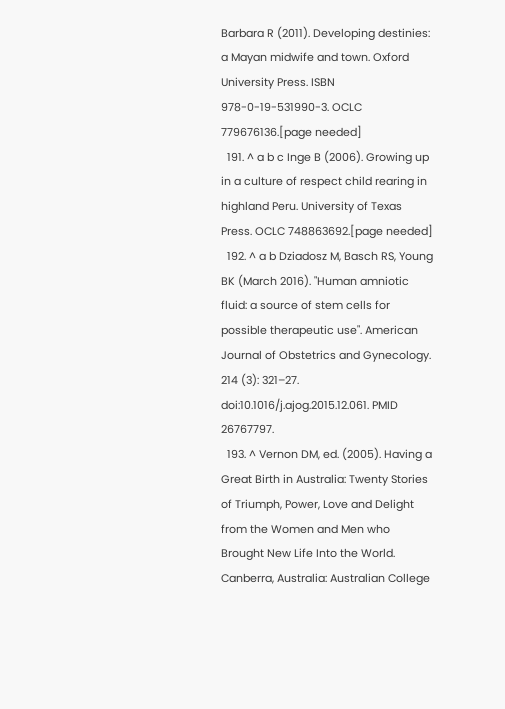Barbara R (2011). Developing destinies: a Mayan midwife and town. Oxford University Press. ISBN 978-0-19-531990-3. OCLC 779676136.[page needed]
  191. ^ a b c Inge B (2006). Growing up in a culture of respect child rearing in highland Peru. University of Texas Press. OCLC 748863692.[page needed]
  192. ^ a b Dziadosz M, Basch RS, Young BK (March 2016). "Human amniotic fluid: a source of stem cells for possible therapeutic use". American Journal of Obstetrics and Gynecology. 214 (3): 321–27. doi:10.1016/j.ajog.2015.12.061. PMID 26767797.
  193. ^ Vernon DM, ed. (2005). Having a Great Birth in Australia: Twenty Stories of Triumph, Power, Love and Delight from the Women and Men who Brought New Life Into the World. Canberra, Australia: Australian College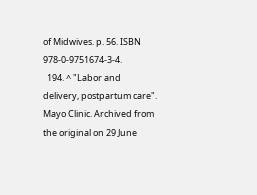of Midwives. p. 56. ISBN 978-0-9751674-3-4.
  194. ^ "Labor and delivery, postpartum care". Mayo Clinic. Archived from the original on 29 June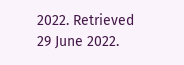2022. Retrieved 29 June 2022.